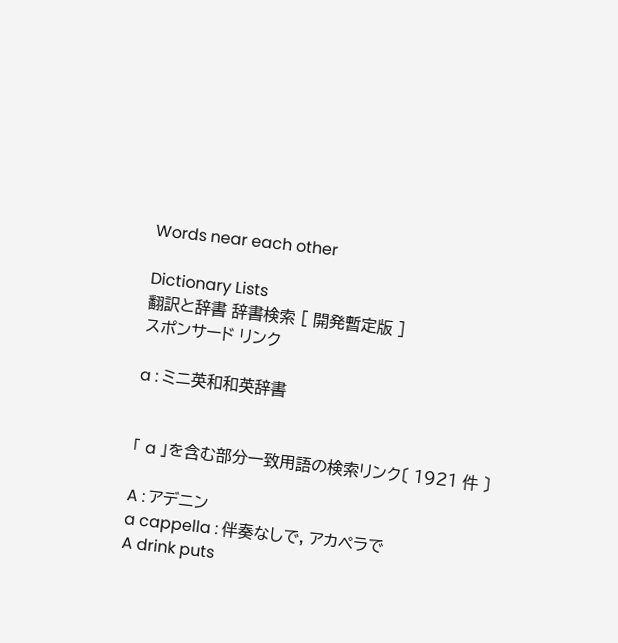Words near each other

Dictionary Lists
翻訳と辞書 辞書検索 [ 開発暫定版 ]
スポンサード リンク

a : ミニ英和和英辞書


「 a 」を含む部分一致用語の検索リンク〔 1921 件 〕

A : アデニン
a cappella : 伴奏なしで, アカペラで
A drink puts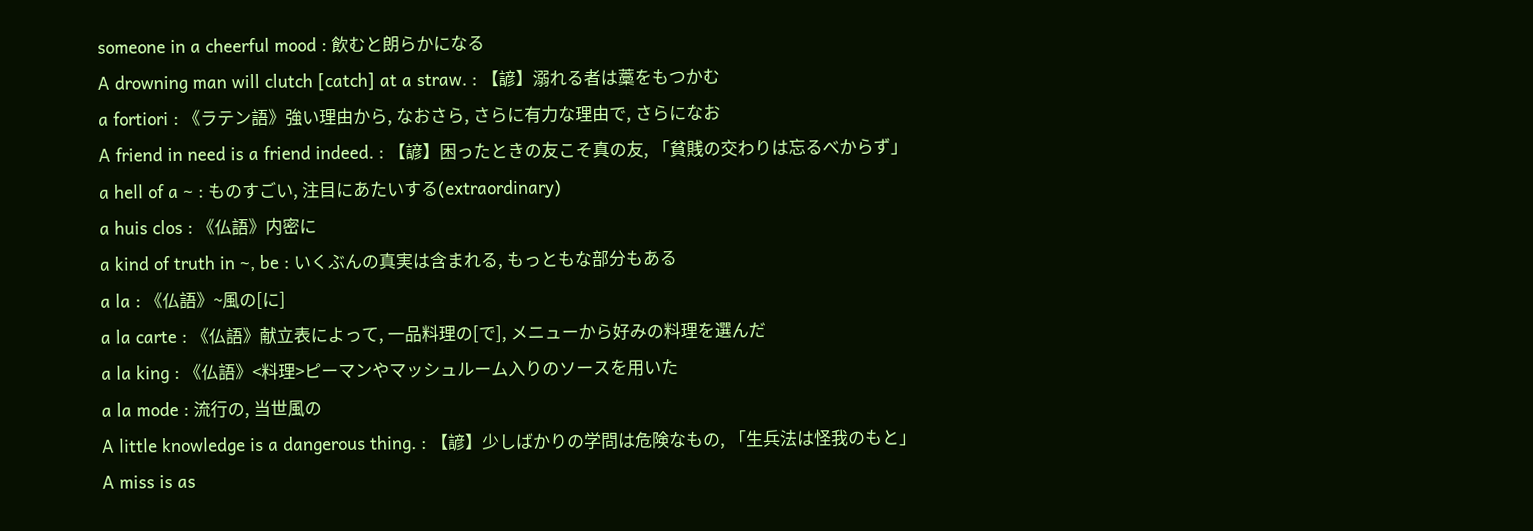someone in a cheerful mood : 飲むと朗らかになる
A drowning man will clutch [catch] at a straw. : 【諺】溺れる者は藁をもつかむ
a fortiori : 《ラテン語》強い理由から, なおさら, さらに有力な理由で, さらになお
A friend in need is a friend indeed. : 【諺】困ったときの友こそ真の友, 「貧賎の交わりは忘るべからず」
a hell of a ~ : ものすごい, 注目にあたいする(extraordinary)
a huis clos : 《仏語》内密に
a kind of truth in ~, be : いくぶんの真実は含まれる, もっともな部分もある
a la : 《仏語》~風の[に]
a la carte : 《仏語》献立表によって, 一品料理の[で], メニューから好みの料理を選んだ
a la king : 《仏語》<料理>ピーマンやマッシュルーム入りのソースを用いた
a la mode : 流行の, 当世風の
A little knowledge is a dangerous thing. : 【諺】少しばかりの学問は危険なもの, 「生兵法は怪我のもと」
A miss is as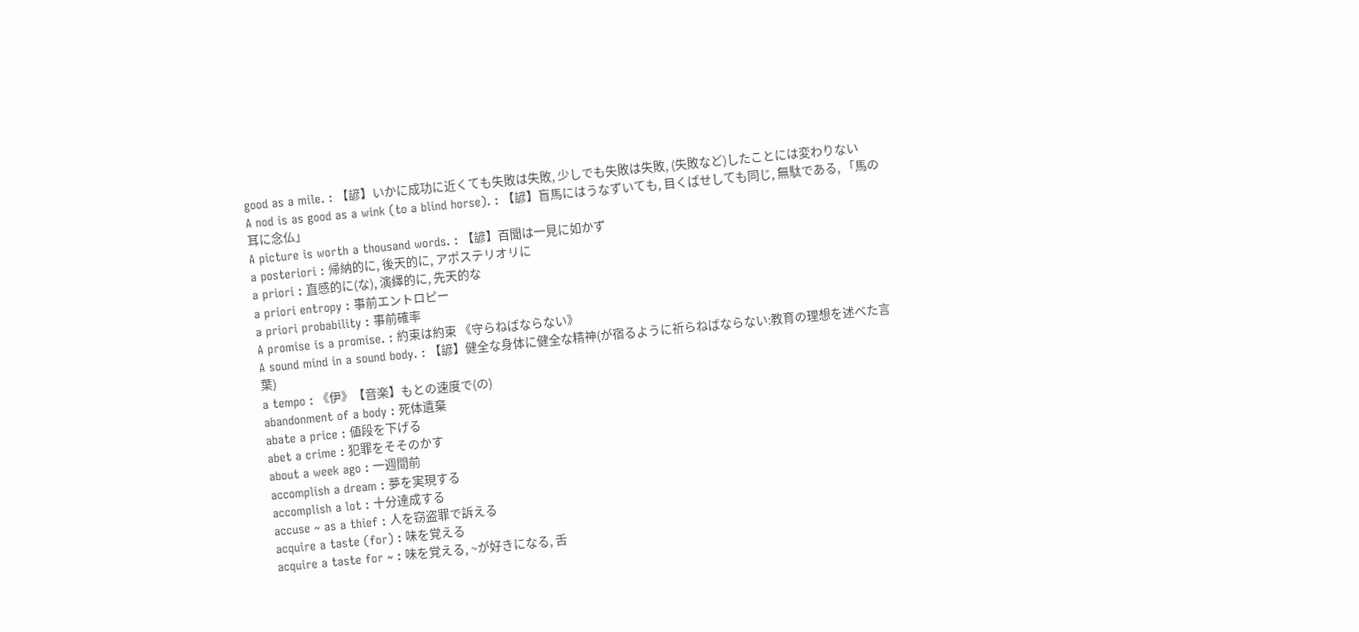good as a mile. : 【諺】いかに成功に近くても失敗は失敗, 少しでも失敗は失敗, (失敗など)したことには変わりない
A nod is as good as a wink (to a blind horse). : 【諺】盲馬にはうなずいても, 目くばせしても同じ, 無駄である, 「馬の耳に念仏」
A picture is worth a thousand words. : 【諺】百聞は一見に如かず
a posteriori : 帰納的に, 後天的に, アポステリオリに
a priori : 直感的に(な), 演繹的に, 先天的な
a priori entropy : 事前エントロピー
a priori probability : 事前確率
A promise is a promise. : 約束は約束 《守らねばならない》
A sound mind in a sound body. : 【諺】健全な身体に健全な精神(が宿るように祈らねばならない:教育の理想を述べた言葉)
a tempo : 《伊》【音楽】もとの速度で(の)
abandonment of a body : 死体遺棄
abate a price : 値段を下げる
abet a crime : 犯罪をそそのかす
about a week ago : 一週間前
accomplish a dream : 夢を実現する
accomplish a lot : 十分達成する
accuse ~ as a thief : 人を窃盗罪で訴える
acquire a taste (for) : 味を覚える
acquire a taste for ~ : 味を覚える, ~が好きになる, 舌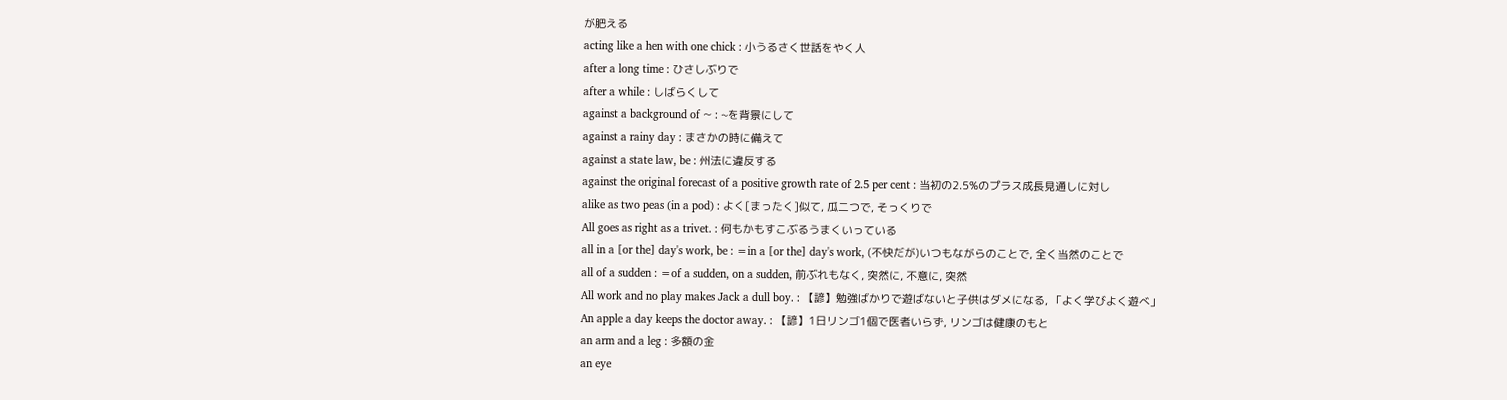が肥える
acting like a hen with one chick : 小うるさく世話をやく人
after a long time : ひさしぶりで
after a while : しばらくして
against a background of ~ : ~を背景にして
against a rainy day : まさかの時に備えて
against a state law, be : 州法に違反する
against the original forecast of a positive growth rate of 2.5 per cent : 当初の2.5%のプラス成長見通しに対し
alike as two peas (in a pod) : よく[まったく]似て, 瓜二つで, そっくりで
All goes as right as a trivet. : 何もかもすこぶるうまくいっている
all in a [or the] day's work, be : =in a [or the] day's work, (不快だが)いつもながらのことで, 全く当然のことで
all of a sudden : =of a sudden, on a sudden, 前ぶれもなく, 突然に, 不意に, 突然
All work and no play makes Jack a dull boy. : 【諺】勉強ばかりで遊ばないと子供はダメになる, 「よく学びよく遊べ」
An apple a day keeps the doctor away. : 【諺】1日リンゴ1個で医者いらず, リンゴは健康のもと
an arm and a leg : 多額の金
an eye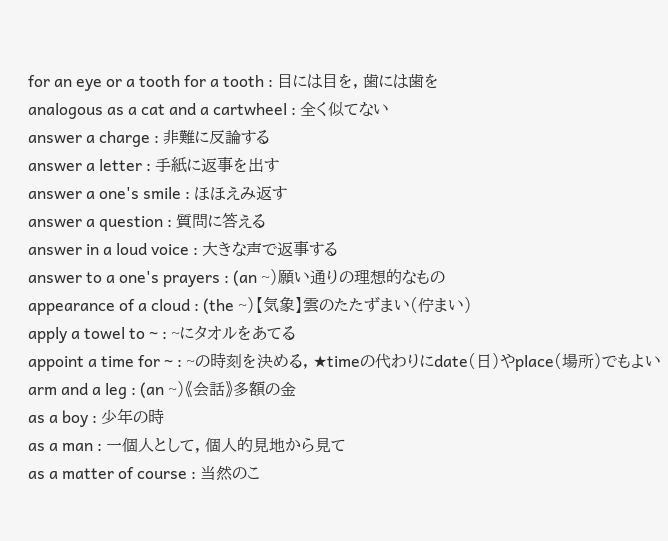for an eye or a tooth for a tooth : 目には目を, 歯には歯を
analogous as a cat and a cartwheel : 全く似てない
answer a charge : 非難に反論する
answer a letter : 手紙に返事を出す
answer a one's smile : ほほえみ返す
answer a question : 質問に答える
answer in a loud voice : 大きな声で返事する
answer to a one's prayers : (an ~)願い通りの理想的なもの
appearance of a cloud : (the ~)【気象】雲のたたずまい(佇まい)
apply a towel to ~ : ~にタオルをあてる
appoint a time for ~ : ~の時刻を決める, ★timeの代わりにdate(日)やplace(場所)でもよい
arm and a leg : (an ~)《会話》多額の金
as a boy : 少年の時
as a man : 一個人として, 個人的見地から見て
as a matter of course : 当然のこ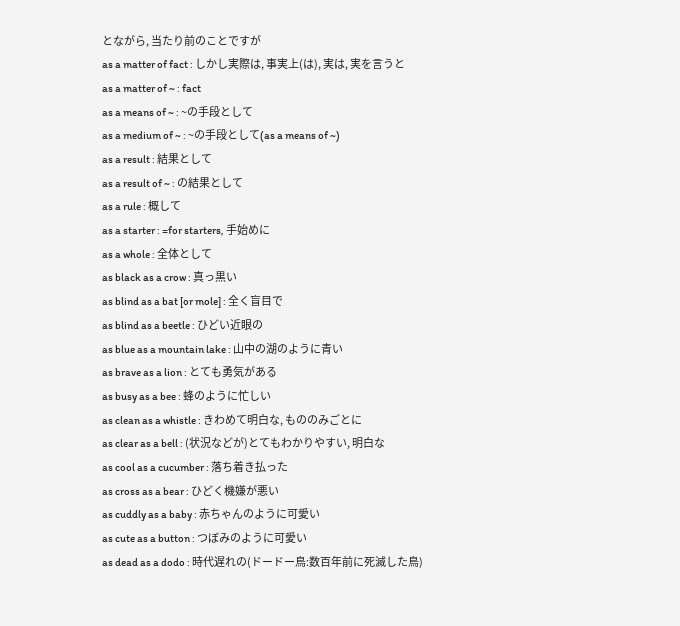とながら, 当たり前のことですが
as a matter of fact : しかし実際は, 事実上(は), 実は, 実を言うと
as a matter of ~ : fact
as a means of ~ : ~の手段として
as a medium of ~ : ~の手段として(as a means of ~)
as a result : 結果として
as a result of ~ : の結果として
as a rule : 概して
as a starter : =for starters, 手始めに
as a whole : 全体として
as black as a crow : 真っ黒い
as blind as a bat [or mole] : 全く盲目で
as blind as a beetle : ひどい近眼の
as blue as a mountain lake : 山中の湖のように青い
as brave as a lion : とても勇気がある
as busy as a bee : 蜂のように忙しい
as clean as a whistle : きわめて明白な, もののみごとに
as clear as a bell : (状況などが)とてもわかりやすい, 明白な
as cool as a cucumber : 落ち着き払った
as cross as a bear : ひどく機嫌が悪い
as cuddly as a baby : 赤ちゃんのように可愛い
as cute as a button : つぼみのように可愛い
as dead as a dodo : 時代遅れの(ドードー鳥:数百年前に死滅した鳥)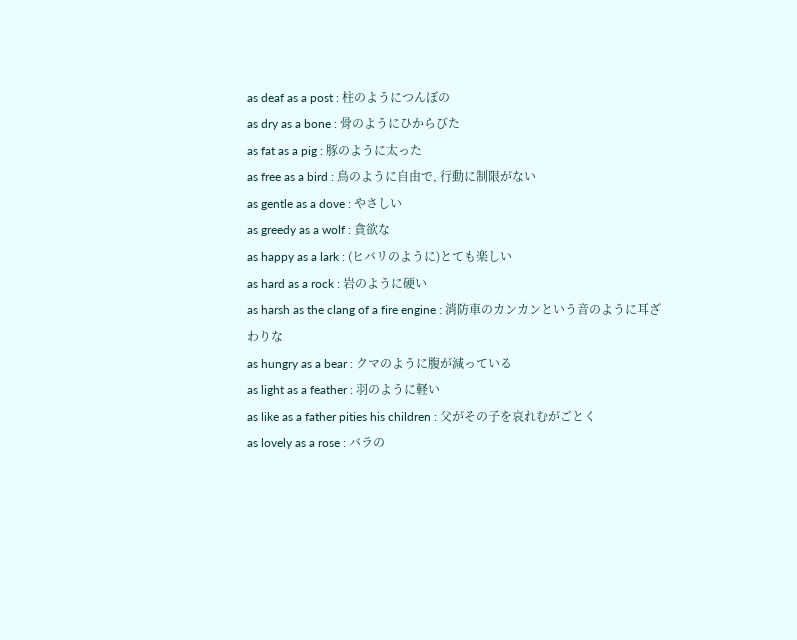as deaf as a post : 柱のようにつんぼの
as dry as a bone : 骨のようにひからびた
as fat as a pig : 豚のように太った
as free as a bird : 鳥のように自由で, 行動に制限がない
as gentle as a dove : やさしい
as greedy as a wolf : 貪欲な
as happy as a lark : (ヒバリのように)とても楽しい
as hard as a rock : 岩のように硬い
as harsh as the clang of a fire engine : 消防車のカンカンという音のように耳ざわりな
as hungry as a bear : クマのように腹が減っている
as light as a feather : 羽のように軽い
as like as a father pities his children : 父がその子を哀れむがごとく
as lovely as a rose : バラの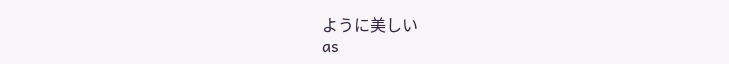ように美しい
as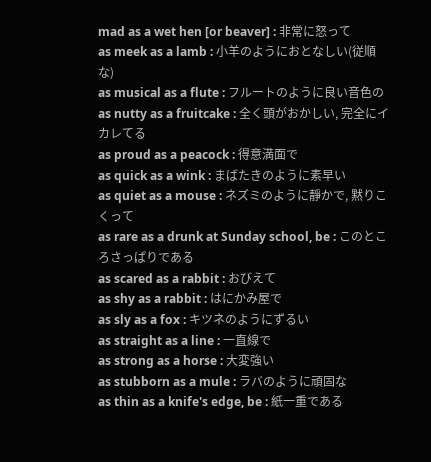mad as a wet hen [or beaver] : 非常に怒って
as meek as a lamb : 小羊のようにおとなしい(従順な)
as musical as a flute : フルートのように良い音色の
as nutty as a fruitcake : 全く頭がおかしい, 完全にイカレてる
as proud as a peacock : 得意満面で
as quick as a wink : まばたきのように素早い
as quiet as a mouse : ネズミのように靜かで, 黙りこくって
as rare as a drunk at Sunday school, be : このところさっぱりである
as scared as a rabbit : おびえて
as shy as a rabbit : はにかみ屋で
as sly as a fox : キツネのようにずるい
as straight as a line : 一直線で
as strong as a horse : 大変強い
as stubborn as a mule : ラバのように頑固な
as thin as a knife's edge, be : 紙一重である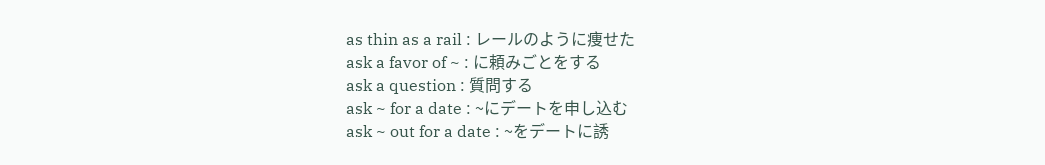as thin as a rail : レールのように痩せた
ask a favor of ~ : に頼みごとをする
ask a question : 質問する
ask ~ for a date : ~にデートを申し込む
ask ~ out for a date : ~をデートに誘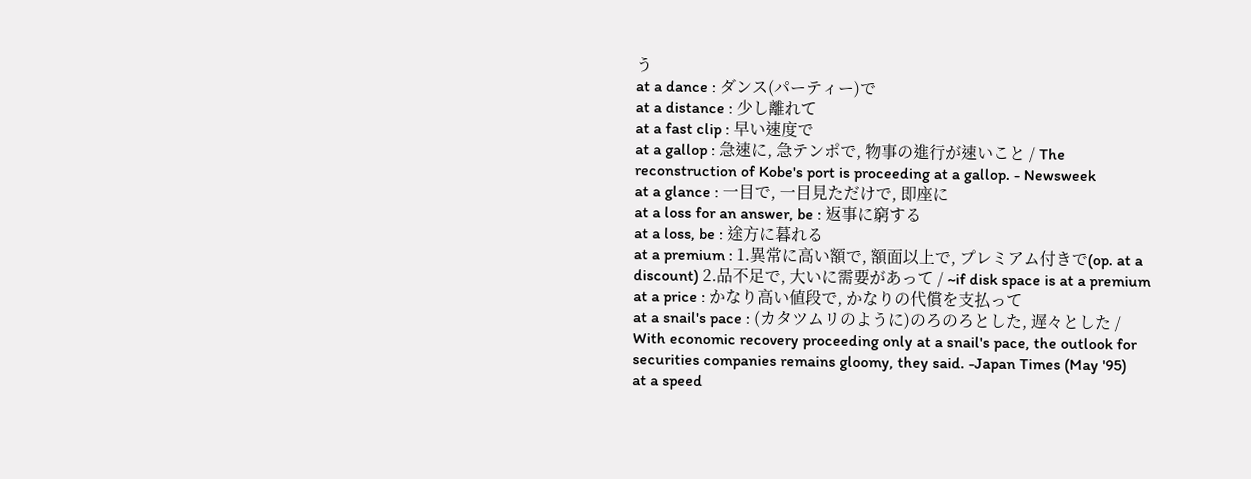う
at a dance : ダンス(パーティー)で
at a distance : 少し離れて
at a fast clip : 早い速度で
at a gallop : 急速に, 急テンポで, 物事の進行が速いこと / The reconstruction of Kobe's port is proceeding at a gallop. - Newsweek
at a glance : 一目で, 一目見ただけで, 即座に
at a loss for an answer, be : 返事に窮する
at a loss, be : 途方に暮れる
at a premium : 1.異常に高い額で, 額面以上で, プレミアム付きで(op. at a discount) 2.品不足で, 大いに需要があって / ~if disk space is at a premium
at a price : かなり高い値段で, かなりの代償を支払って
at a snail's pace : (カタツムリのように)のろのろとした, 遅々とした / With economic recovery proceeding only at a snail's pace, the outlook for securities companies remains gloomy, they said. -Japan Times (May '95)
at a speed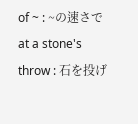of ~ : ~の速さで
at a stone's throw : 石を投げ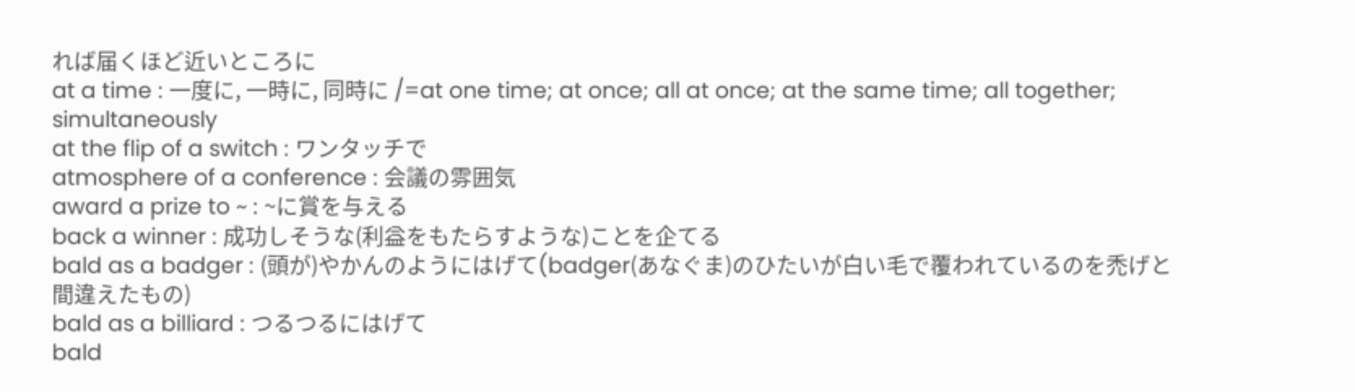れば届くほど近いところに
at a time : 一度に, 一時に, 同時に /=at one time; at once; all at once; at the same time; all together; simultaneously
at the flip of a switch : ワンタッチで
atmosphere of a conference : 会議の雰囲気
award a prize to ~ : ~に賞を与える
back a winner : 成功しそうな(利益をもたらすような)ことを企てる
bald as a badger : (頭が)やかんのようにはげて(badger(あなぐま)のひたいが白い毛で覆われているのを禿げと間違えたもの)
bald as a billiard : つるつるにはげて
bald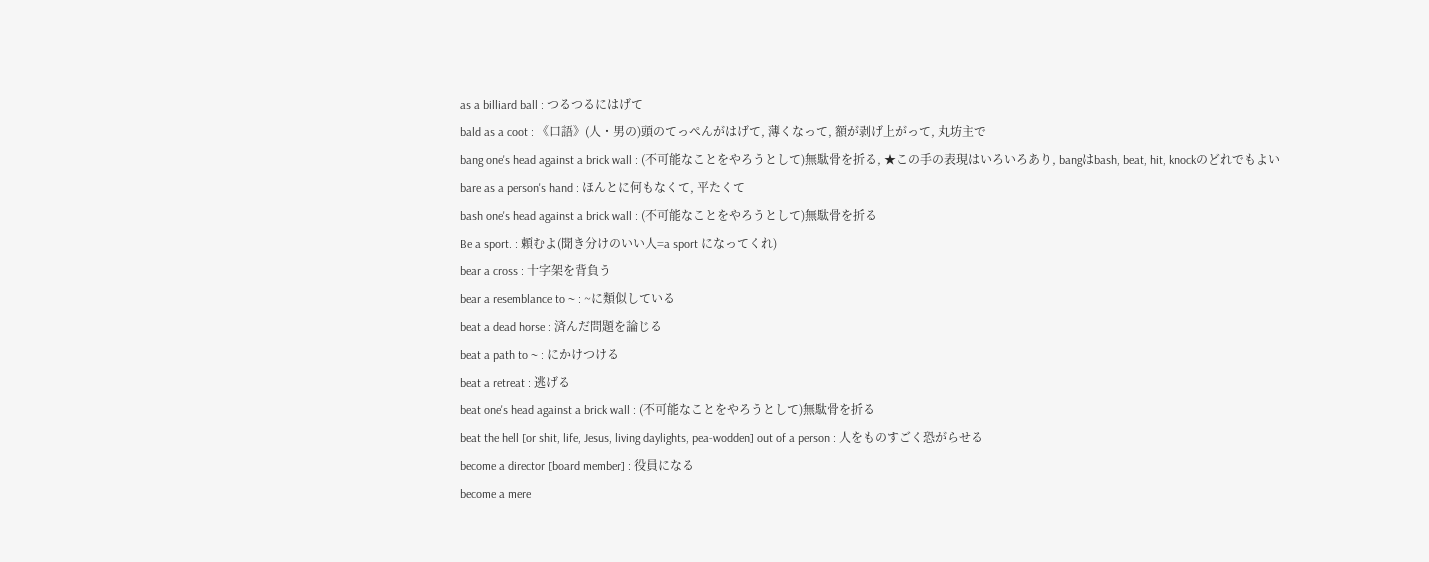as a billiard ball : つるつるにはげて
bald as a coot : 《口語》(人・男の)頭のてっぺんがはげて, 薄くなって, 額が剥げ上がって, 丸坊主で
bang one's head against a brick wall : (不可能なことをやろうとして)無駄骨を折る, ★この手の表現はいろいろあり, bangはbash, beat, hit, knockのどれでもよい
bare as a person's hand : ほんとに何もなくて, 平たくて
bash one's head against a brick wall : (不可能なことをやろうとして)無駄骨を折る
Be a sport. : 頼むよ(聞き分けのいい人=a sport になってくれ)
bear a cross : 十字架を背負う
bear a resemblance to ~ : ~に類似している
beat a dead horse : 済んだ問題を論じる
beat a path to ~ : にかけつける
beat a retreat : 逃げる
beat one's head against a brick wall : (不可能なことをやろうとして)無駄骨を折る
beat the hell [or shit, life, Jesus, living daylights, pea-wodden] out of a person : 人をものすごく恐がらせる
become a director [board member] : 役員になる
become a mere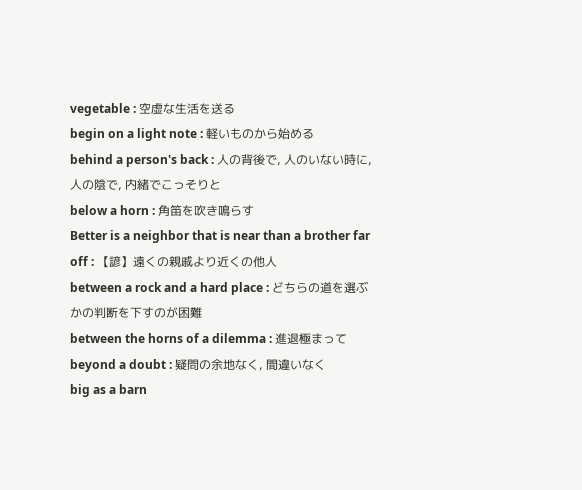vegetable : 空虚な生活を送る
begin on a light note : 軽いものから始める
behind a person's back : 人の背後で, 人のいない時に, 人の陰で, 内緒でこっそりと
below a horn : 角笛を吹き鳴らす
Better is a neighbor that is near than a brother far off : 【諺】遠くの親戚より近くの他人
between a rock and a hard place : どちらの道を選ぶかの判断を下すのが困難
between the horns of a dilemma : 進退極まって
beyond a doubt : 疑問の余地なく, 間違いなく
big as a barn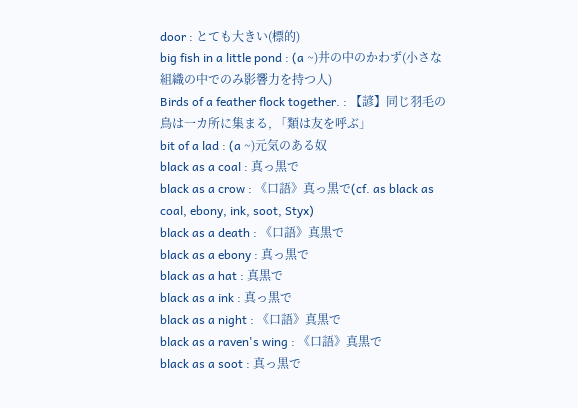door : とても大きい(標的)
big fish in a little pond : (a ~)井の中のかわず(小さな組織の中でのみ影響力を持つ人)
Birds of a feather flock together. : 【諺】同じ羽毛の鳥は一カ所に集まる, 「類は友を呼ぶ」
bit of a lad : (a ~)元気のある奴
black as a coal : 真っ黒で
black as a crow : 《口語》真っ黒で(cf. as black as coal, ebony, ink, soot, Styx)
black as a death : 《口語》真黒で
black as a ebony : 真っ黒で
black as a hat : 真黒で
black as a ink : 真っ黒で
black as a night : 《口語》真黒で
black as a raven's wing : 《口語》真黒で
black as a soot : 真っ黒で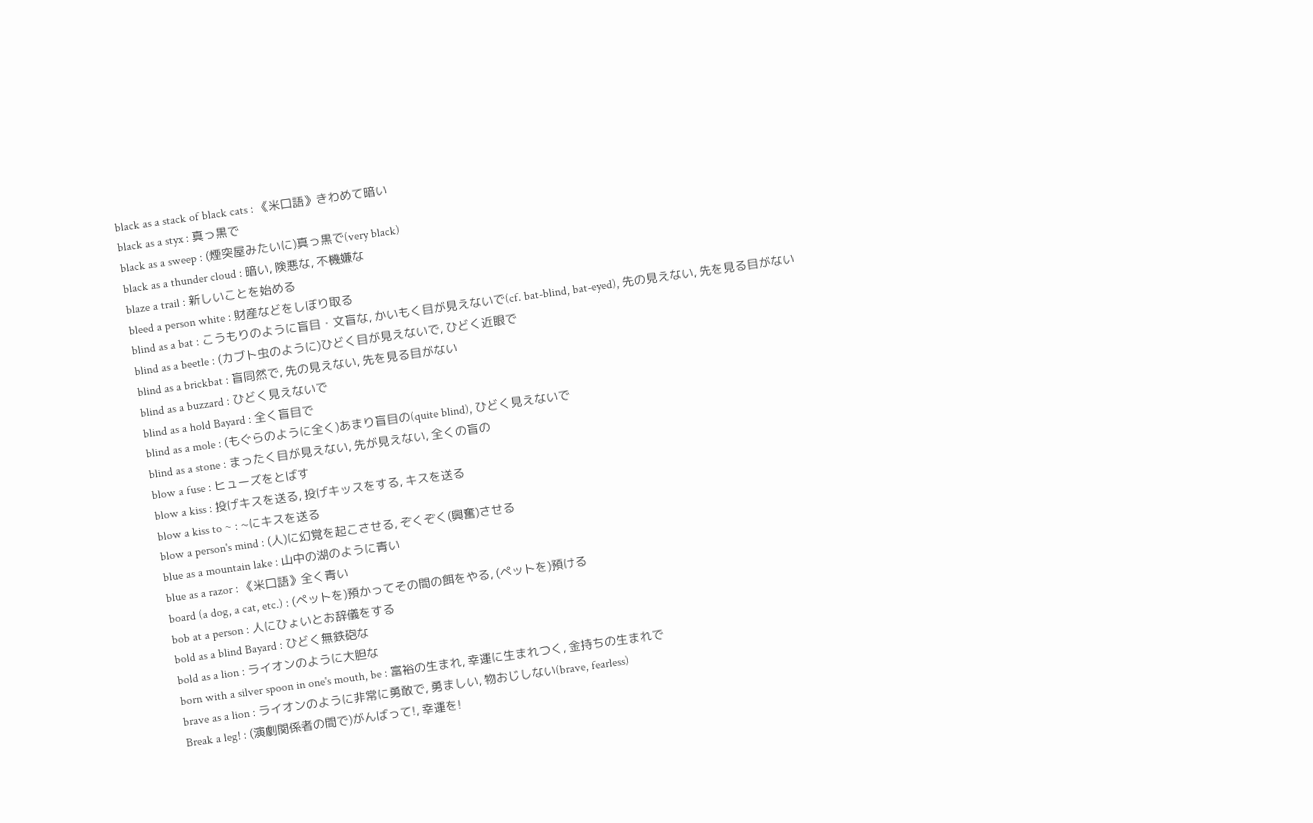black as a stack of black cats : 《米口語》きわめて暗い
black as a styx : 真っ黒で
black as a sweep : (煙突屋みたいに)真っ黒で(very black)
black as a thunder cloud : 暗い, 険悪な, 不機嫌な
blaze a trail : 新しいことを始める
bleed a person white : 財産などをしぼり取る
blind as a bat : こうもりのように盲目・文盲な, かいもく目が見えないで(cf. bat-blind, bat-eyed), 先の見えない, 先を見る目がない
blind as a beetle : (カブト虫のように)ひどく目が見えないで, ひどく近眼で
blind as a brickbat : 盲同然で, 先の見えない, 先を見る目がない
blind as a buzzard : ひどく見えないで
blind as a hold Bayard : 全く盲目で
blind as a mole : (もぐらのように全く)あまり盲目の(quite blind), ひどく見えないで
blind as a stone : まったく目が見えない, 先が見えない, 全くの盲の
blow a fuse : ヒューズをとばす
blow a kiss : 投げキスを送る, 投げキッスをする, キスを送る
blow a kiss to ~ : ~にキスを送る
blow a person's mind : (人)に幻覚を起こさせる, ぞくぞく(興奮)させる
blue as a mountain lake : 山中の湖のように青い
blue as a razor : 《米口語》全く青い
board (a dog, a cat, etc.) : (ペットを)預かってその間の餌をやる, (ペットを)預ける
bob at a person : 人にひょいとお辞儀をする
bold as a blind Bayard : ひどく無鉄砲な
bold as a lion : ライオンのように大胆な
born with a silver spoon in one's mouth, be : 富裕の生まれ, 幸運に生まれつく, 金持ちの生まれで
brave as a lion : ライオンのように非常に勇敢で, 勇ましい, 物おじしない(brave, fearless)
Break a leg! : (演劇関係者の間で)がんばって!, 幸運を!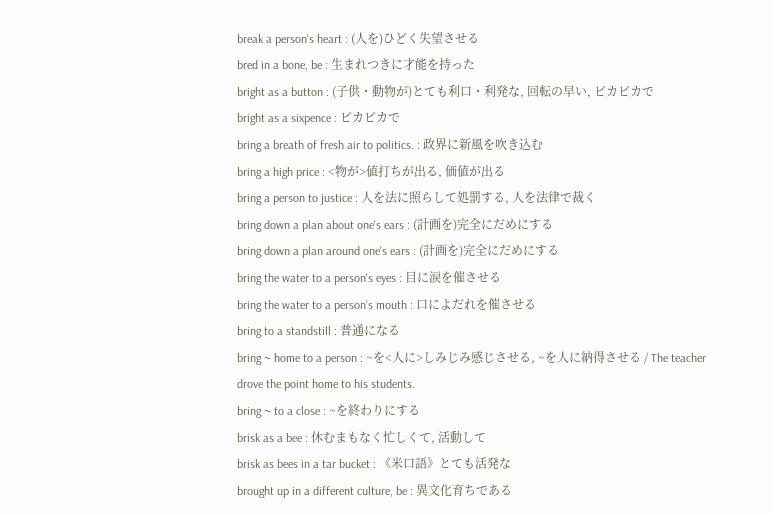break a person's heart : (人を)ひどく失望させる
bred in a bone, be : 生まれつきに才能を持った
bright as a button : (子供・動物が)とても利口・利発な, 回転の早い, ピカピカで
bright as a sixpence : ピカピカで
bring a breath of fresh air to politics. : 政界に新風を吹き込む
bring a high price : <物が>値打ちが出る, 価値が出る
bring a person to justice : 人を法に照らして処罰する, 人を法律で裁く
bring down a plan about one's ears : (計画を)完全にだめにする
bring down a plan around one's ears : (計画を)完全にだめにする
bring the water to a person's eyes : 目に涙を催させる
bring the water to a person's mouth : 口によだれを催させる
bring to a standstill : 普通になる
bring ~ home to a person : ~を<人に>しみじみ感じさせる, ~を人に納得させる / The teacher drove the point home to his students.
bring ~ to a close : ~を終わりにする
brisk as a bee : 休むまもなく忙しくて, 活動して
brisk as bees in a tar bucket : 《米口語》とても活発な
brought up in a different culture, be : 異文化育ちである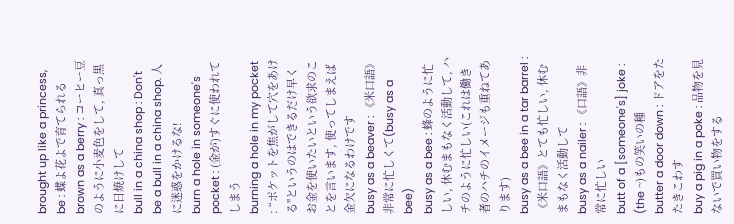brought up like a princess, be : 蝶よ花よで育てられる
brown as a berry : コーヒー豆のように小麦色をして, 真っ黒に日焼けして
bull in a china shop : Don't be a bull in a china shop. 人に迷惑をかけるな!
burn a hole in someone's pocket : (金が)すぐに使われてしまう
burning a hole in my pocket : “ポケットを焦がして穴をあける"というのはできるだけ早くお金を使いたいという欲求のことを言います, 使ってしまえば金欠になるわけです
busy as a beaver : 《米口語》非常に忙しくて(busy as a bee)
busy as a bee : 蜂のように忙しい, 休むまもなく活動して, ハチのように忙しい(これは働き者のハチのイメージも重ねてあります)
busy as a bee in a tar barrel : 《米口語》とても忙しい, 休むまもなく活動して
busy as a nailer : 《口語》非常に忙しい
butt of a [someone's] joke : (the ~)もの笑いの種
butter a door down : ドアをたたきこわす
buy a pig in a poke : 品物を見ないで買い物をする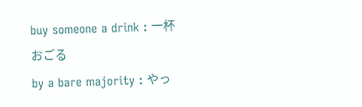buy someone a drink : 一杯おごる
by a bare majority : やっ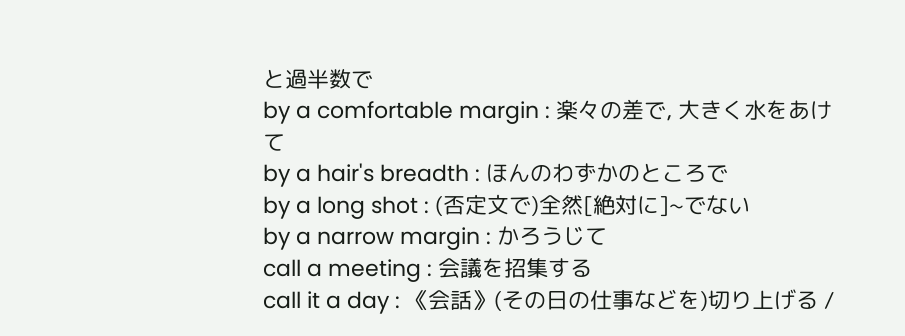と過半数で
by a comfortable margin : 楽々の差で, 大きく水をあけて
by a hair's breadth : ほんのわずかのところで
by a long shot : (否定文で)全然[絶対に]~でない
by a narrow margin : かろうじて
call a meeting : 会議を招集する
call it a day : 《会話》(その日の仕事などを)切り上げる /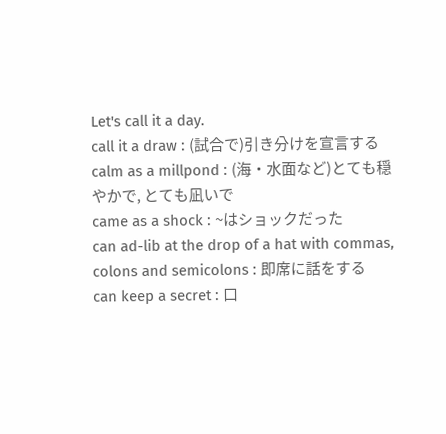Let's call it a day.
call it a draw : (試合で)引き分けを宣言する
calm as a millpond : (海・水面など)とても穏やかで, とても凪いで
came as a shock : ~はショックだった
can ad-lib at the drop of a hat with commas, colons and semicolons : 即席に話をする
can keep a secret : 口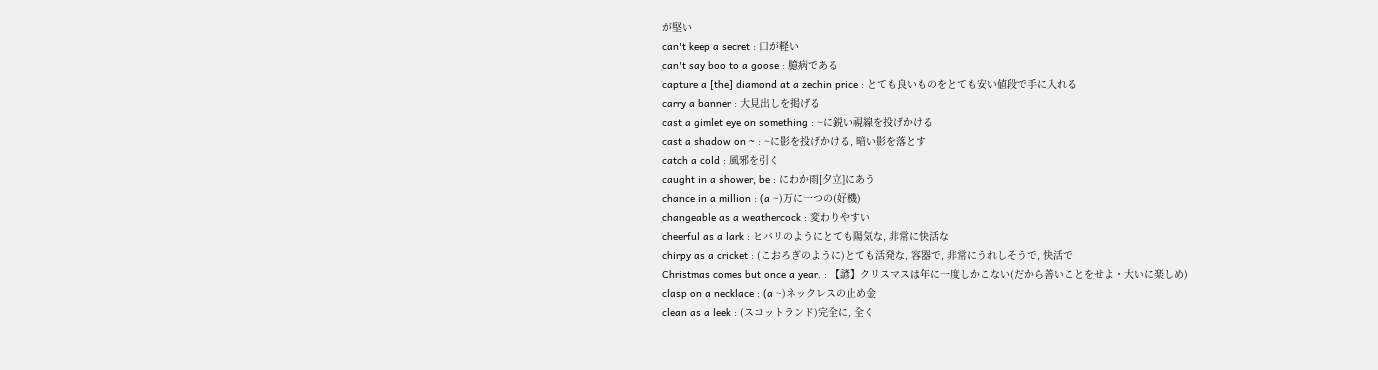が堅い
can't keep a secret : 口が軽い
can't say boo to a goose : 臆病である
capture a [the] diamond at a zechin price : とても良いものをとても安い値段で手に入れる
carry a banner : 大見出しを掲げる
cast a gimlet eye on something : ~に鋭い視線を投げかける
cast a shadow on ~ : ~に影を投げかける, 暗い影を落とす
catch a cold : 風邪を引く
caught in a shower, be : にわか雨[夕立]にあう
chance in a million : (a ~)万に一つの(好機)
changeable as a weathercock : 変わりやすい
cheerful as a lark : ヒバリのようにとても陽気な, 非常に快活な
chirpy as a cricket : (こおろぎのように)とても活発な, 容器で, 非常にうれしそうで, 快活で
Christmas comes but once a year. : 【諺】クリスマスは年に一度しかこない(だから善いことをせよ・大いに楽しめ)
clasp on a necklace : (a ~)ネックレスの止め金
clean as a leek : (スコットランド)完全に, 全く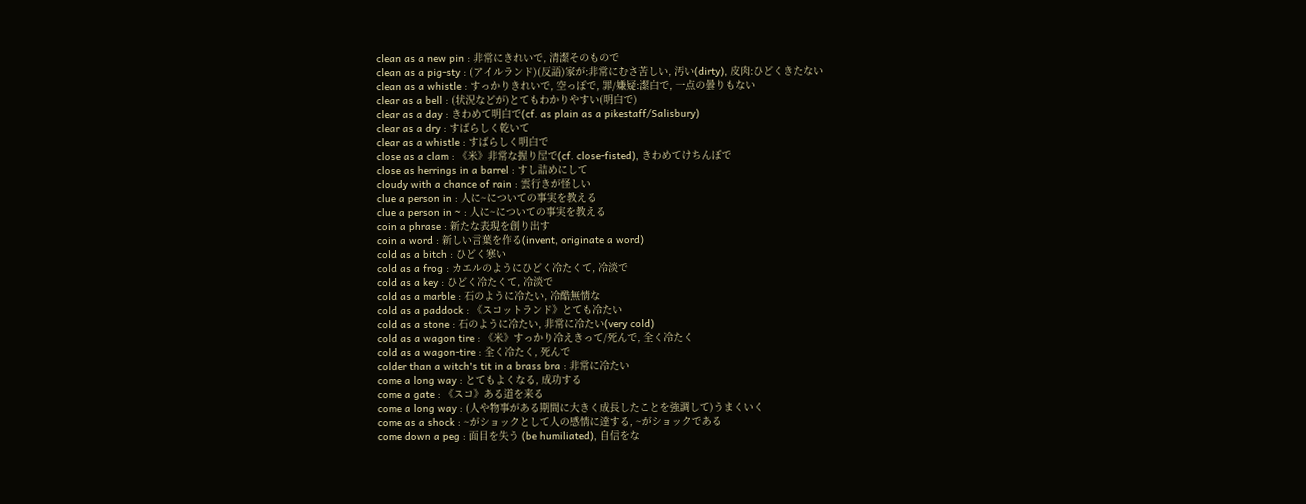clean as a new pin : 非常にきれいで, 清潔そのもので
clean as a pig-sty : (アイルランド)(反語)家が:非常にむさ苦しい, 汚い(dirty), 皮肉:ひどくきたない
clean as a whistle : すっかりきれいで, 空っぽで, 罪/嫌疑:潔白で, 一点の曇りもない
clear as a bell : (状況などが)とてもわかりやすい(明白で)
clear as a day : きわめて明白で(cf. as plain as a pikestaff/Salisbury)
clear as a dry : すばらしく乾いて
clear as a whistle : すばらしく明白で
close as a clam : 《米》非常な握り屋で(cf. close-fisted), きわめてけちんぼで
close as herrings in a barrel : すし詰めにして
cloudy with a chance of rain : 雲行きが怪しい
clue a person in : 人に~についての事実を教える
clue a person in ~ : 人に~についての事実を教える
coin a phrase : 新たな表現を創り出す
coin a word : 新しい言葉を作る(invent, originate a word)
cold as a bitch : ひどく寒い
cold as a frog : カエルのようにひどく冷たくて, 冷淡で
cold as a key : ひどく冷たくて, 冷淡で
cold as a marble : 石のように冷たい, 冷酷無情な
cold as a paddock : 《スコットランド》とても冷たい
cold as a stone : 石のように冷たい, 非常に冷たい(very cold)
cold as a wagon tire : 《米》すっかり冷えきって/死んで, 全く冷たく
cold as a wagon-tire : 全く冷たく, 死んで
colder than a witch's tit in a brass bra : 非常に冷たい
come a long way : とてもよくなる, 成功する
come a gate : 《スコ》ある道を来る
come a long way : (人や物事がある期間に大きく成長したことを強調して)うまくいく
come as a shock : ~がショックとして人の感情に達する, ~がショックである
come down a peg : 面目を失う (be humiliated), 自信をな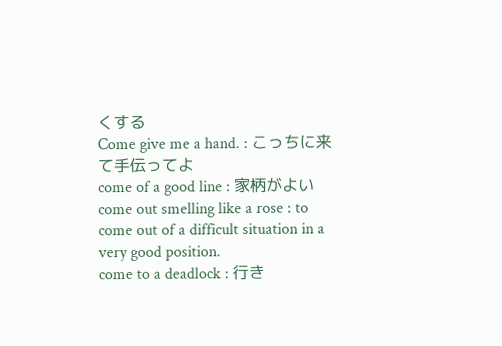くする
Come give me a hand. : こっちに来て手伝ってよ
come of a good line : 家柄がよい
come out smelling like a rose : to come out of a difficult situation in a very good position.
come to a deadlock : 行き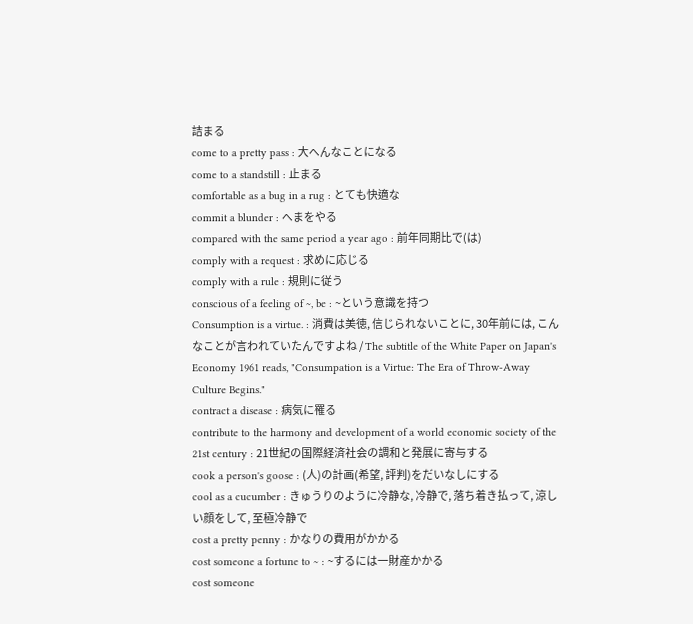詰まる
come to a pretty pass : 大へんなことになる
come to a standstill : 止まる
comfortable as a bug in a rug : とても快適な
commit a blunder : へまをやる
compared with the same period a year ago : 前年同期比で(は)
comply with a request : 求めに応じる
comply with a rule : 規則に従う
conscious of a feeling of ~, be : ~という意識を持つ
Consumption is a virtue. : 消費は美徳, 信じられないことに, 30年前には, こんなことが言われていたんですよね / The subtitle of the White Paper on Japan's Economy 1961 reads, "Consumpation is a Virtue: The Era of Throw-Away Culture Begins."
contract a disease : 病気に罹る
contribute to the harmony and development of a world economic society of the 21st century : 21世紀の国際経済社会の調和と発展に寄与する
cook a person's goose : (人)の計画(希望, 評判)をだいなしにする
cool as a cucumber : きゅうりのように冷静な, 冷静で, 落ち着き払って, 涼しい顔をして, 至極冷静で
cost a pretty penny : かなりの費用がかかる
cost someone a fortune to ~ : ~するには一財産かかる
cost someone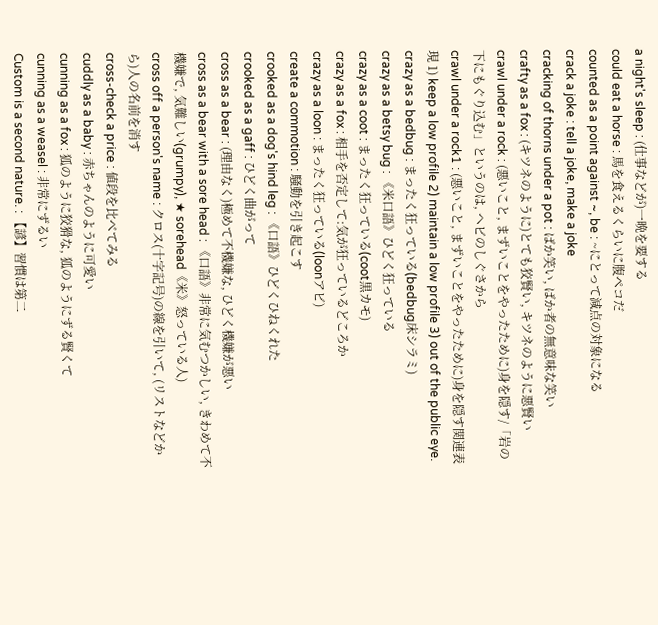a night's sleep : (仕事などが)一晩を要する
could eat a horse : 馬を食えるくらいに腹ペコだ
counted as a point against ~, be : ~にとって減点の対象になる
crack a joke : tell a joke, make a joke
cracking of thorns under a pot : ばか笑い, ばか者の無意味な笑い
crafty as a fox : (キツネのように)とても狡賢い, キツネのように悪賢い
crawl under a rock : (悪いこと, まずいことをやったために)身を隠す/「岩の下にもぐり込む」というのは, ヘビのしぐさから
crawl under a rock1 : (悪いこと, まずいことをやったために)身を隠す関連表現 1) keep a low profile 2) maintain a low profile 3) out of the public eye.
crazy as a bedbug : まったく狂っている(bedbug床シラミ)
crazy as a betsy bug : 《米口語》ひどく狂っている
crazy as a coot : まったく狂っている(coot黒カモ)
crazy as a fox : 相手を否定して:気が狂っているどころか
crazy as a loon : まったく狂っている(loonアビ)
create a commotion : 騒動を引き起こす
crooked as a dog's hind leg : 《口語》ひどくひねくれた
crooked as a gaff : ひどく曲がって
cross as a bear : (理由なく)極めて不機嫌な, ひどく機嫌が悪い
cross as a bear with a sore head : 《口語》非常に気むつかしい, きわめて不機嫌で, 気難しい(grumpy), ★ sorehead《米》怒っている人)
cross off a person's name : クロス(十字記号)の線を引いて, (リストなどから)人の名前を消す
cross-check a price : 値段を比べてみる
cuddly as a baby : 赤ちゃんのように可愛い
cunning as a fox : 狐のように狡猾な, 狐のようにずる賢くて
cunning as a weasel : 非常にずるい
Custom is a second nature. : 【諺】習慣は第二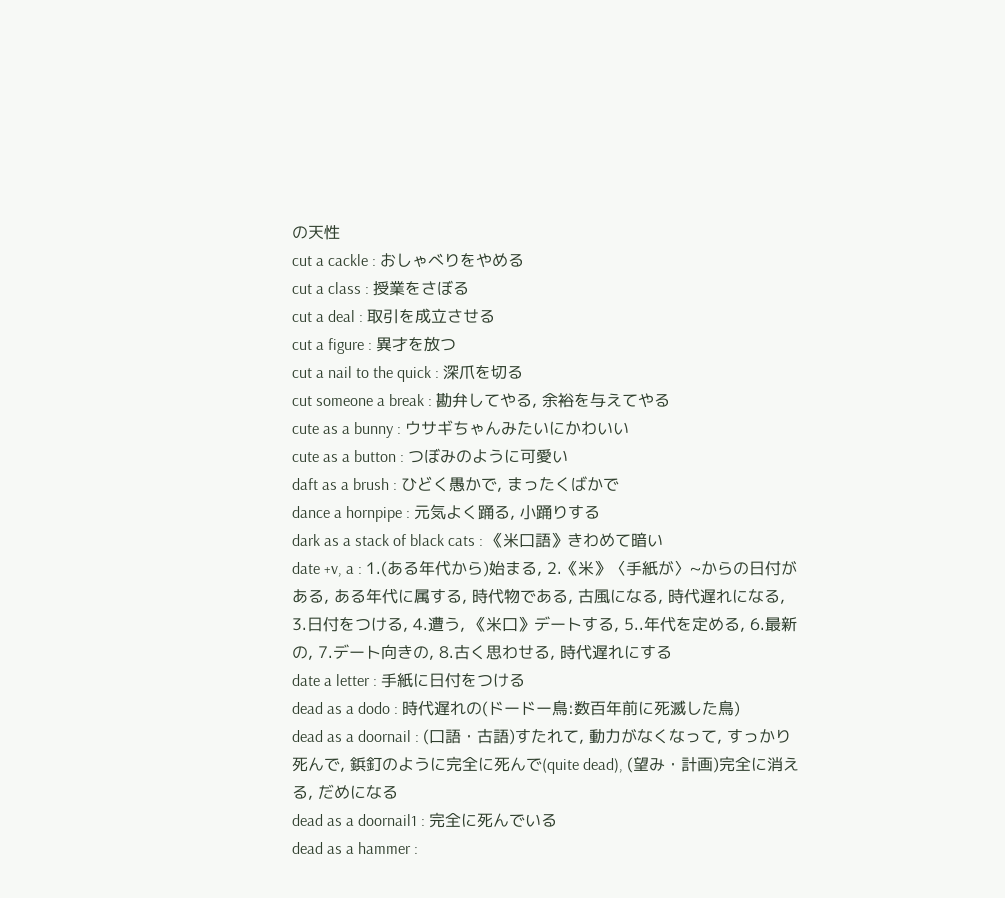の天性
cut a cackle : おしゃべりをやめる
cut a class : 授業をさぼる
cut a deal : 取引を成立させる
cut a figure : 異才を放つ
cut a nail to the quick : 深爪を切る
cut someone a break : 勘弁してやる, 余裕を与えてやる
cute as a bunny : ウサギちゃんみたいにかわいい
cute as a button : つぼみのように可愛い
daft as a brush : ひどく愚かで, まったくばかで
dance a hornpipe : 元気よく踊る, 小踊りする
dark as a stack of black cats : 《米口語》きわめて暗い
date +v, a : 1.(ある年代から)始まる, 2.《米》〈手紙が〉~からの日付がある, ある年代に属する, 時代物である, 古風になる, 時代遅れになる, 3.日付をつける, 4.遭う, 《米口》デートする, 5..年代を定める, 6.最新の, 7.デート向きの, 8.古く思わせる, 時代遅れにする
date a letter : 手紙に日付をつける
dead as a dodo : 時代遅れの(ドードー鳥:数百年前に死滅した鳥)
dead as a doornail : (口語・古語)すたれて, 動力がなくなって, すっかり死んで, 鋲釘のように完全に死んで(quite dead), (望み・計画)完全に消える, だめになる
dead as a doornail1 : 完全に死んでいる
dead as a hammer :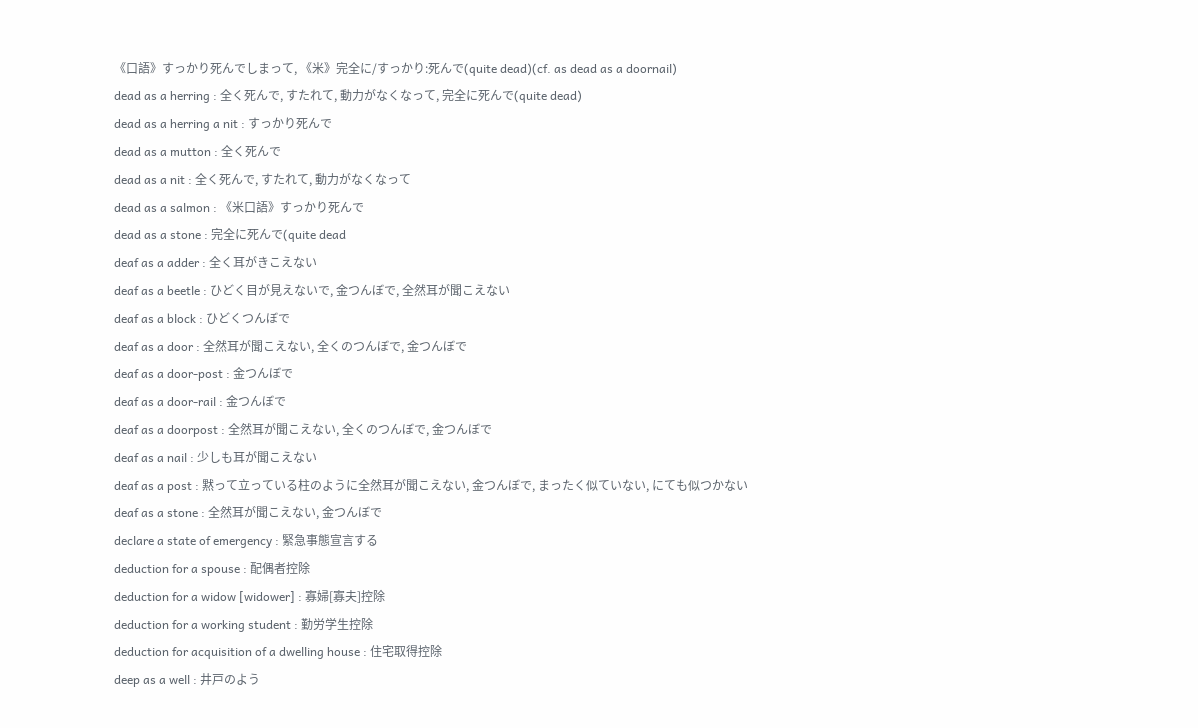《口語》すっかり死んでしまって, 《米》完全に/すっかり:死んで(quite dead)(cf. as dead as a doornail)
dead as a herring : 全く死んで, すたれて, 動力がなくなって, 完全に死んで(quite dead)
dead as a herring a nit : すっかり死んで
dead as a mutton : 全く死んで
dead as a nit : 全く死んで, すたれて, 動力がなくなって
dead as a salmon : 《米口語》すっかり死んで
dead as a stone : 完全に死んで(quite dead
deaf as a adder : 全く耳がきこえない
deaf as a beetle : ひどく目が見えないで, 金つんぼで, 全然耳が聞こえない
deaf as a block : ひどくつんぼで
deaf as a door : 全然耳が聞こえない, 全くのつんぼで, 金つんぼで
deaf as a door-post : 金つんぼで
deaf as a door-rail : 金つんぼで
deaf as a doorpost : 全然耳が聞こえない, 全くのつんぼで, 金つんぼで
deaf as a nail : 少しも耳が聞こえない
deaf as a post : 黙って立っている柱のように全然耳が聞こえない, 金つんぼで, まったく似ていない, にても似つかない
deaf as a stone : 全然耳が聞こえない, 金つんぼで
declare a state of emergency : 緊急事態宣言する
deduction for a spouse : 配偶者控除
deduction for a widow [widower] : 寡婦[寡夫]控除
deduction for a working student : 勤労学生控除
deduction for acquisition of a dwelling house : 住宅取得控除
deep as a well : 井戸のよう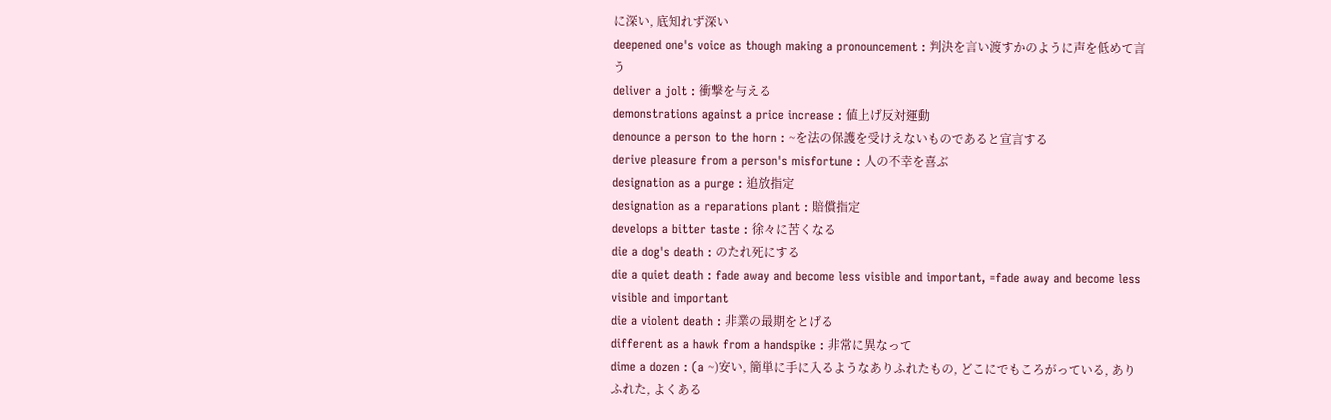に深い, 底知れず深い
deepened one's voice as though making a pronouncement : 判決を言い渡すかのように声を低めて言う
deliver a jolt : 衝撃を与える
demonstrations against a price increase : 値上げ反対運動
denounce a person to the horn : ~を法の保護を受けえないものであると宣言する
derive pleasure from a person's misfortune : 人の不幸を喜ぶ
designation as a purge : 追放指定
designation as a reparations plant : 賠償指定
develops a bitter taste : 徐々に苦くなる
die a dog's death : のたれ死にする
die a quiet death : fade away and become less visible and important, =fade away and become less visible and important
die a violent death : 非業の最期をとげる
different as a hawk from a handspike : 非常に異なって
dime a dozen : (a ~)安い, 簡単に手に入るようなありふれたもの, どこにでもころがっている, ありふれた, よくある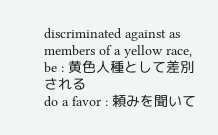discriminated against as members of a yellow race, be : 黄色人種として差別される
do a favor : 頼みを聞いて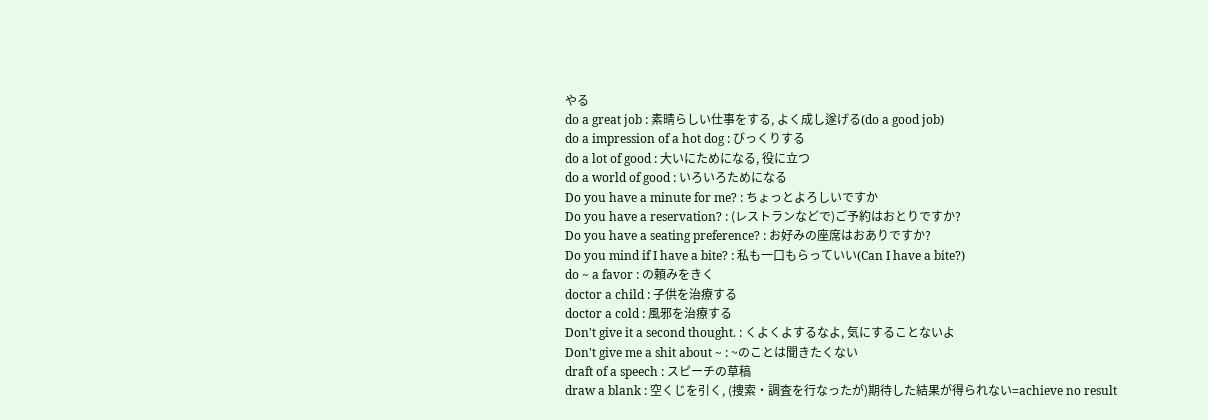やる
do a great job : 素晴らしい仕事をする, よく成し遂げる(do a good job)
do a impression of a hot dog : びっくりする
do a lot of good : 大いにためになる, 役に立つ
do a world of good : いろいろためになる
Do you have a minute for me? : ちょっとよろしいですか
Do you have a reservation? : (レストランなどで)ご予約はおとりですか?
Do you have a seating preference? : お好みの座席はおありですか?
Do you mind if I have a bite? : 私も一口もらっていい(Can I have a bite?)
do ~ a favor : の頼みをきく
doctor a child : 子供を治療する
doctor a cold : 風邪を治療する
Don't give it a second thought. : くよくよするなよ, 気にすることないよ
Don't give me a shit about ~ : ~のことは聞きたくない
draft of a speech : スピーチの草稿
draw a blank : 空くじを引く, (捜索・調査を行なったが)期待した結果が得られない=achieve no result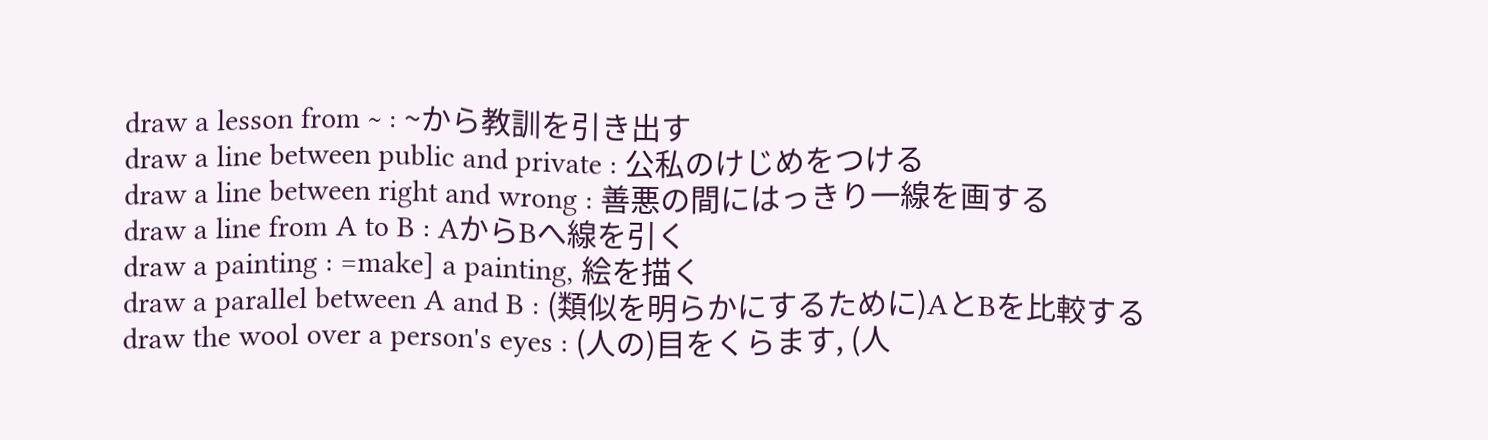draw a lesson from ~ : ~から教訓を引き出す
draw a line between public and private : 公私のけじめをつける
draw a line between right and wrong : 善悪の間にはっきり一線を画する
draw a line from A to B : AからBへ線を引く
draw a painting : =make] a painting, 絵を描く
draw a parallel between A and B : (類似を明らかにするために)AとBを比較する
draw the wool over a person's eyes : (人の)目をくらます, (人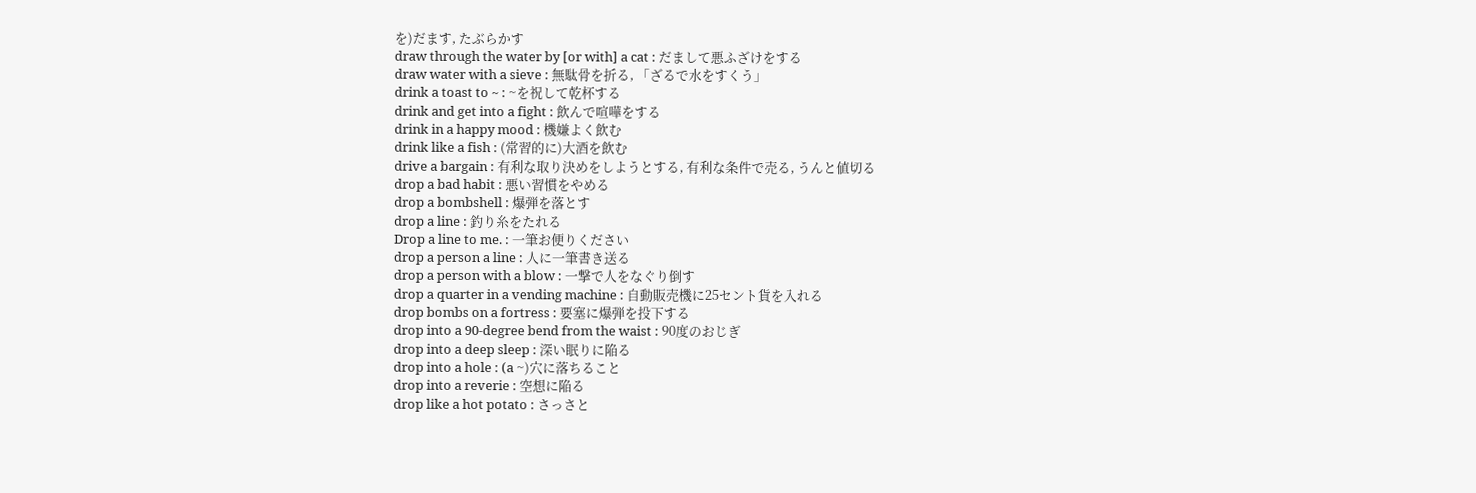を)だます, たぶらかす
draw through the water by [or with] a cat : だまして悪ふざけをする
draw water with a sieve : 無駄骨を折る, 「ざるで水をすくう」
drink a toast to ~ : ~を祝して乾杯する
drink and get into a fight : 飲んで喧嘩をする
drink in a happy mood : 機嫌よく飲む
drink like a fish : (常習的に)大酒を飲む
drive a bargain : 有利な取り決めをしようとする, 有利な条件で売る, うんと値切る
drop a bad habit : 悪い習慣をやめる
drop a bombshell : 爆弾を落とす
drop a line : 釣り糸をたれる
Drop a line to me. : 一筆お便りください
drop a person a line : 人に一筆書き送る
drop a person with a blow : 一撃で人をなぐり倒す
drop a quarter in a vending machine : 自動販売機に25セント貨を入れる
drop bombs on a fortress : 要塞に爆弾を投下する
drop into a 90-degree bend from the waist : 90度のおじぎ
drop into a deep sleep : 深い眠りに陥る
drop into a hole : (a ~)穴に落ちること
drop into a reverie : 空想に陥る
drop like a hot potato : さっさと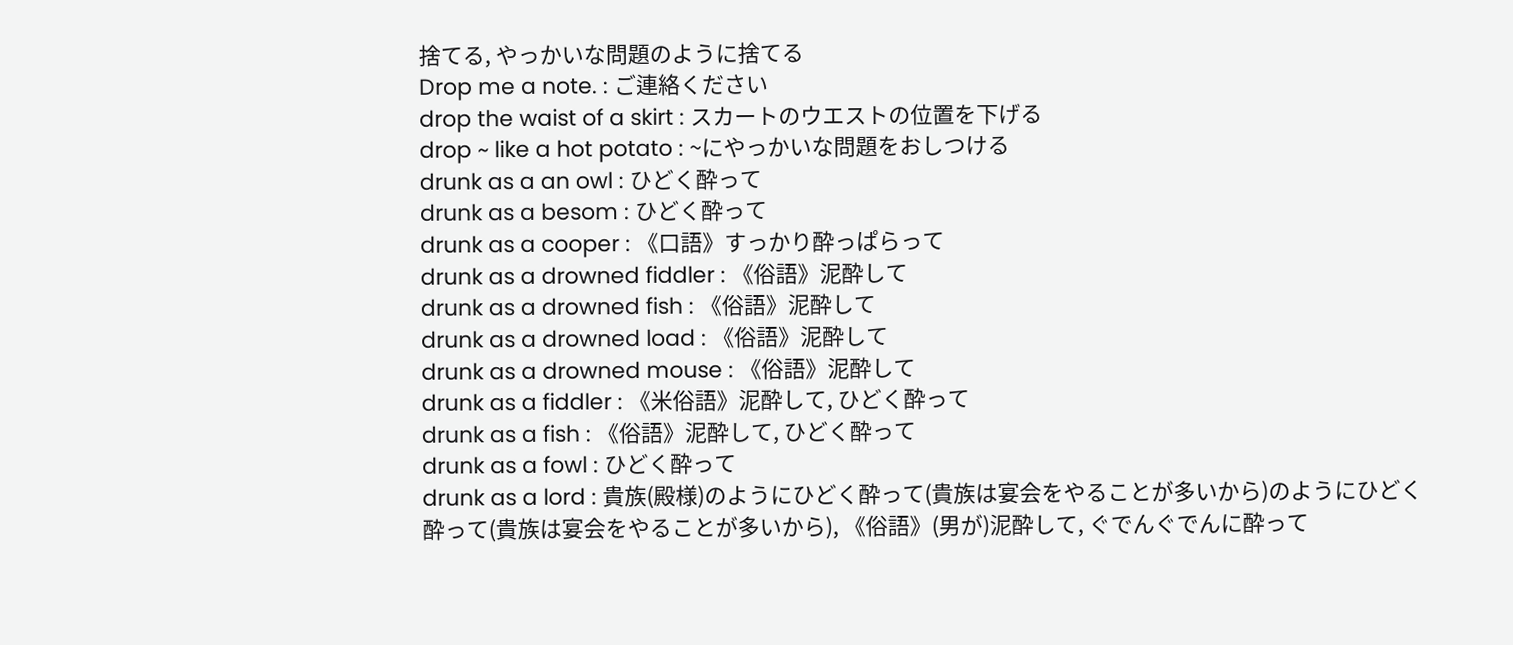捨てる, やっかいな問題のように捨てる
Drop me a note. : ご連絡ください
drop the waist of a skirt : スカートのウエストの位置を下げる
drop ~ like a hot potato : ~にやっかいな問題をおしつける
drunk as a an owl : ひどく酔って
drunk as a besom : ひどく酔って
drunk as a cooper : 《口語》すっかり酔っぱらって
drunk as a drowned fiddler : 《俗語》泥酔して
drunk as a drowned fish : 《俗語》泥酔して
drunk as a drowned load : 《俗語》泥酔して
drunk as a drowned mouse : 《俗語》泥酔して
drunk as a fiddler : 《米俗語》泥酔して, ひどく酔って
drunk as a fish : 《俗語》泥酔して, ひどく酔って
drunk as a fowl : ひどく酔って
drunk as a lord : 貴族(殿様)のようにひどく酔って(貴族は宴会をやることが多いから)のようにひどく酔って(貴族は宴会をやることが多いから), 《俗語》(男が)泥酔して, ぐでんぐでんに酔って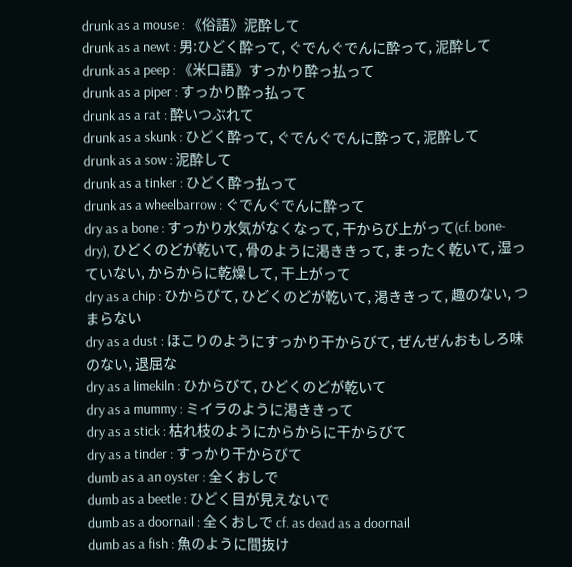drunk as a mouse : 《俗語》泥酔して
drunk as a newt : 男:ひどく酔って, ぐでんぐでんに酔って, 泥酔して
drunk as a peep : 《米口語》すっかり酔っ払って
drunk as a piper : すっかり酔っ払って
drunk as a rat : 酔いつぶれて
drunk as a skunk : ひどく酔って, ぐでんぐでんに酔って, 泥酔して
drunk as a sow : 泥酔して
drunk as a tinker : ひどく酔っ払って
drunk as a wheelbarrow : ぐでんぐでんに酔って
dry as a bone : すっかり水気がなくなって, 干からび上がって(cf. bone-dry), ひどくのどが乾いて, 骨のように渇ききって, まったく乾いて, 湿っていない, からからに乾燥して, 干上がって
dry as a chip : ひからびて, ひどくのどが乾いて, 渇ききって, 趣のない, つまらない
dry as a dust : ほこりのようにすっかり干からびて, ぜんぜんおもしろ味のない, 退屈な
dry as a limekiln : ひからびて, ひどくのどが乾いて
dry as a mummy : ミイラのように渇ききって
dry as a stick : 枯れ枝のようにからからに干からびて
dry as a tinder : すっかり干からびて
dumb as a an oyster : 全くおしで
dumb as a beetle : ひどく目が見えないで
dumb as a doornail : 全くおしで cf. as dead as a doornail
dumb as a fish : 魚のように間抜け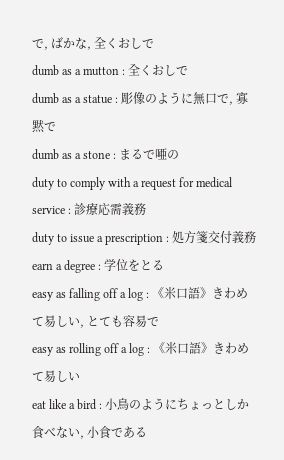で, ばかな, 全くおしで
dumb as a mutton : 全くおしで
dumb as a statue : 彫像のように無口で, 寡黙で
dumb as a stone : まるで唖の
duty to comply with a request for medical service : 診療応需義務
duty to issue a prescription : 処方箋交付義務
earn a degree : 学位をとる
easy as falling off a log : 《米口語》きわめて易しい, とても容易で
easy as rolling off a log : 《米口語》きわめて易しい
eat like a bird : 小鳥のようにちょっとしか食べない, 小食である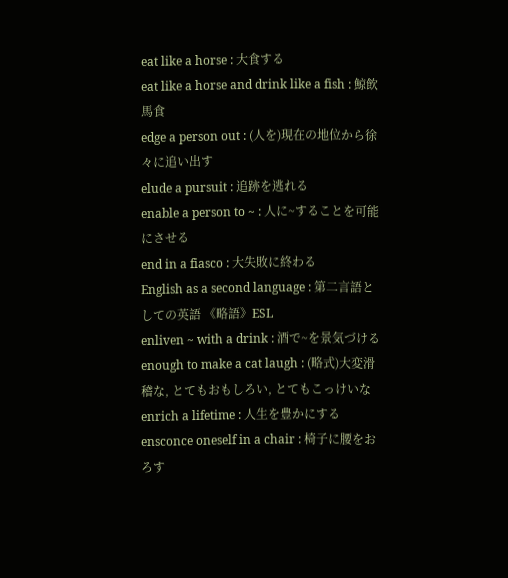eat like a horse : 大食する
eat like a horse and drink like a fish : 鯨飲馬食
edge a person out : (人を)現在の地位から徐々に追い出す
elude a pursuit : 追跡を逃れる
enable a person to ~ : 人に~することを可能にさせる
end in a fiasco : 大失敗に終わる
English as a second language : 第二言語としての英語 《略語》ESL
enliven ~ with a drink : 酒で~を景気づける
enough to make a cat laugh : (略式)大変滑稽な, とてもおもしろい, とてもこっけいな
enrich a lifetime : 人生を豊かにする
ensconce oneself in a chair : 椅子に腰をおろす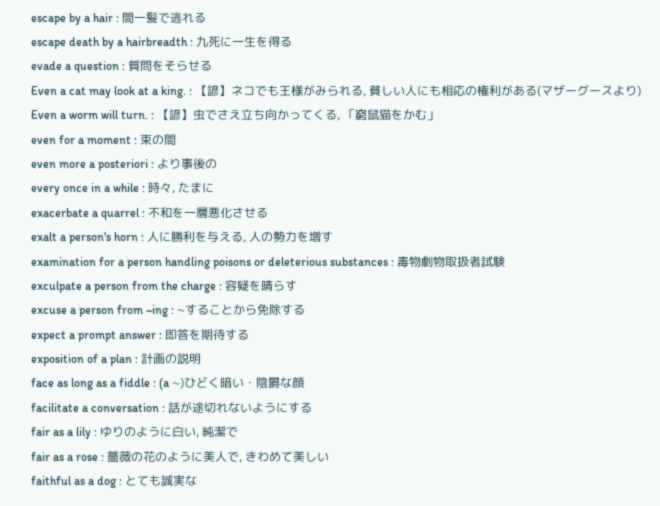escape by a hair : 間一髪で逃れる
escape death by a hairbreadth : 九死に一生を得る
evade a question : 質問をそらせる
Even a cat may look at a king. : 【諺】ネコでも王様がみられる, 貧しい人にも相応の権利がある(マザーグースより)
Even a worm will turn. : 【諺】虫でさえ立ち向かってくる, 「窮鼠猫をかむ」
even for a moment : 束の間
even more a posteriori : より事後の
every once in a while : 時々, たまに
exacerbate a quarrel : 不和を一層悪化させる
exalt a person's horn : 人に勝利を与える, 人の勢力を増す
examination for a person handling poisons or deleterious substances : 毒物劇物取扱者試験
exculpate a person from the charge : 容疑を晴らす
excuse a person from ~ing : ~することから免除する
expect a prompt answer : 即答を期待する
exposition of a plan : 計画の説明
face as long as a fiddle : (a ~)ひどく暗い・陰欝な顔
facilitate a conversation : 話が途切れないようにする
fair as a lily : ゆりのように白い, 純潔で
fair as a rose : 薔薇の花のように美人で, きわめて美しい
faithful as a dog : とても誠実な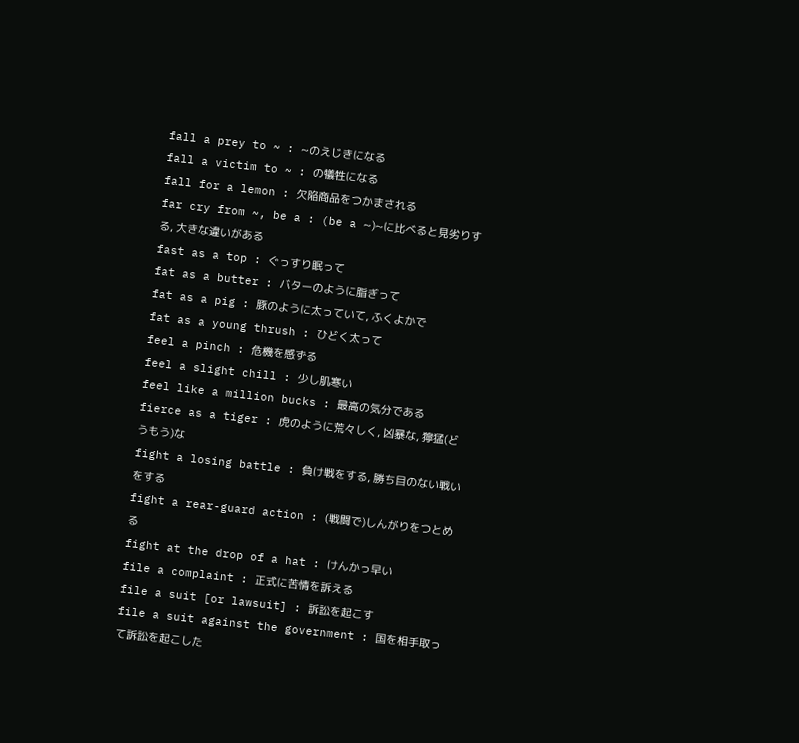fall a prey to ~ : ~のえじきになる
fall a victim to ~ : の犠牲になる
fall for a lemon : 欠陥商品をつかまされる
far cry from ~, be a : (be a ~)~に比べると見劣りする, 大きな違いがある
fast as a top : ぐっすり眠って
fat as a butter : バターのように脂ぎって
fat as a pig : 豚のように太っていて, ふくよかで
fat as a young thrush : ひどく太って
feel a pinch : 危機を感ずる
feel a slight chill : 少し肌寒い
feel like a million bucks : 最高の気分である
fierce as a tiger : 虎のように荒々しく, 凶暴な, 獰猛(どうもう)な
fight a losing battle : 負け戦をする, 勝ち目のない戦いをする
fight a rear-guard action : (戦闘で)しんがりをつとめる
fight at the drop of a hat : けんかっ早い
file a complaint : 正式に苦情を訴える
file a suit [or lawsuit] : 訴訟を起こす
file a suit against the government : 国を相手取って訴訟を起こした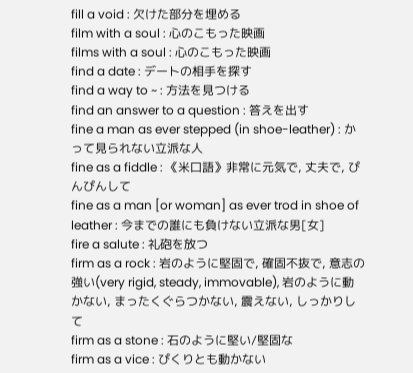fill a void : 欠けた部分を埋める
film with a soul : 心のこもった映画
films with a soul : 心のこもった映画
find a date : デートの相手を探す
find a way to ~ : 方法を見つける
find an answer to a question : 答えを出す
fine a man as ever stepped (in shoe-leather) : かって見られない立派な人
fine as a fiddle : 《米口語》非常に元気で, 丈夫で, ぴんぴんして
fine as a man [or woman] as ever trod in shoe of leather : 今までの誰にも負けない立派な男[女]
fire a salute : 礼砲を放つ
firm as a rock : 岩のように堅固で, 確固不抜で, 意志の強い(very rigid, steady, immovable), 岩のように動かない, まったくぐらつかない, 震えない, しっかりして
firm as a stone : 石のように堅い/堅固な
firm as a vice : ぴくりとも動かない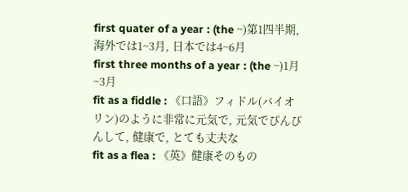first quater of a year : (the ~)第1四半期, 海外では1~3月, 日本では4~6月
first three months of a year : (the ~)1月~3月
fit as a fiddle : 《口語》フィドル(バイオリン)のように非常に元気で, 元気でぴんぴんして, 健康で, とても丈夫な
fit as a flea : 《英》健康そのもの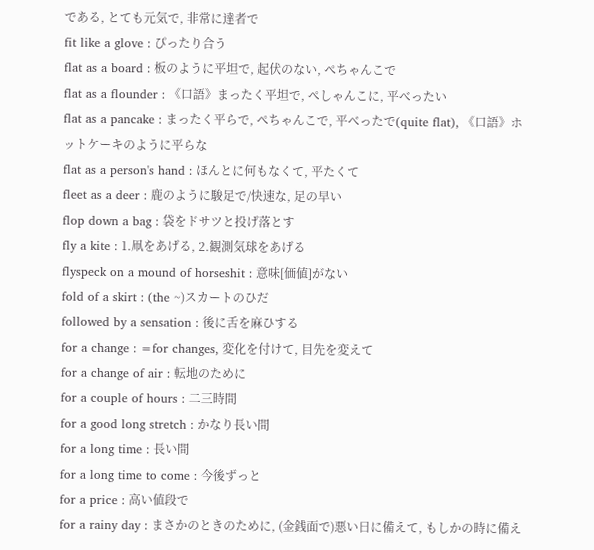である, とても元気で, 非常に達者で
fit like a glove : ぴったり合う
flat as a board : 板のように平坦で, 起伏のない, ぺちゃんこで
flat as a flounder : 《口語》まったく平坦で, ぺしゃんこに, 平べったい
flat as a pancake : まったく平らで, ぺちゃんこで, 平べったで(quite flat), 《口語》ホットケーキのように平らな
flat as a person's hand : ほんとに何もなくて, 平たくて
fleet as a deer : 鹿のように駿足で/快速な, 足の早い
flop down a bag : 袋をドサツと投げ落とす
fly a kite : 1.凧をあげる, 2.観測気球をあげる
flyspeck on a mound of horseshit : 意味[価値]がない
fold of a skirt : (the ~)スカートのひだ
followed by a sensation : 後に舌を麻ひする
for a change : =for changes, 変化を付けて, 目先を変えて
for a change of air : 転地のために
for a couple of hours : 二三時間
for a good long stretch : かなり長い間
for a long time : 長い間
for a long time to come : 今後ずっと
for a price : 高い値段で
for a rainy day : まさかのときのために, (金銭面で)悪い日に備えて, もしかの時に備え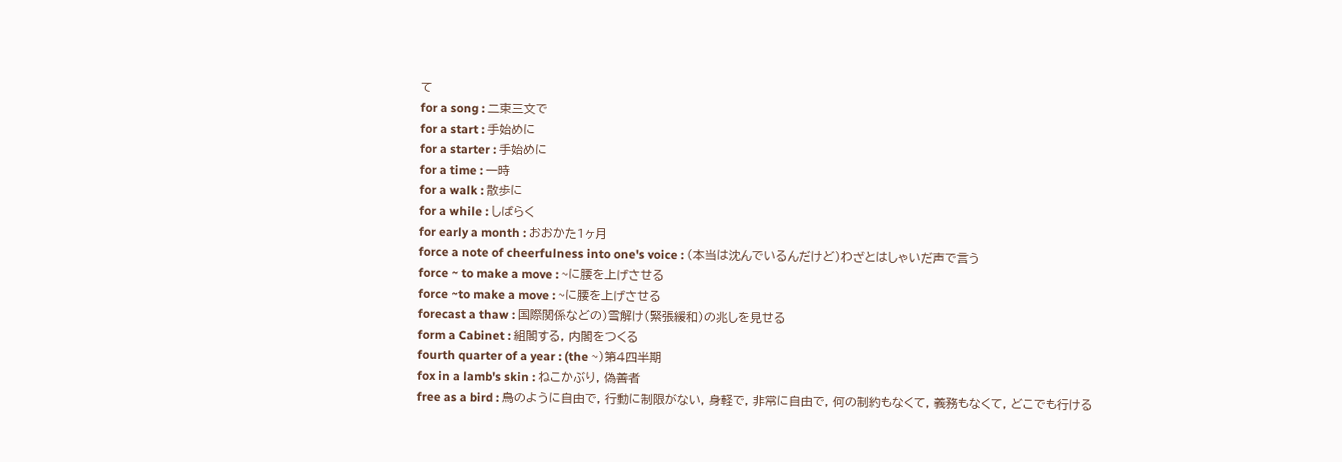て
for a song : 二束三文で
for a start : 手始めに
for a starter : 手始めに
for a time : 一時
for a walk : 散歩に
for a while : しばらく
for early a month : おおかた1ヶ月
force a note of cheerfulness into one's voice : (本当は沈んでいるんだけど)わざとはしゃいだ声で言う
force ~ to make a move : ~に腰を上げさせる
force ~to make a move : ~に腰を上げさせる
forecast a thaw : 国際関係などの)雪解け(緊張緩和)の兆しを見せる
form a Cabinet : 組閣する, 内閣をつくる
fourth quarter of a year : (the ~)第4四半期
fox in a lamb's skin : ねこかぶり, 偽善者
free as a bird : 鳥のように自由で, 行動に制限がない, 身軽で, 非常に自由で, 何の制約もなくて, 義務もなくて, どこでも行ける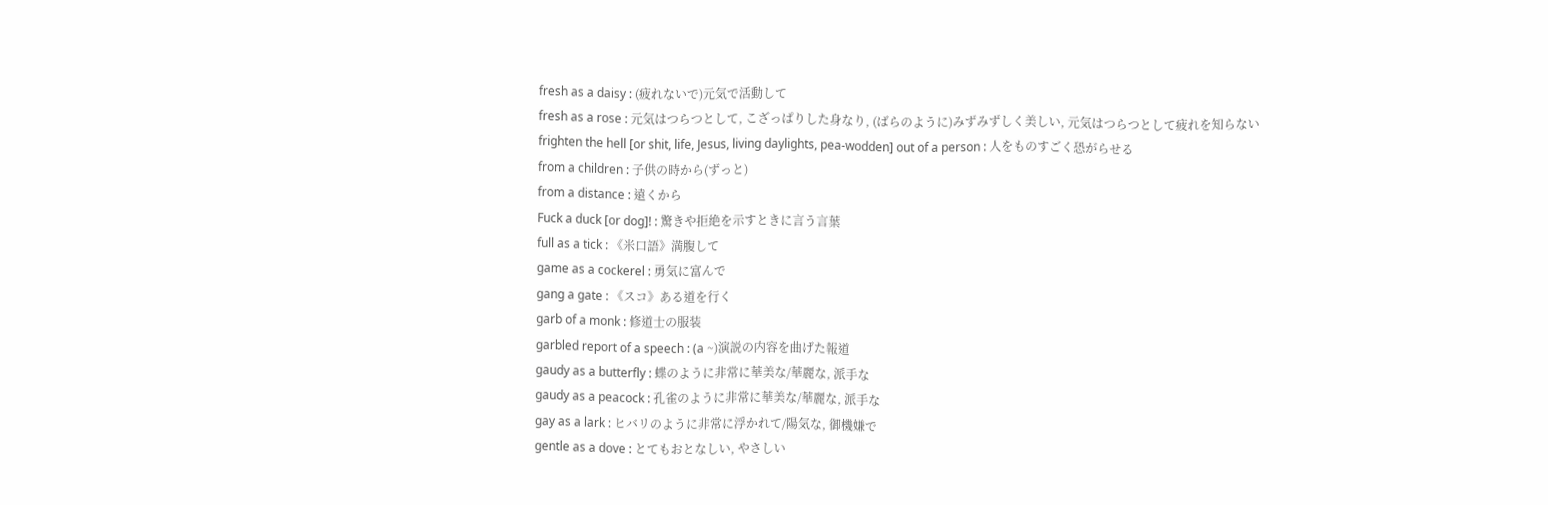fresh as a daisy : (疲れないで)元気で活動して
fresh as a rose : 元気はつらつとして, こざっぱりした身なり, (ばらのように)みずみずしく美しい, 元気はつらつとして疲れを知らない
frighten the hell [or shit, life, Jesus, living daylights, pea-wodden] out of a person : 人をものすごく恐がらせる
from a children : 子供の時から(ずっと)
from a distance : 遠くから
Fuck a duck [or dog]! : 驚きや拒絶を示すときに言う言葉
full as a tick : 《米口語》満腹して
game as a cockerel : 勇気に富んで
gang a gate : 《スコ》ある道を行く
garb of a monk : 修道士の服装
garbled report of a speech : (a ~)演説の内容を曲げた報道
gaudy as a butterfly : 蝶のように非常に華美な/華麗な, 派手な
gaudy as a peacock : 孔雀のように非常に華美な/華麗な, 派手な
gay as a lark : ヒバリのように非常に浮かれて/陽気な, 御機嫌で
gentle as a dove : とてもおとなしい, やさしい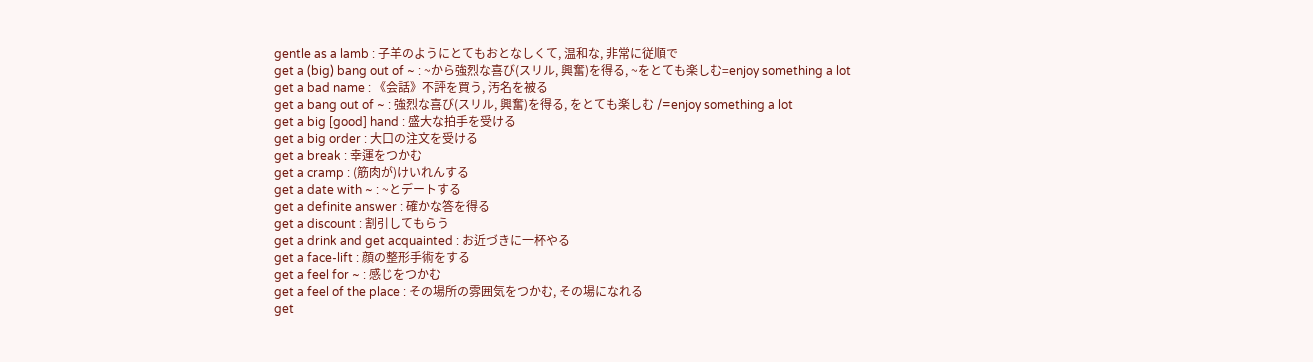gentle as a lamb : 子羊のようにとてもおとなしくて, 温和な, 非常に従順で
get a (big) bang out of ~ : ~から強烈な喜び(スリル, 興奮)を得る, ~をとても楽しむ=enjoy something a lot
get a bad name : 《会話》不評を買う, 汚名を被る
get a bang out of ~ : 強烈な喜び(スリル, 興奮)を得る, をとても楽しむ /=enjoy something a lot
get a big [good] hand : 盛大な拍手を受ける
get a big order : 大口の注文を受ける
get a break : 幸運をつかむ
get a cramp : (筋肉が)けいれんする
get a date with ~ : ~とデートする
get a definite answer : 確かな答を得る
get a discount : 割引してもらう
get a drink and get acquainted : お近づきに一杯やる
get a face-lift : 顔の整形手術をする
get a feel for ~ : 感じをつかむ
get a feel of the place : その場所の雰囲気をつかむ, その場になれる
get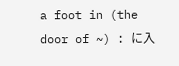a foot in (the door of ~) : に入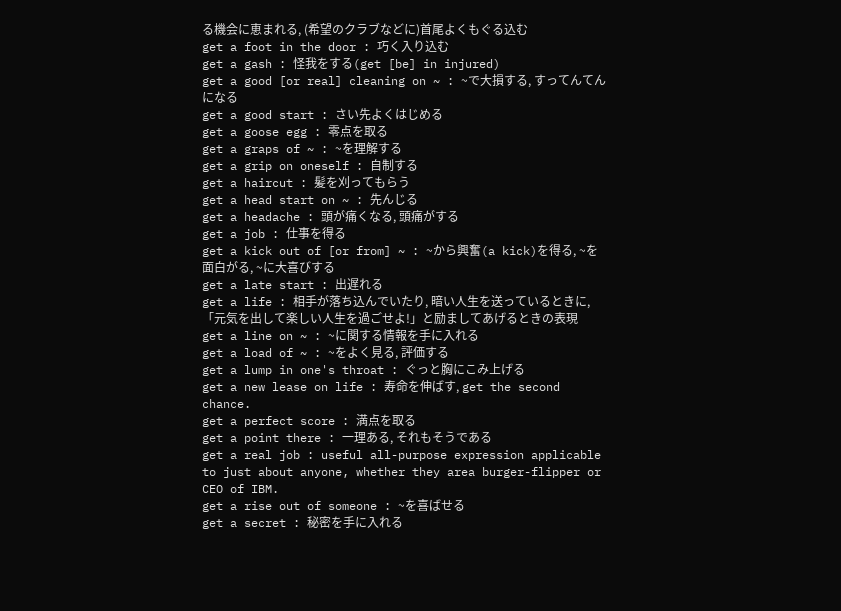る機会に恵まれる, (希望のクラブなどに)首尾よくもぐる込む
get a foot in the door : 巧く入り込む
get a gash : 怪我をする(get [be] in injured)
get a good [or real] cleaning on ~ : ~で大損する, すってんてんになる
get a good start : さい先よくはじめる
get a goose egg : 零点を取る
get a graps of ~ : ~を理解する
get a grip on oneself : 自制する
get a haircut : 髪を刈ってもらう
get a head start on ~ : 先んじる
get a headache : 頭が痛くなる, 頭痛がする
get a job : 仕事を得る
get a kick out of [or from] ~ : ~から興奮(a kick)を得る, ~を面白がる, ~に大喜びする
get a late start : 出遅れる
get a life : 相手が落ち込んでいたり, 暗い人生を送っているときに, 「元気を出して楽しい人生を過ごせよ!」と励ましてあげるときの表現
get a line on ~ : ~に関する情報を手に入れる
get a load of ~ : ~をよく見る, 評価する
get a lump in one's throat : ぐっと胸にこみ上げる
get a new lease on life : 寿命を伸ばす, get the second chance.
get a perfect score : 満点を取る
get a point there : 一理ある, それもそうである
get a real job : useful all-purpose expression applicable to just about anyone, whether they area burger-flipper or CEO of IBM.
get a rise out of someone : ~を喜ばせる
get a secret : 秘密を手に入れる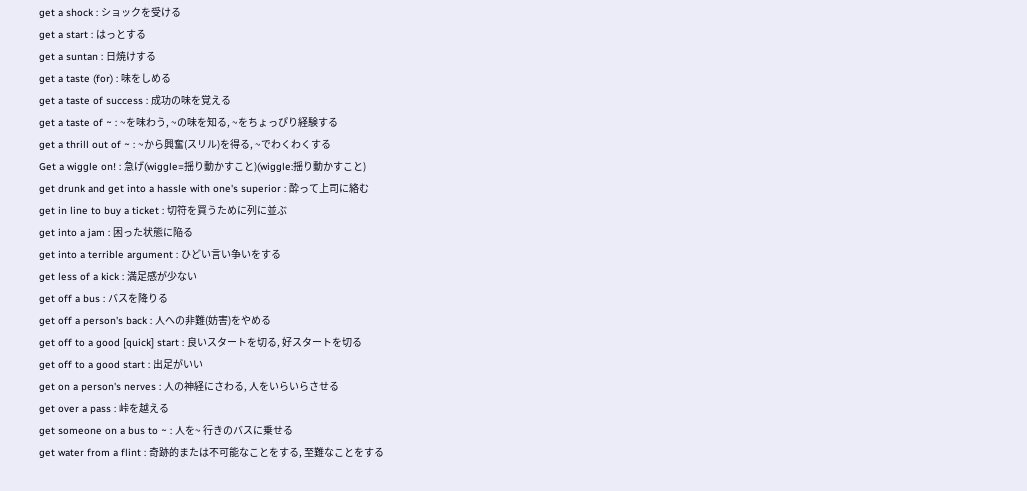get a shock : ショックを受ける
get a start : はっとする
get a suntan : 日焼けする
get a taste (for) : 味をしめる
get a taste of success : 成功の味を覚える
get a taste of ~ : ~を味わう, ~の味を知る, ~をちょっぴり経験する
get a thrill out of ~ : ~から興奮(スリル)を得る, ~でわくわくする
Get a wiggle on! : 急げ(wiggle=揺り動かすこと)(wiggle:揺り動かすこと)
get drunk and get into a hassle with one's superior : 酔って上司に絡む
get in line to buy a ticket : 切符を買うために列に並ぶ
get into a jam : 困った状態に陥る
get into a terrible argument : ひどい言い争いをする
get less of a kick : 満足感が少ない
get off a bus : バスを降りる
get off a person's back : 人への非難(妨害)をやめる
get off to a good [quick] start : 良いスタートを切る, 好スタートを切る
get off to a good start : 出足がいい
get on a person's nerves : 人の神経にさわる, 人をいらいらさせる
get over a pass : 峠を越える
get someone on a bus to ~ : 人を~ 行きのバスに乗せる
get water from a flint : 奇跡的または不可能なことをする, 至難なことをする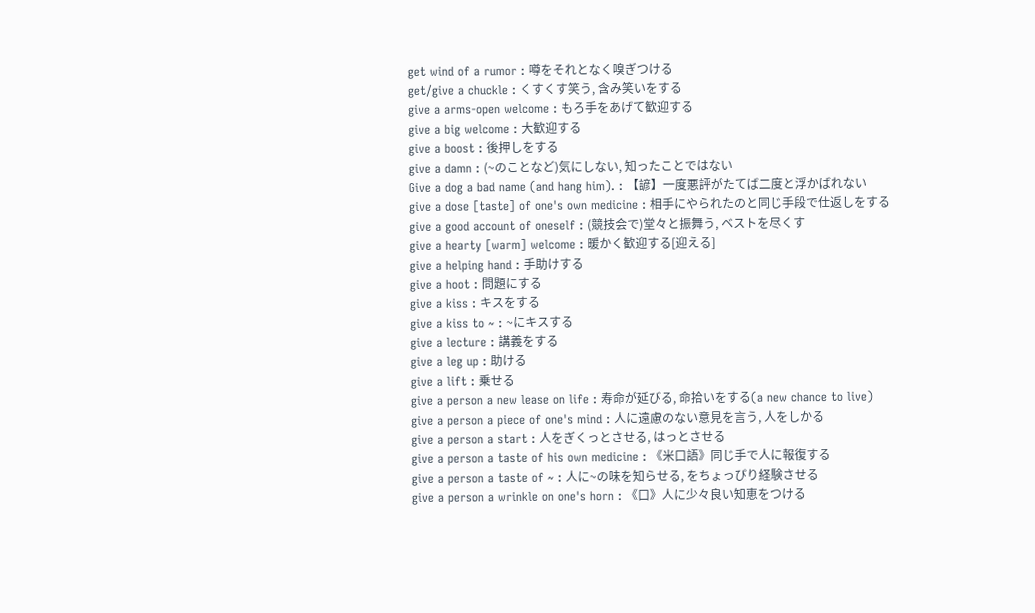get wind of a rumor : 噂をそれとなく嗅ぎつける
get/give a chuckle : くすくす笑う, 含み笑いをする
give a arms-open welcome : もろ手をあげて歓迎する
give a big welcome : 大歓迎する
give a boost : 後押しをする
give a damn : (~のことなど)気にしない, 知ったことではない
Give a dog a bad name (and hang him). : 【諺】一度悪評がたてば二度と浮かばれない
give a dose [taste] of one's own medicine : 相手にやられたのと同じ手段で仕返しをする
give a good account of oneself : (競技会で)堂々と振舞う, ベストを尽くす
give a hearty [warm] welcome : 暖かく歓迎する[迎える]
give a helping hand : 手助けする
give a hoot : 問題にする
give a kiss : キスをする
give a kiss to ~ : ~にキスする
give a lecture : 講義をする
give a leg up : 助ける
give a lift : 乗せる
give a person a new lease on life : 寿命が延びる, 命拾いをする(a new chance to live)
give a person a piece of one's mind : 人に遠慮のない意見を言う, 人をしかる
give a person a start : 人をぎくっとさせる, はっとさせる
give a person a taste of his own medicine : 《米口語》同じ手で人に報復する
give a person a taste of ~ : 人に~の味を知らせる, をちょっぴり経験させる
give a person a wrinkle on one's horn : 《口》人に少々良い知恵をつける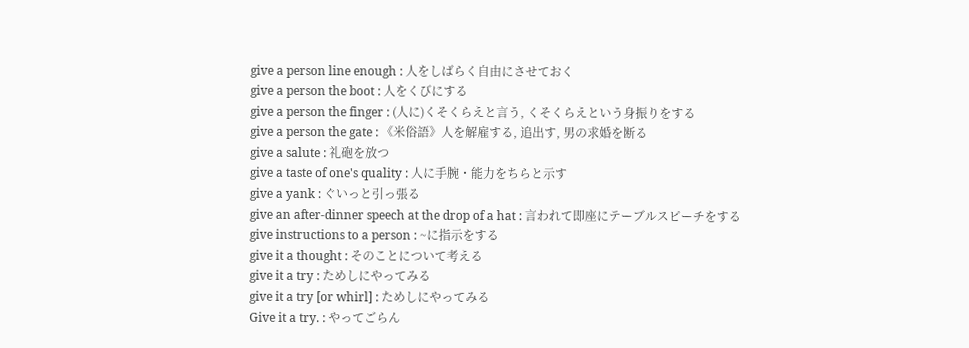give a person line enough : 人をしばらく自由にさせておく
give a person the boot : 人をくびにする
give a person the finger : (人に)くそくらえと言う, くそくらえという身振りをする
give a person the gate : 《米俗語》人を解雇する, 追出す, 男の求婚を断る
give a salute : 礼砲を放つ
give a taste of one's quality : 人に手腕・能力をちらと示す
give a yank : ぐいっと引っ張る
give an after-dinner speech at the drop of a hat : 言われて即座にテーブルスピーチをする
give instructions to a person : ~に指示をする
give it a thought : そのことについて考える
give it a try : ためしにやってみる
give it a try [or whirl] : ためしにやってみる
Give it a try. : やってごらん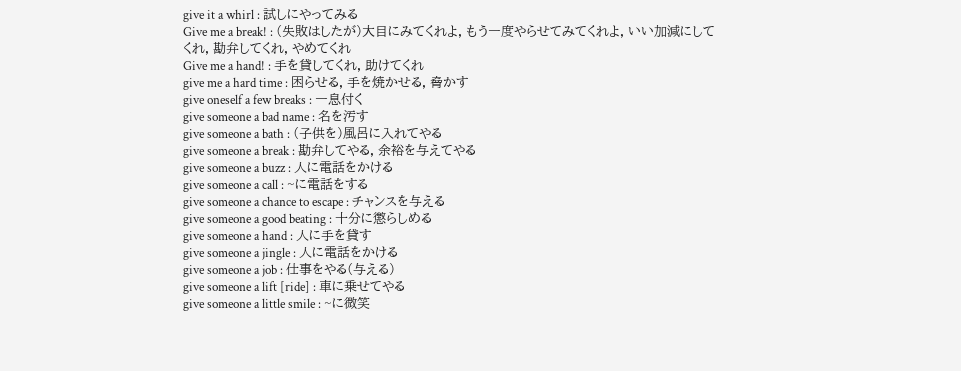give it a whirl : 試しにやってみる
Give me a break! : (失敗はしたが)大目にみてくれよ, もう一度やらせてみてくれよ, いい加減にしてくれ, 勘弁してくれ, やめてくれ
Give me a hand! : 手を貸してくれ, 助けてくれ
give me a hard time : 困らせる, 手を焼かせる, 脅かす
give oneself a few breaks : 一息付く
give someone a bad name : 名を汚す
give someone a bath : (子供を)風呂に入れてやる
give someone a break : 勘弁してやる, 余裕を与えてやる
give someone a buzz : 人に電話をかける
give someone a call : ~に電話をする
give someone a chance to escape : チャンスを与える
give someone a good beating : 十分に懲らしめる
give someone a hand : 人に手を貸す
give someone a jingle : 人に電話をかける
give someone a job : 仕事をやる(与える)
give someone a lift [ride] : 車に乗せてやる
give someone a little smile : ~に微笑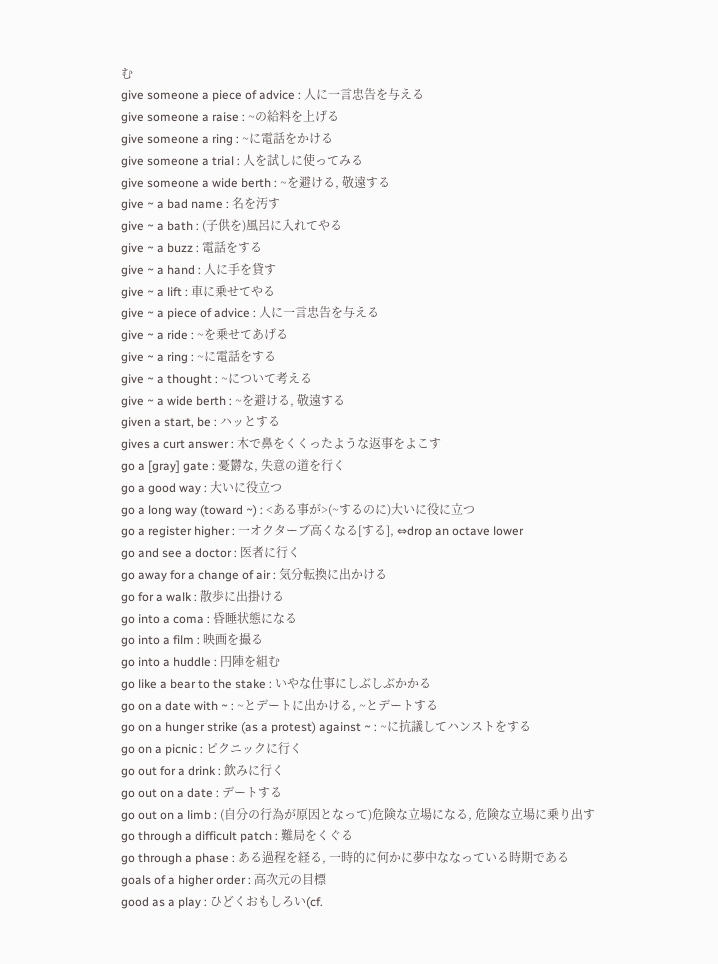む
give someone a piece of advice : 人に一言忠告を与える
give someone a raise : ~の給料を上げる
give someone a ring : ~に電話をかける
give someone a trial : 人を試しに使ってみる
give someone a wide berth : ~を避ける, 敬遠する
give ~ a bad name : 名を汚す
give ~ a bath : (子供を)風呂に入れてやる
give ~ a buzz : 電話をする
give ~ a hand : 人に手を貸す
give ~ a lift : 車に乗せてやる
give ~ a piece of advice : 人に一言忠告を与える
give ~ a ride : ~を乗せてあげる
give ~ a ring : ~に電話をする
give ~ a thought : ~について考える
give ~ a wide berth : ~を避ける, 敬遠する
given a start, be : ハッとする
gives a curt answer : 木で鼻をくくったような返事をよこす
go a [gray] gate : 憂欝な, 失意の道を行く
go a good way : 大いに役立つ
go a long way (toward ~) : <ある事が>(~するのに)大いに役に立つ
go a register higher : 一オクターブ高くなる[する], ⇔drop an octave lower
go and see a doctor : 医者に行く
go away for a change of air : 気分転換に出かける
go for a walk : 散歩に出掛ける
go into a coma : 昏睡状態になる
go into a film : 映画を撮る
go into a huddle : 円陣を組む
go like a bear to the stake : いやな仕事にしぶしぶかかる
go on a date with ~ : ~とデートに出かける, ~とデートする
go on a hunger strike (as a protest) against ~ : ~に抗議してハンストをする
go on a picnic : ピクニックに行く
go out for a drink : 飲みに行く
go out on a date : デートする
go out on a limb : (自分の行為が原因となって)危険な立場になる, 危険な立場に乗り出す
go through a difficult patch : 難局をくぐる
go through a phase : ある過程を経る, 一時的に何かに夢中ななっている時期である
goals of a higher order : 高次元の目標
good as a play : ひどくおもしろい(cf.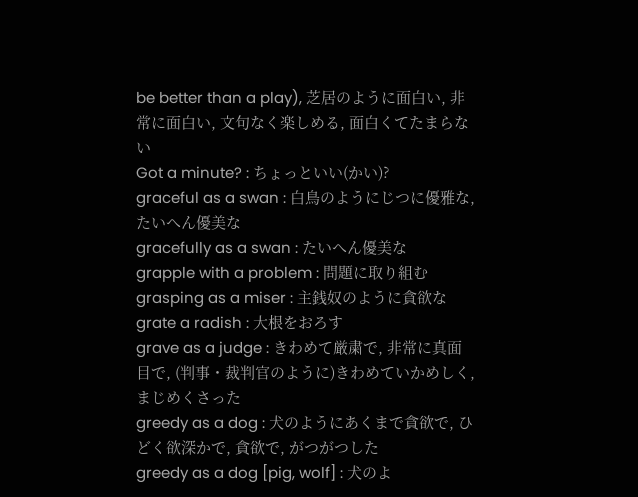be better than a play), 芝居のように面白い, 非常に面白い, 文句なく楽しめる, 面白くてたまらない
Got a minute? : ちょっといい(かい)?
graceful as a swan : 白鳥のようにじつに優雅な, たいへん優美な
gracefully as a swan : たいへん優美な
grapple with a problem : 問題に取り組む
grasping as a miser : 主銭奴のように貪欲な
grate a radish : 大根をおろす
grave as a judge : きわめて厳粛で, 非常に真面目で, (判事・裁判官のように)きわめていかめしく, まじめくさった
greedy as a dog : 犬のようにあくまで貪欲で, ひどく欲深かで, 貪欲で, がつがつした
greedy as a dog [pig, wolf] : 犬のよ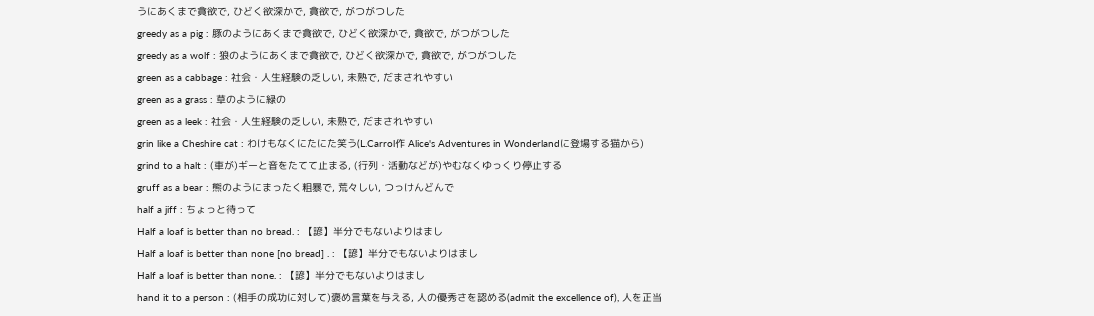うにあくまで貪欲で, ひどく欲深かで, 貪欲で, がつがつした
greedy as a pig : 豚のようにあくまで貪欲で, ひどく欲深かで, 貪欲で, がつがつした
greedy as a wolf : 狼のようにあくまで貪欲で, ひどく欲深かで, 貪欲で, がつがつした
green as a cabbage : 社会・人生経験の乏しい, 未熟で, だまされやすい
green as a grass : 草のように緑の
green as a leek : 社会・人生経験の乏しい, 未熟で, だまされやすい
grin like a Cheshire cat : わけもなくにたにた笑う(L.Carrol作 Alice's Adventures in Wonderlandに登場する猫から)
grind to a halt : (車が)ギーと音をたてて止まる, (行列・活動などが)やむなくゆっくり停止する
gruff as a bear : 熊のようにまったく粗暴で, 荒々しい, つっけんどんで
half a jiff : ちょっと待って
Half a loaf is better than no bread. : 【諺】半分でもないよりはまし
Half a loaf is better than none [no bread] . : 【諺】半分でもないよりはまし
Half a loaf is better than none. : 【諺】半分でもないよりはまし
hand it to a person : (相手の成功に対して)褒め言葉を与える, 人の優秀さを認める(admit the excellence of), 人を正当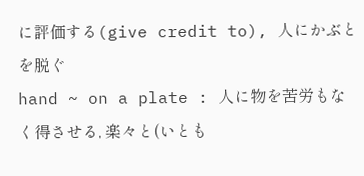に評価する(give credit to), 人にかぶとを脱ぐ
hand ~ on a plate : 人に物を苦労もなく得させる, 楽々と(いとも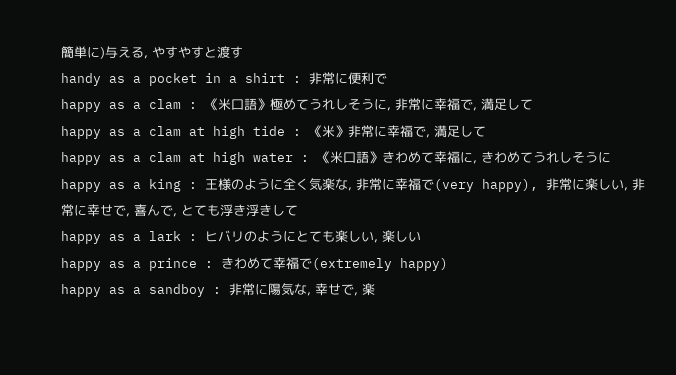簡単に)与える, やすやすと渡す
handy as a pocket in a shirt : 非常に便利で
happy as a clam : 《米口語》極めてうれしそうに, 非常に幸福で, 満足して
happy as a clam at high tide : 《米》非常に幸福で, 満足して
happy as a clam at high water : 《米口語》きわめて幸福に, きわめてうれしそうに
happy as a king : 王様のように全く気楽な, 非常に幸福で(very happy), 非常に楽しい, 非常に幸せで, 喜んで, とても浮き浮きして
happy as a lark : ヒバリのようにとても楽しい, 楽しい
happy as a prince : きわめて幸福で(extremely happy)
happy as a sandboy : 非常に陽気な, 幸せで, 楽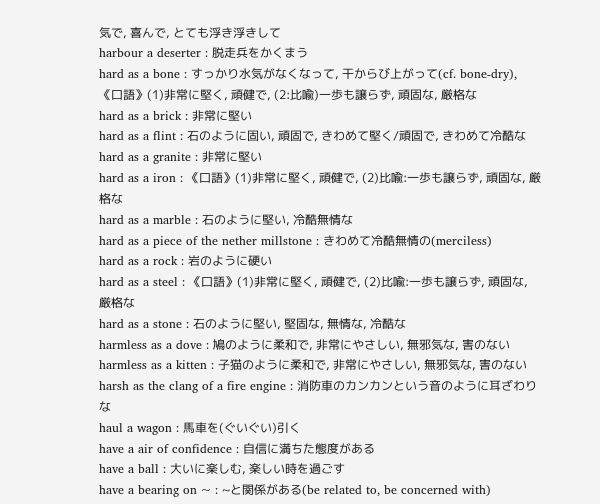気で, 喜んで, とても浮き浮きして
harbour a deserter : 脱走兵をかくまう
hard as a bone : すっかり水気がなくなって, 干からび上がって(cf. bone-dry), 《口語》(1)非常に堅く, 頑健で, (2:比喩)一歩も譲らず, 頑固な, 厳格な
hard as a brick : 非常に堅い
hard as a flint : 石のように固い, 頑固で, きわめて堅く/頑固で, きわめて冷酷な
hard as a granite : 非常に堅い
hard as a iron : 《口語》(1)非常に堅く, 頑健で, (2)比喩:一歩も譲らず, 頑固な, 厳格な
hard as a marble : 石のように堅い, 冷酷無情な
hard as a piece of the nether millstone : きわめて冷酷無情の(merciless)
hard as a rock : 岩のように硬い
hard as a steel : 《口語》(1)非常に堅く, 頑健で, (2)比喩:一歩も譲らず, 頑固な, 厳格な
hard as a stone : 石のように堅い, 堅固な, 無情な, 冷酷な
harmless as a dove : 鳩のように柔和で, 非常にやさしい, 無邪気な, 害のない
harmless as a kitten : 子猫のように柔和で, 非常にやさしい, 無邪気な, 害のない
harsh as the clang of a fire engine : 消防車のカンカンという音のように耳ざわりな
haul a wagon : 馬車を(ぐいぐい)引く
have a air of confidence : 自信に満ちた態度がある
have a ball : 大いに楽しむ, 楽しい時を過ごす
have a bearing on ~ : ~と関係がある(be related to, be concerned with)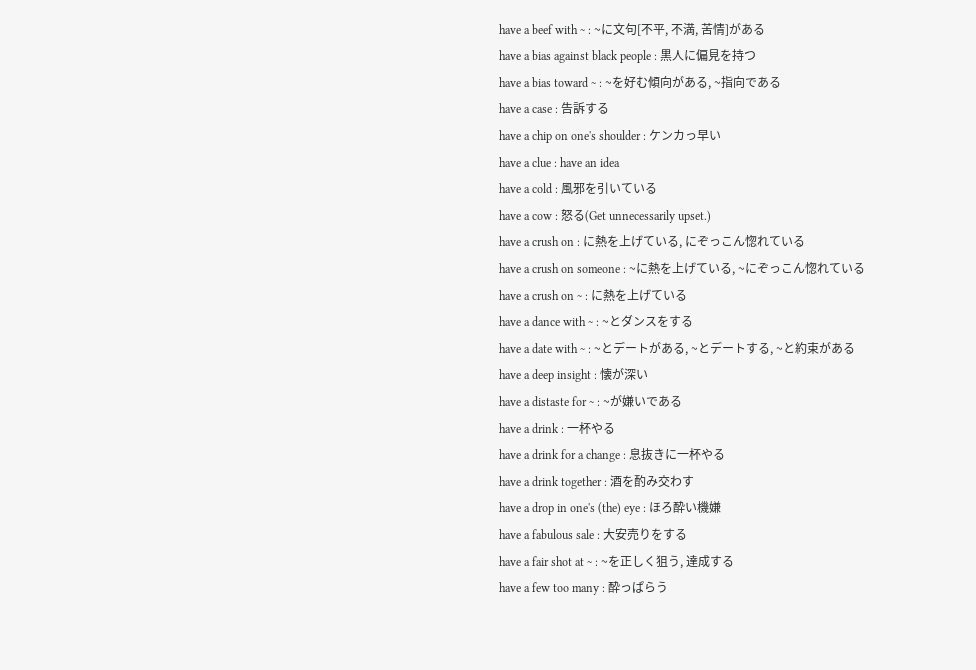have a beef with ~ : ~に文句[不平, 不満, 苦情]がある
have a bias against black people : 黒人に偏見を持つ
have a bias toward ~ : ~を好む傾向がある, ~指向である
have a case : 告訴する
have a chip on one's shoulder : ケンカっ早い
have a clue : have an idea
have a cold : 風邪を引いている
have a cow : 怒る(Get unnecessarily upset.)
have a crush on : に熱を上げている, にぞっこん惚れている
have a crush on someone : ~に熱を上げている, ~にぞっこん惚れている
have a crush on ~ : に熱を上げている
have a dance with ~ : ~とダンスをする
have a date with ~ : ~とデートがある, ~とデートする, ~と約束がある
have a deep insight : 懐が深い
have a distaste for ~ : ~が嫌いである
have a drink : 一杯やる
have a drink for a change : 息抜きに一杯やる
have a drink together : 酒を酌み交わす
have a drop in one's (the) eye : ほろ酔い機嫌
have a fabulous sale : 大安売りをする
have a fair shot at ~ : ~を正しく狙う, 達成する
have a few too many : 酔っぱらう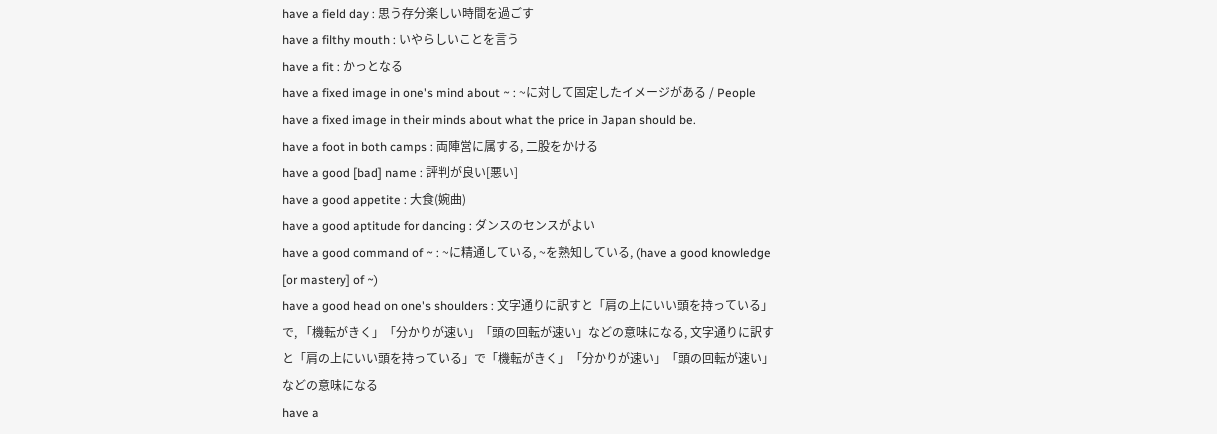have a field day : 思う存分楽しい時間を過ごす
have a filthy mouth : いやらしいことを言う
have a fit : かっとなる
have a fixed image in one's mind about ~ : ~に対して固定したイメージがある / People have a fixed image in their minds about what the price in Japan should be.
have a foot in both camps : 両陣営に属する, 二股をかける
have a good [bad] name : 評判が良い[悪い]
have a good appetite : 大食(婉曲)
have a good aptitude for dancing : ダンスのセンスがよい
have a good command of ~ : ~に精通している, ~を熟知している, (have a good knowledge [or mastery] of ~)
have a good head on one's shoulders : 文字通りに訳すと「肩の上にいい頭を持っている」で, 「機転がきく」「分かりが速い」「頭の回転が速い」などの意味になる, 文字通りに訳すと「肩の上にいい頭を持っている」で「機転がきく」「分かりが速い」「頭の回転が速い」などの意味になる
have a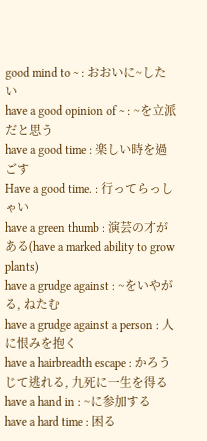good mind to ~ : おおいに~したい
have a good opinion of ~ : ~を立派だと思う
have a good time : 楽しい時を過ごす
Have a good time. : 行ってらっしゃい
have a green thumb : 演芸の才がある(have a marked ability to grow plants)
have a grudge against : ~をいやがる, ねたむ
have a grudge against a person : 人に恨みを抱く
have a hairbreadth escape : かろうじて逃れる, 九死に一生を得る
have a hand in : ~に参加する
have a hard time : 困る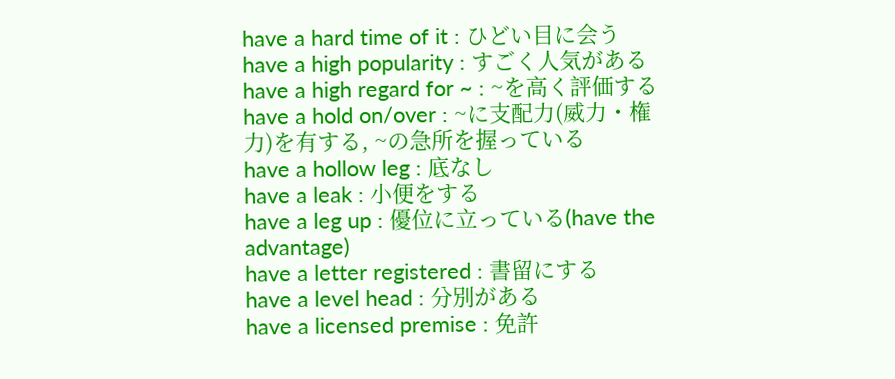have a hard time of it : ひどい目に会う
have a high popularity : すごく人気がある
have a high regard for ~ : ~を高く評価する
have a hold on/over : ~に支配力(威力・権力)を有する, ~の急所を握っている
have a hollow leg : 底なし
have a leak : 小便をする
have a leg up : 優位に立っている(have the advantage)
have a letter registered : 書留にする
have a level head : 分別がある
have a licensed premise : 免許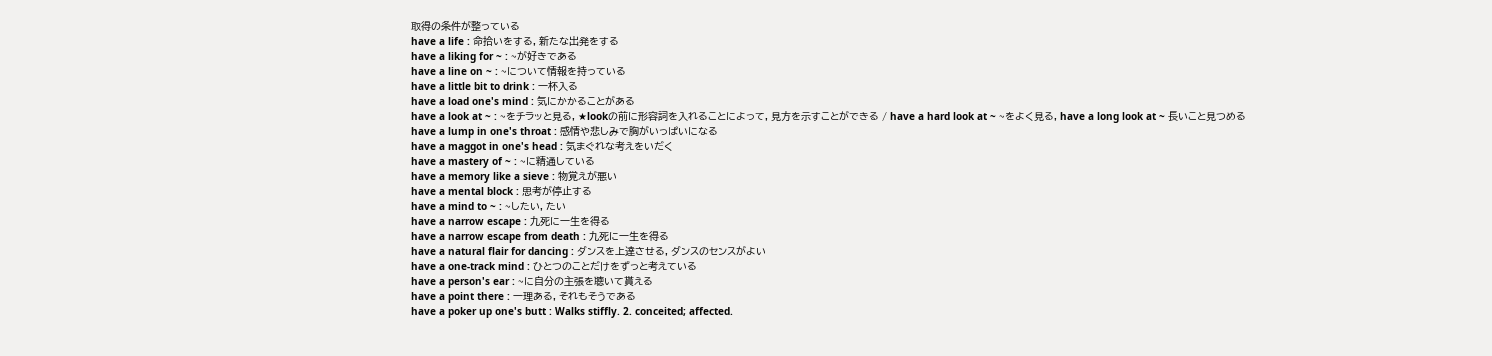取得の条件が整っている
have a life : 命拾いをする, 新たな出発をする
have a liking for ~ : ~が好きである
have a line on ~ : ~について情報を持っている
have a little bit to drink : 一杯入る
have a load one's mind : 気にかかることがある
have a look at ~ : ~をチラッと見る, ★lookの前に形容詞を入れることによって, 見方を示すことができる / have a hard look at ~ ~をよく見る, have a long look at ~ 長いこと見つめる
have a lump in one's throat : 感情や悲しみで胸がいっぱいになる
have a maggot in one's head : 気まぐれな考えをいだく
have a mastery of ~ : ~に精通している
have a memory like a sieve : 物覚えが悪い
have a mental block : 思考が停止する
have a mind to ~ : ~したい, たい
have a narrow escape : 九死に一生を得る
have a narrow escape from death : 九死に一生を得る
have a natural flair for dancing : ダンスを上達させる, ダンスのセンスがよい
have a one-track mind : ひとつのことだけをずっと考えている
have a person's ear : ~に自分の主張を聴いて貰える
have a point there : 一理ある, それもそうである
have a poker up one's butt : Walks stiffly. 2. conceited; affected.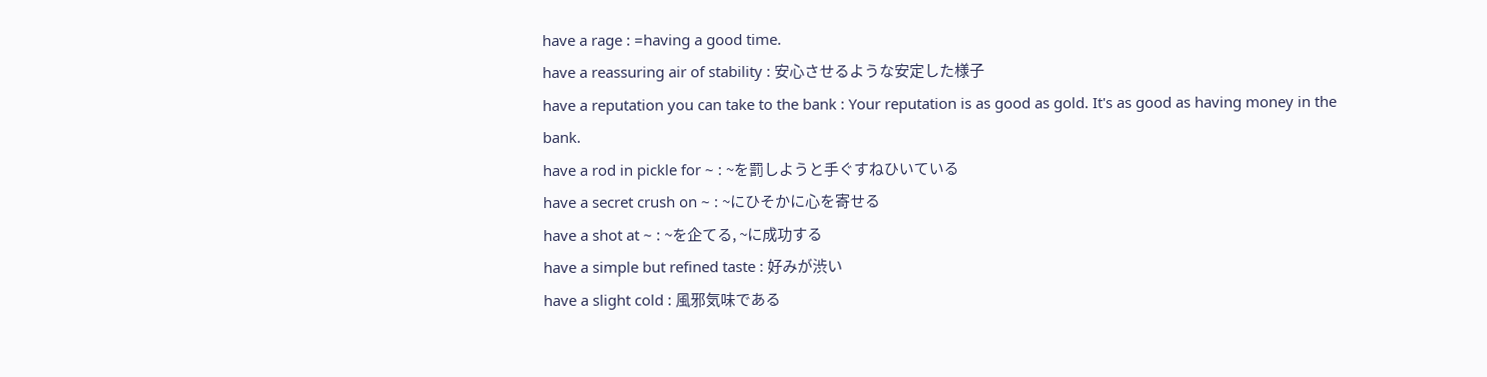have a rage : =having a good time.
have a reassuring air of stability : 安心させるような安定した様子
have a reputation you can take to the bank : Your reputation is as good as gold. It's as good as having money in the bank.
have a rod in pickle for ~ : ~を罰しようと手ぐすねひいている
have a secret crush on ~ : ~にひそかに心を寄せる
have a shot at ~ : ~を企てる, ~に成功する
have a simple but refined taste : 好みが渋い
have a slight cold : 風邪気味である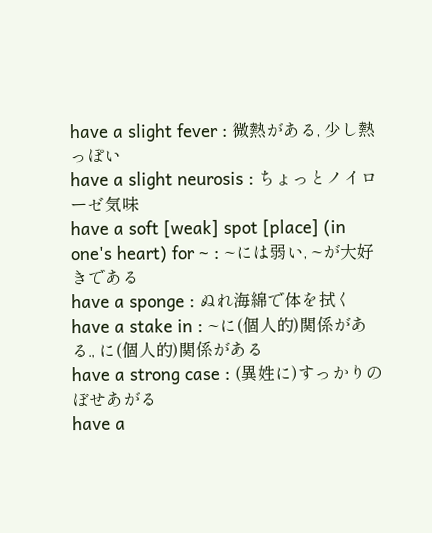have a slight fever : 微熱がある, 少し熱っぽい
have a slight neurosis : ちょっとノイローゼ気味
have a soft [weak] spot [place] (in one's heart) for ~ : ~には弱い, ~が大好きである
have a sponge : ぬれ海綿で体を拭く
have a stake in : ~に(個人的)関係がある., に(個人的)関係がある
have a strong case : (異姓に)すっかりのぼせあがる
have a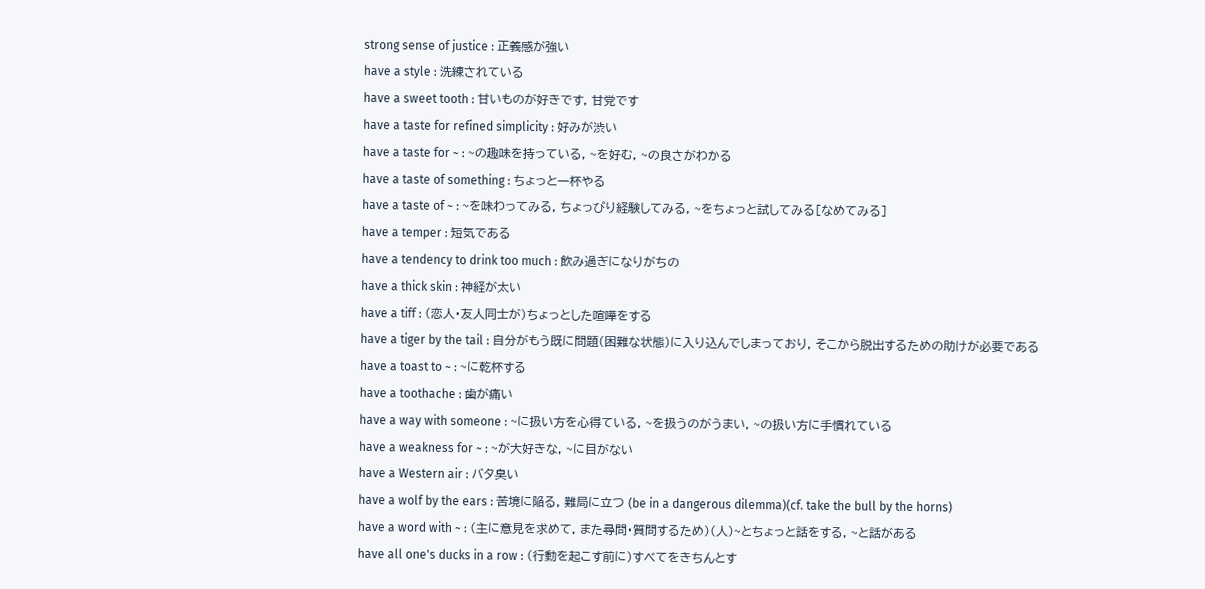strong sense of justice : 正義感が強い
have a style : 洗練されている
have a sweet tooth : 甘いものが好きです, 甘党です
have a taste for refined simplicity : 好みが渋い
have a taste for ~ : ~の趣味を持っている, ~を好む, ~の良さがわかる
have a taste of something : ちょっと一杯やる
have a taste of ~ : ~を味わってみる, ちょっぴり経験してみる, ~をちょっと試してみる[なめてみる]
have a temper : 短気である
have a tendency to drink too much : 飲み過ぎになりがちの
have a thick skin : 神経が太い
have a tiff : (恋人・友人同士が)ちょっとした喧嘩をする
have a tiger by the tail : 自分がもう既に問題(困難な状態)に入り込んでしまっており, そこから脱出するための助けが必要である
have a toast to ~ : ~に乾杯する
have a toothache : 歯が痛い
have a way with someone : ~に扱い方を心得ている, ~を扱うのがうまい, ~の扱い方に手慣れている
have a weakness for ~ : ~が大好きな, ~に目がない
have a Western air : バタ臭い
have a wolf by the ears : 苦境に陥る, 難局に立つ (be in a dangerous dilemma)(cf. take the bull by the horns)
have a word with ~ : (主に意見を求めて, また尋問・質問するため)(人)~とちょっと話をする, ~と話がある
have all one's ducks in a row : (行動を起こす前に)すべてをきちんとす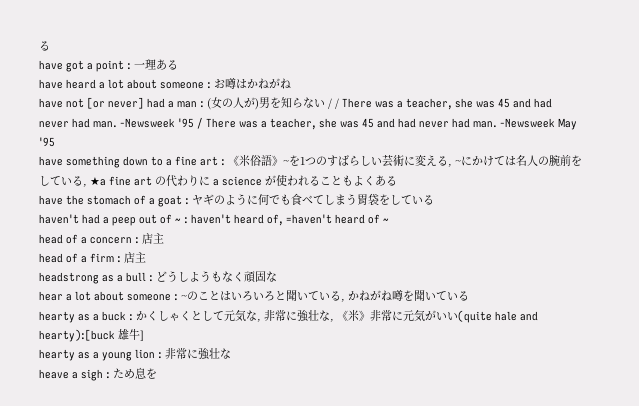る
have got a point : 一理ある
have heard a lot about someone : お噂はかねがね
have not [or never] had a man : (女の人が)男を知らない / / There was a teacher, she was 45 and had never had man. -Newsweek '95 / There was a teacher, she was 45 and had never had man. -Newsweek May '95
have something down to a fine art : 《米俗語》~を1つのすばらしい芸術に変える, ~にかけては名人の腕前をしている, ★a fine art の代わりに a science が使われることもよくある
have the stomach of a goat : ヤギのように何でも食べてしまう胃袋をしている
haven't had a peep out of ~ : haven't heard of, =haven't heard of ~
head of a concern : 店主
head of a firm : 店主
headstrong as a bull : どうしようもなく頑固な
hear a lot about someone : ~のことはいろいろと聞いている, かねがね噂を聞いている
hearty as a buck : かくしゃくとして元気な, 非常に強壮な, 《米》非常に元気がいい(quite hale and hearty):[buck 雄牛]
hearty as a young lion : 非常に強壮な
heave a sigh : ため息を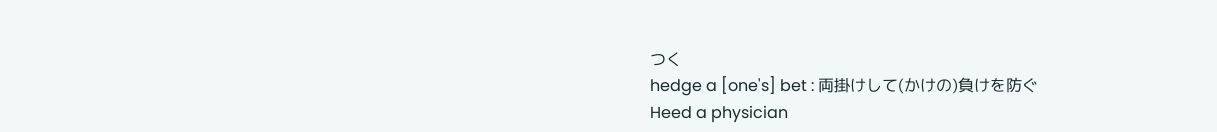つく
hedge a [one's] bet : 両掛けして(かけの)負けを防ぐ
Heed a physician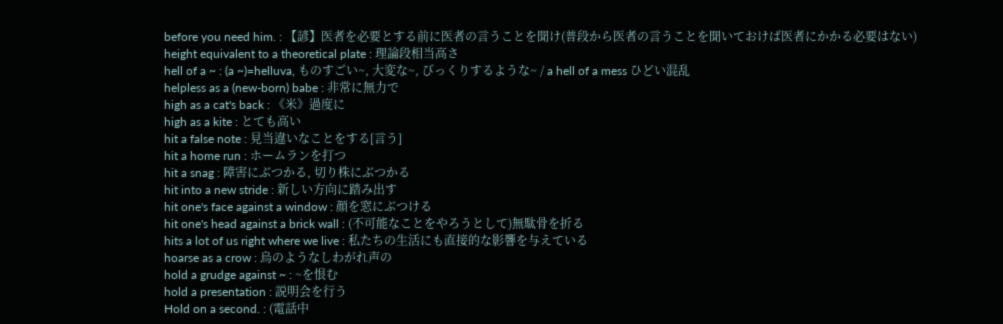before you need him. : 【諺】医者を必要とする前に医者の言うことを聞け(普段から医者の言うことを聞いておけば医者にかかる必要はない)
height equivalent to a theoretical plate : 理論段相当高さ
hell of a ~ : (a ~)=helluva, ものすごい~, 大変な~, びっくりするような~ / a hell of a mess ひどい混乱
helpless as a (new-born) babe : 非常に無力で
high as a cat's back : 《米》過度に
high as a kite : とても高い
hit a false note : 見当違いなことをする[言う]
hit a home run : ホームランを打つ
hit a snag : 障害にぶつかる, 切り株にぶつかる
hit into a new stride : 新しい方向に踏み出す
hit one's face against a window : 顔を窓にぶつける
hit one's head against a brick wall : (不可能なことをやろうとして)無駄骨を折る
hits a lot of us right where we live : 私たちの生活にも直接的な影響を与えている
hoarse as a crow : 烏のようなしわがれ声の
hold a grudge against ~ : ~を恨む
hold a presentation : 説明会を行う
Hold on a second. : (電話中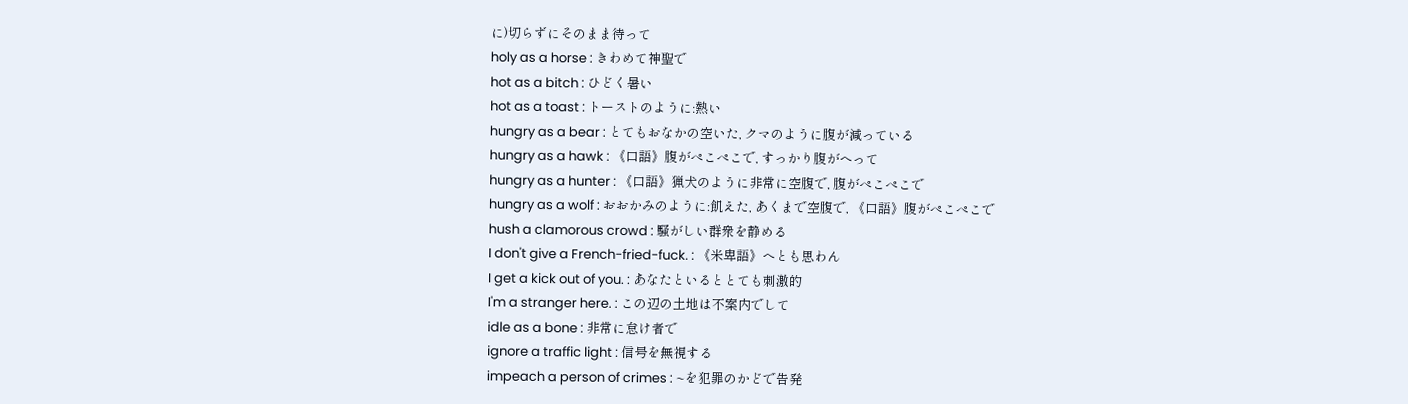に)切らずにそのまま待って
holy as a horse : きわめて神聖で
hot as a bitch : ひどく暑い
hot as a toast : トーストのように:熱い
hungry as a bear : とてもおなかの空いた, クマのように腹が減っている
hungry as a hawk : 《口語》腹がぺこぺこで, すっかり腹がへって
hungry as a hunter : 《口語》猟犬のように非常に空腹で, 腹がぺこぺこで
hungry as a wolf : おおかみのように:飢えた, あくまで空腹で, 《口語》腹がぺこぺこで
hush a clamorous crowd : 騒がしい群衆を静める
I don't give a French-fried-fuck. : 《米卑語》へとも思わん
I get a kick out of you. : あなたといるととても刺激的
I'm a stranger here. : この辺の土地は不案内でして
idle as a bone : 非常に怠け者で
ignore a traffic light : 信号を無視する
impeach a person of crimes : ~を犯罪のかどで告発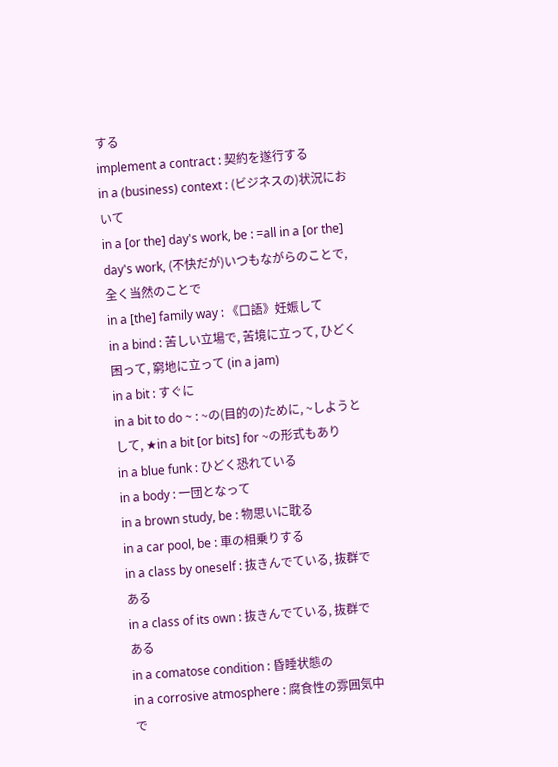する
implement a contract : 契約を遂行する
in a (business) context : (ビジネスの)状況において
in a [or the] day's work, be : =all in a [or the] day's work, (不快だが)いつもながらのことで, 全く当然のことで
in a [the] family way : 《口語》妊娠して
in a bind : 苦しい立場で, 苦境に立って, ひどく困って, 窮地に立って (in a jam)
in a bit : すぐに
in a bit to do ~ : ~の(目的の)ために, ~しようとして, ★in a bit [or bits] for ~の形式もあり
in a blue funk : ひどく恐れている
in a body : 一団となって
in a brown study, be : 物思いに耽る
in a car pool, be : 車の相乗りする
in a class by oneself : 抜きんでている, 抜群である
in a class of its own : 抜きんでている, 抜群である
in a comatose condition : 昏睡状態の
in a corrosive atmosphere : 腐食性の雰囲気中で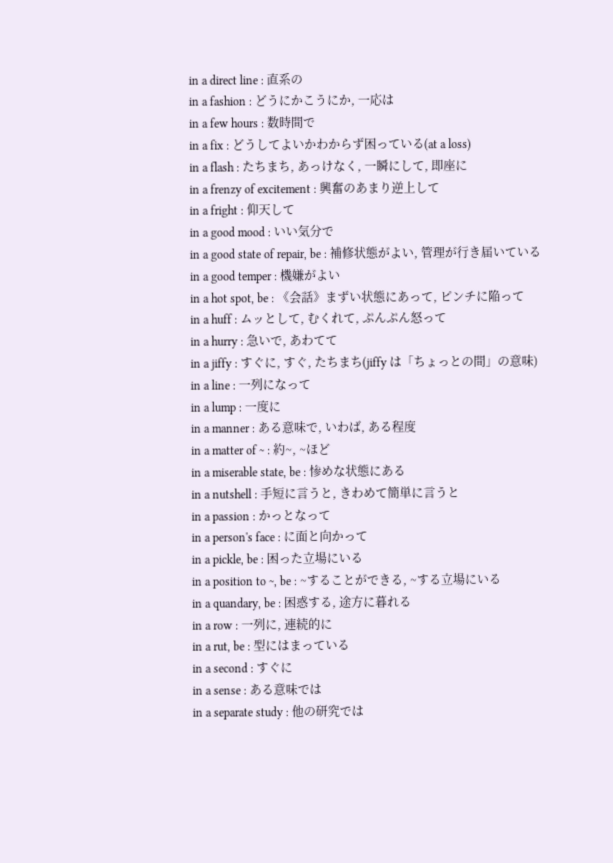in a direct line : 直系の
in a fashion : どうにかこうにか, 一応は
in a few hours : 数時間で
in a fix : どうしてよいかわからず困っている(at a loss)
in a flash : たちまち, あっけなく, 一瞬にして, 即座に
in a frenzy of excitement : 興奮のあまり逆上して
in a fright : 仰天して
in a good mood : いい気分で
in a good state of repair, be : 補修状態がよい, 管理が行き届いている
in a good temper : 機嫌がよい
in a hot spot, be : 《会話》まずい状態にあって, ピンチに陥って
in a huff : ムッとして, むくれて, ぷんぷん怒って
in a hurry : 急いで, あわてて
in a jiffy : すぐに, すぐ, たちまち(jiffy は「ちょっとの間」の意味)
in a line : 一列になって
in a lump : 一度に
in a manner : ある意味で, いわば, ある程度
in a matter of ~ : 約~, ~ほど
in a miserable state, be : 惨めな状態にある
in a nutshell : 手短に言うと, きわめて簡単に言うと
in a passion : かっとなって
in a person's face : に面と向かって
in a pickle, be : 困った立場にいる
in a position to ~, be : ~することができる, ~する立場にいる
in a quandary, be : 困惑する, 途方に暮れる
in a row : 一列に, 連続的に
in a rut, be : 型にはまっている
in a second : すぐに
in a sense : ある意味では
in a separate study : 他の研究では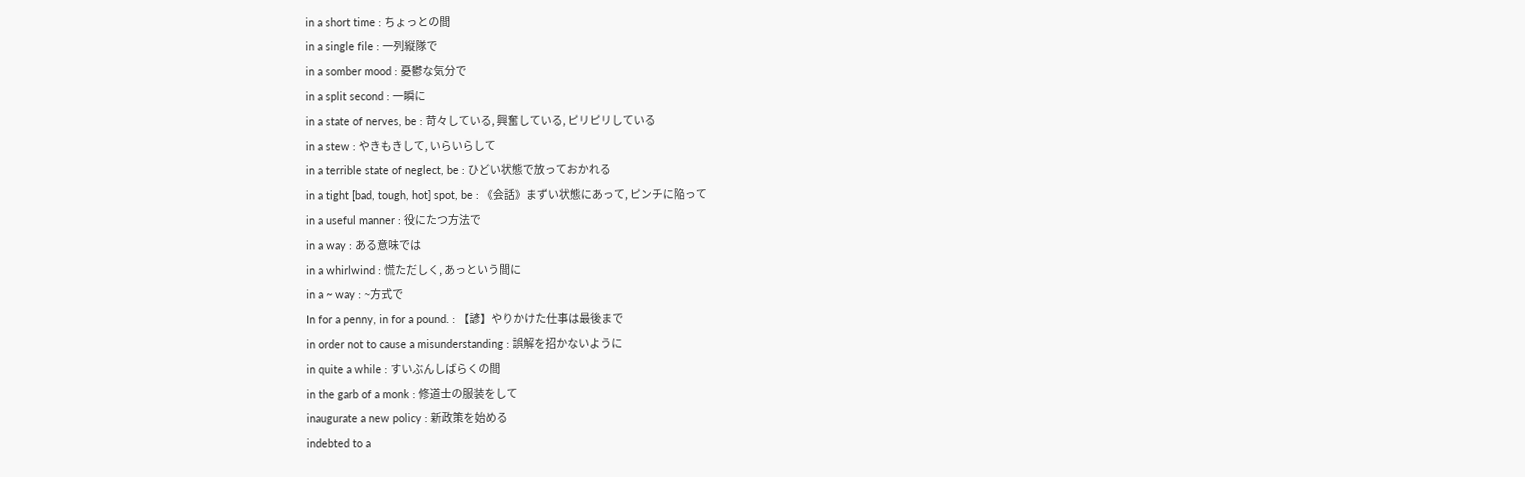in a short time : ちょっとの間
in a single file : 一列縦隊で
in a somber mood : 憂鬱な気分で
in a split second : 一瞬に
in a state of nerves, be : 苛々している, 興奮している, ピリピリしている
in a stew : やきもきして, いらいらして
in a terrible state of neglect, be : ひどい状態で放っておかれる
in a tight [bad, tough, hot] spot, be : 《会話》まずい状態にあって, ピンチに陥って
in a useful manner : 役にたつ方法で
in a way : ある意味では
in a whirlwind : 慌ただしく, あっという間に
in a ~ way : ~方式で
In for a penny, in for a pound. : 【諺】やりかけた仕事は最後まで
in order not to cause a misunderstanding : 誤解を招かないように
in quite a while : すいぶんしばらくの間
in the garb of a monk : 修道士の服装をして
inaugurate a new policy : 新政策を始める
indebted to a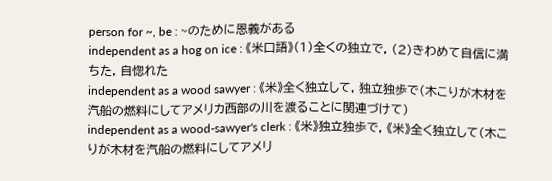person for ~, be : ~のために恩義がある
independent as a hog on ice : 《米口語》(1)全くの独立で, (2)きわめて自信に満ちた, 自惚れた
independent as a wood sawyer : 《米》全く独立して, 独立独歩で(木こりが木材を汽船の燃料にしてアメリカ西部の川を渡ることに関連づけて)
independent as a wood-sawyer's clerk : 《米》独立独歩で, 《米》全く独立して(木こりが木材を汽船の燃料にしてアメリ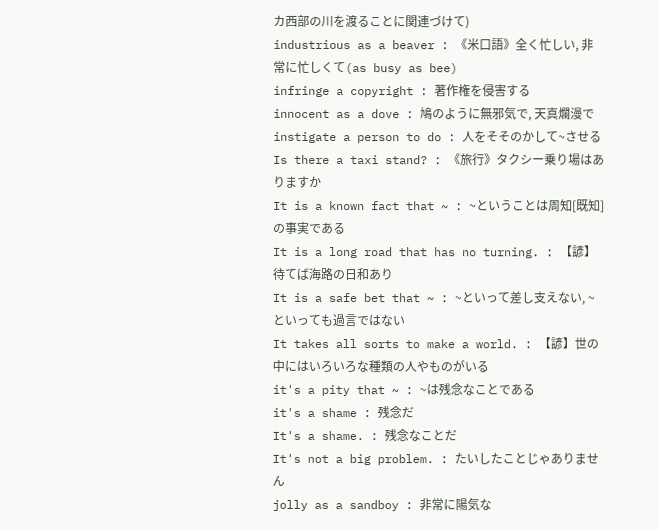カ西部の川を渡ることに関連づけて)
industrious as a beaver : 《米口語》全く忙しい, 非常に忙しくて(as busy as bee)
infringe a copyright : 著作権を侵害する
innocent as a dove : 鳩のように無邪気で, 天真爛漫で
instigate a person to do : 人をそそのかして~させる
Is there a taxi stand? : 《旅行》タクシー乗り場はありますか
It is a known fact that ~ : ~ということは周知[既知]の事実である
It is a long road that has no turning. : 【諺】待てば海路の日和あり
It is a safe bet that ~ : ~といって差し支えない, ~といっても過言ではない
It takes all sorts to make a world. : 【諺】世の中にはいろいろな種類の人やものがいる
it's a pity that ~ : ~は残念なことである
it's a shame : 残念だ
It's a shame. : 残念なことだ
It's not a big problem. : たいしたことじゃありません
jolly as a sandboy : 非常に陽気な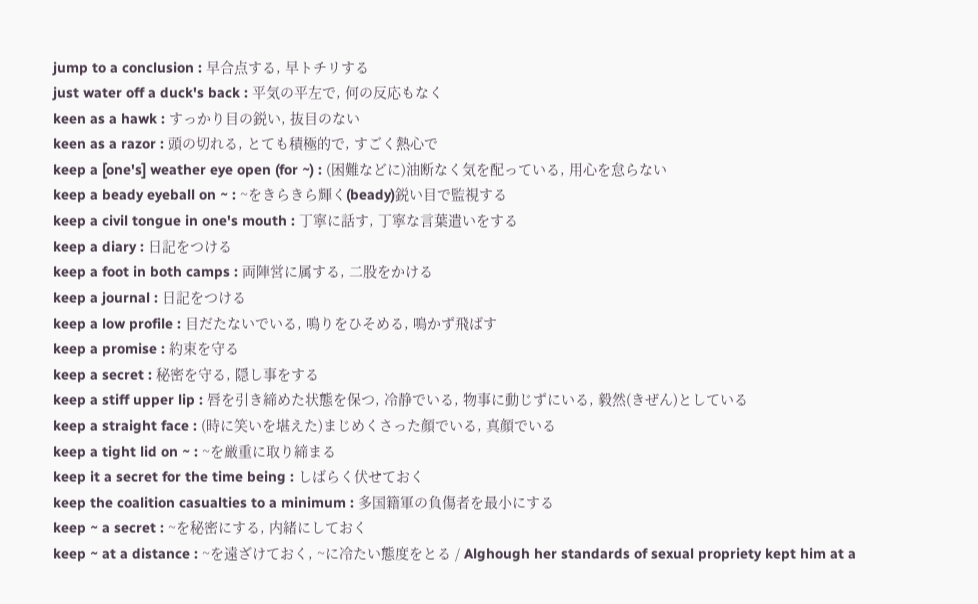jump to a conclusion : 早合点する, 早トチリする
just water off a duck's back : 平気の平左で, 何の反応もなく
keen as a hawk : すっかり目の鋭い, 抜目のない
keen as a razor : 頭の切れる, とても積極的で, すごく熱心で
keep a [one's] weather eye open (for ~) : (困難などに)油断なく気を配っている, 用心を怠らない
keep a beady eyeball on ~ : ~をきらきら輝く(beady)鋭い目で監視する
keep a civil tongue in one's mouth : 丁寧に話す, 丁寧な言葉遣いをする
keep a diary : 日記をつける
keep a foot in both camps : 両陣営に属する, 二股をかける
keep a journal : 日記をつける
keep a low profile : 目だたないでいる, 鳴りをひそめる, 鳴かず飛ばす
keep a promise : 約束を守る
keep a secret : 秘密を守る, 隠し事をする
keep a stiff upper lip : 唇を引き締めた状態を保つ, 冷静でいる, 物事に動じずにいる, 毅然(きぜん)としている
keep a straight face : (時に笑いを堪えた)まじめくさった顔でいる, 真顔でいる
keep a tight lid on ~ : ~を厳重に取り締まる
keep it a secret for the time being : しばらく伏せておく
keep the coalition casualties to a minimum : 多国籍軍の負傷者を最小にする
keep ~ a secret : ~を秘密にする, 内緒にしておく
keep ~ at a distance : ~を遠ざけておく, ~に冷たい態度をとる / Alghough her standards of sexual propriety kept him at a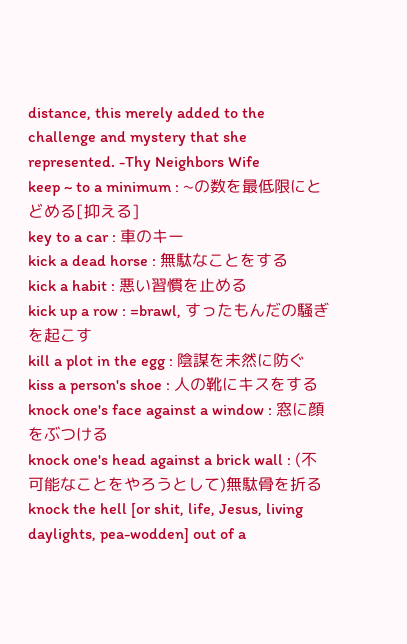distance, this merely added to the challenge and mystery that she represented. -Thy Neighbors Wife
keep ~ to a minimum : ~の数を最低限にとどめる[抑える]
key to a car : 車のキー
kick a dead horse : 無駄なことをする
kick a habit : 悪い習慣を止める
kick up a row : =brawl, すったもんだの騒ぎを起こす
kill a plot in the egg : 陰謀を未然に防ぐ
kiss a person's shoe : 人の靴にキスをする
knock one's face against a window : 窓に顔をぶつける
knock one's head against a brick wall : (不可能なことをやろうとして)無駄骨を折る
knock the hell [or shit, life, Jesus, living daylights, pea-wodden] out of a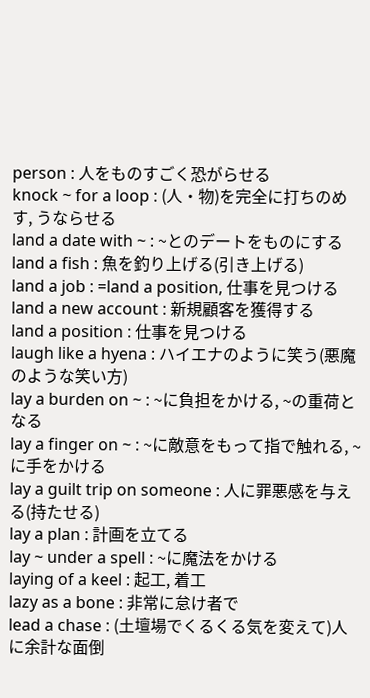person : 人をものすごく恐がらせる
knock ~ for a loop : (人・物)を完全に打ちのめす, うならせる
land a date with ~ : ~とのデートをものにする
land a fish : 魚を釣り上げる(引き上げる)
land a job : =land a position, 仕事を見つける
land a new account : 新規顧客を獲得する
land a position : 仕事を見つける
laugh like a hyena : ハイエナのように笑う(悪魔のような笑い方)
lay a burden on ~ : ~に負担をかける, ~の重荷となる
lay a finger on ~ : ~に敵意をもって指で触れる, ~に手をかける
lay a guilt trip on someone : 人に罪悪感を与える(持たせる)
lay a plan : 計画を立てる
lay ~ under a spell : ~に魔法をかける
laying of a keel : 起工, 着工
lazy as a bone : 非常に怠け者で
lead a chase : (土壇場でくるくる気を変えて)人に余計な面倒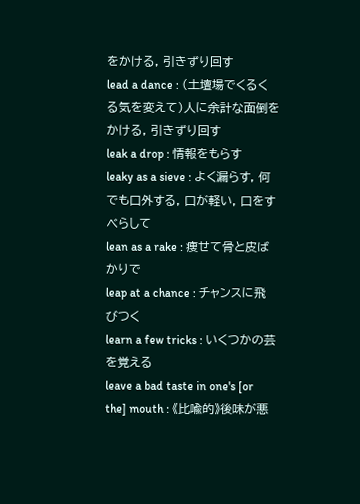をかける, 引きずり回す
lead a dance : (土壇場でくるくる気を変えて)人に余計な面倒をかける, 引きずり回す
leak a drop : 情報をもらす
leaky as a sieve : よく漏らす, 何でも口外する, 口が軽い, 口をすべらして
lean as a rake : 痩せて骨と皮ばかりで
leap at a chance : チャンスに飛びつく
learn a few tricks : いくつかの芸を覚える
leave a bad taste in one's [or the] mouth : 《比喩的》後味が悪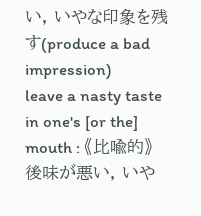い, いやな印象を残す(produce a bad impression)
leave a nasty taste in one's [or the] mouth : 《比喩的》後味が悪い, いや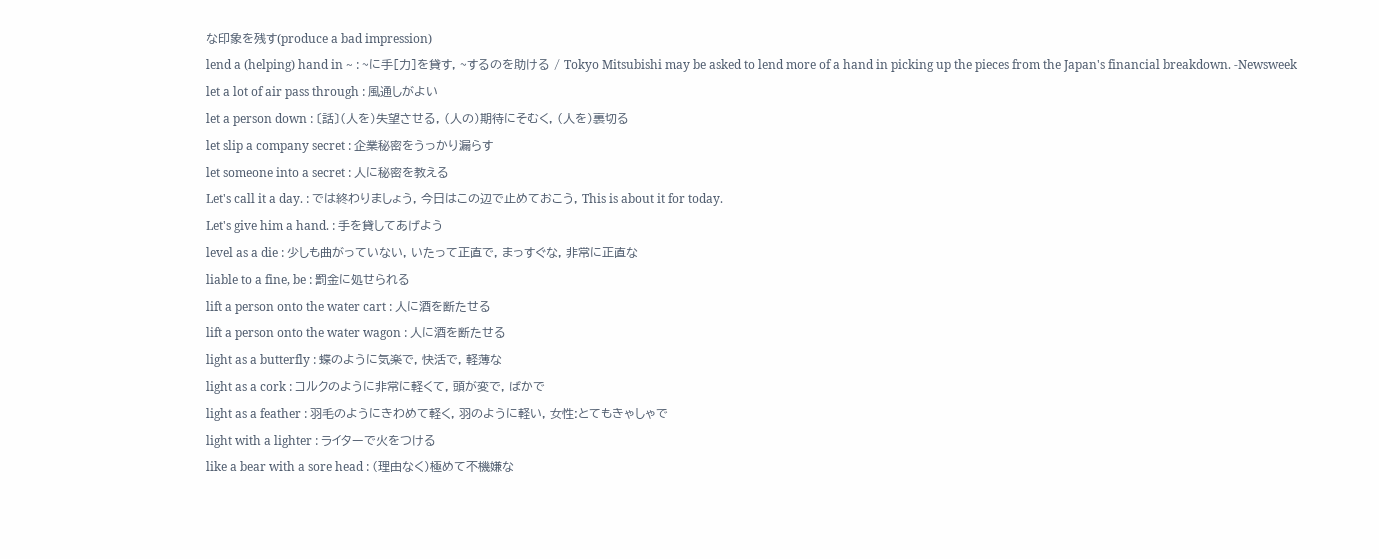な印象を残す(produce a bad impression)
lend a (helping) hand in ~ : ~に手[力]を貸す, ~するのを助ける / Tokyo Mitsubishi may be asked to lend more of a hand in picking up the pieces from the Japan's financial breakdown. -Newsweek
let a lot of air pass through : 風通しがよい
let a person down : 〔話〕(人を)失望させる, (人の)期待にそむく, (人を)裏切る
let slip a company secret : 企業秘密をうっかり漏らす
let someone into a secret : 人に秘密を教える
Let's call it a day. : では終わりましょう, 今日はこの辺で止めておこう, This is about it for today.
Let's give him a hand. : 手を貸してあげよう
level as a die : 少しも曲がっていない, いたって正直で, まっすぐな, 非常に正直な
liable to a fine, be : 罰金に処せられる
lift a person onto the water cart : 人に酒を断たせる
lift a person onto the water wagon : 人に酒を断たせる
light as a butterfly : 蝶のように気楽で, 快活で, 軽薄な
light as a cork : コルクのように非常に軽くて, 頭が変で, ばかで
light as a feather : 羽毛のようにきわめて軽く, 羽のように軽い, 女性:とてもきゃしゃで
light with a lighter : ライターで火をつける
like a bear with a sore head : (理由なく)極めて不機嫌な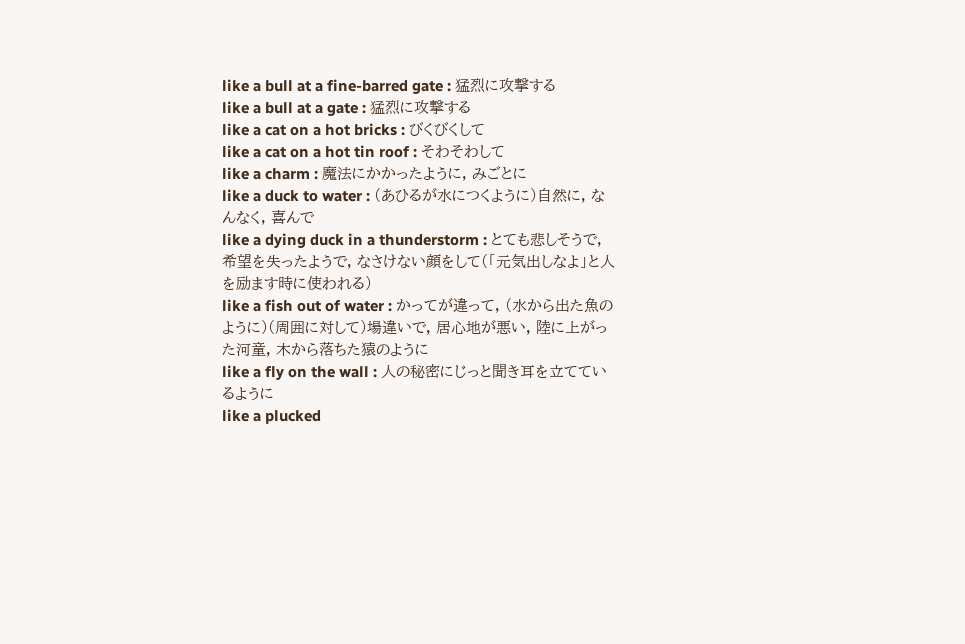like a bull at a fine-barred gate : 猛烈に攻撃する
like a bull at a gate : 猛烈に攻撃する
like a cat on a hot bricks : びくびくして
like a cat on a hot tin roof : そわそわして
like a charm : 魔法にかかったように, みごとに
like a duck to water : (あひるが水につくように)自然に, なんなく, 喜んで
like a dying duck in a thunderstorm : とても悲しそうで, 希望を失ったようで, なさけない顔をして(「元気出しなよ」と人を励ます時に使われる)
like a fish out of water : かってが違って, (水から出た魚のように)(周囲に対して)場違いで, 居心地が悪い, 陸に上がった河童, 木から落ちた猿のように
like a fly on the wall : 人の秘密にじっと聞き耳を立てているように
like a plucked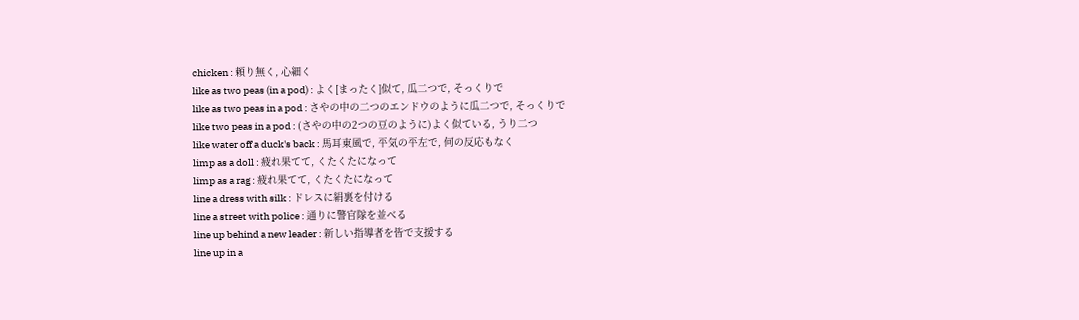chicken : 頼り無く, 心細く
like as two peas (in a pod) : よく[まったく]似て, 瓜二つで, そっくりで
like as two peas in a pod : さやの中の二つのエンドウのように瓜二つで, そっくりで
like two peas in a pod : (さやの中の2つの豆のように)よく似ている, うり二つ
like water off a duck's back : 馬耳東風で, 平気の平左で, 何の反応もなく
limp as a doll : 疲れ果てて, くたくたになって
limp as a rag : 疲れ果てて, くたくたになって
line a dress with silk : ドレスに絹裏を付ける
line a street with police : 通りに警官隊を並べる
line up behind a new leader : 新しい指導者を皆で支援する
line up in a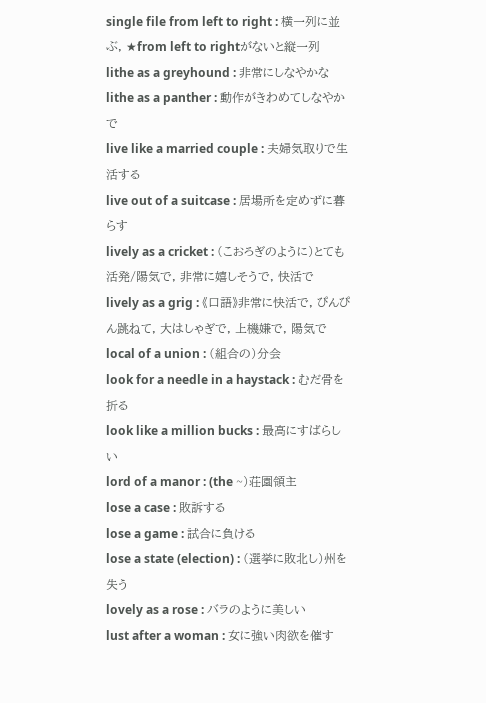single file from left to right : 横一列に並ぶ, ★from left to rightがないと縦一列
lithe as a greyhound : 非常にしなやかな
lithe as a panther : 動作がきわめてしなやかで
live like a married couple : 夫婦気取りで生活する
live out of a suitcase : 居場所を定めずに暮らす
lively as a cricket : (こおろぎのように)とても活発/陽気で, 非常に嬉しそうで, 快活で
lively as a grig : 《口語》非常に快活で, ぴんぴん跳ねて, 大はしゃぎで, 上機嫌で, 陽気で
local of a union : (組合の)分会
look for a needle in a haystack : むだ骨を折る
look like a million bucks : 最高にすばらしい
lord of a manor : (the ~)荘園領主
lose a case : 敗訴する
lose a game : 試合に負ける
lose a state (election) : (選挙に敗北し)州を失う
lovely as a rose : バラのように美しい
lust after a woman : 女に強い肉欲を催す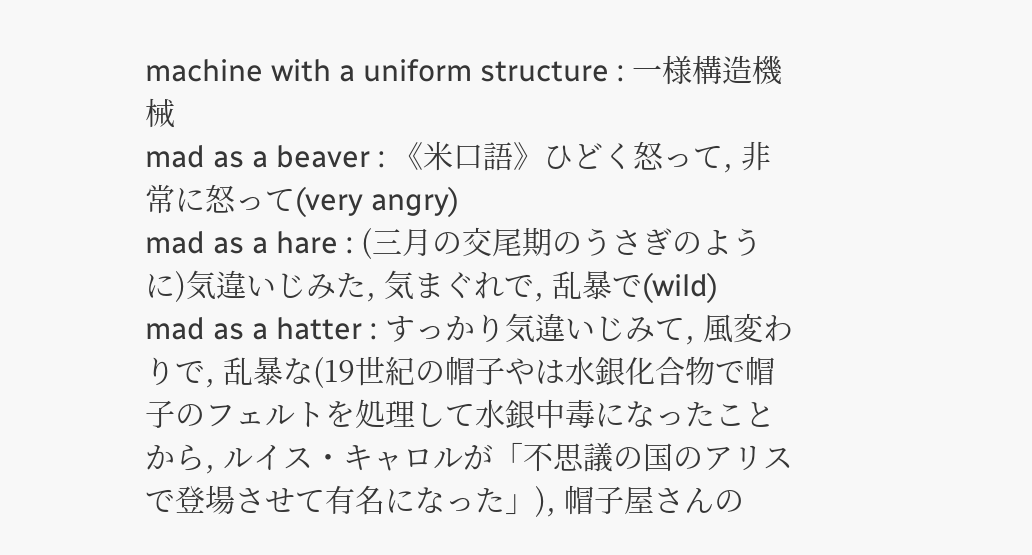machine with a uniform structure : 一様構造機械
mad as a beaver : 《米口語》ひどく怒って, 非常に怒って(very angry)
mad as a hare : (三月の交尾期のうさぎのように)気違いじみた, 気まぐれで, 乱暴で(wild)
mad as a hatter : すっかり気違いじみて, 風変わりで, 乱暴な(19世紀の帽子やは水銀化合物で帽子のフェルトを処理して水銀中毒になったことから, ルイス・キャロルが「不思議の国のアリスで登場させて有名になった」), 帽子屋さんの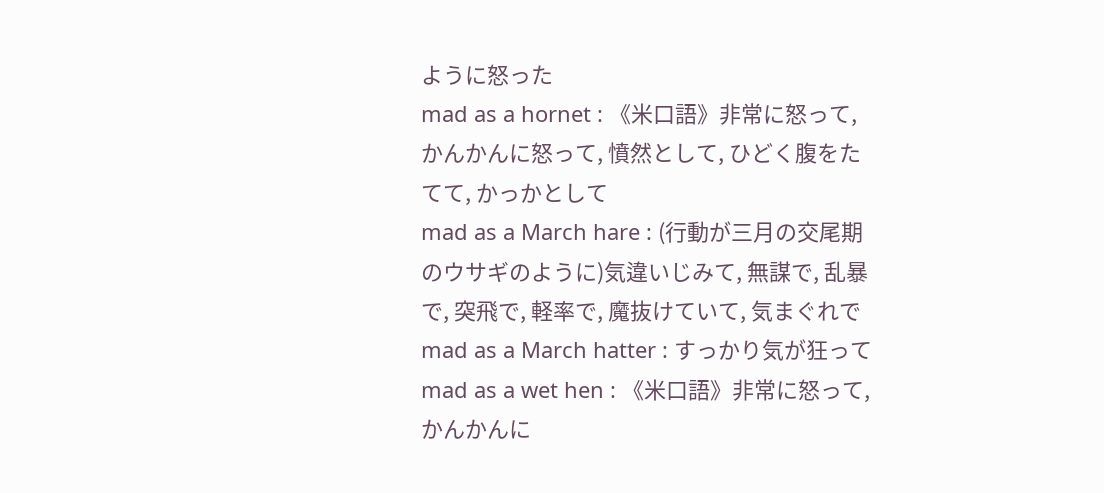ように怒った
mad as a hornet : 《米口語》非常に怒って, かんかんに怒って, 憤然として, ひどく腹をたてて, かっかとして
mad as a March hare : (行動が三月の交尾期のウサギのように)気違いじみて, 無謀で, 乱暴で, 突飛で, 軽率で, 魔抜けていて, 気まぐれで
mad as a March hatter : すっかり気が狂って
mad as a wet hen : 《米口語》非常に怒って, かんかんに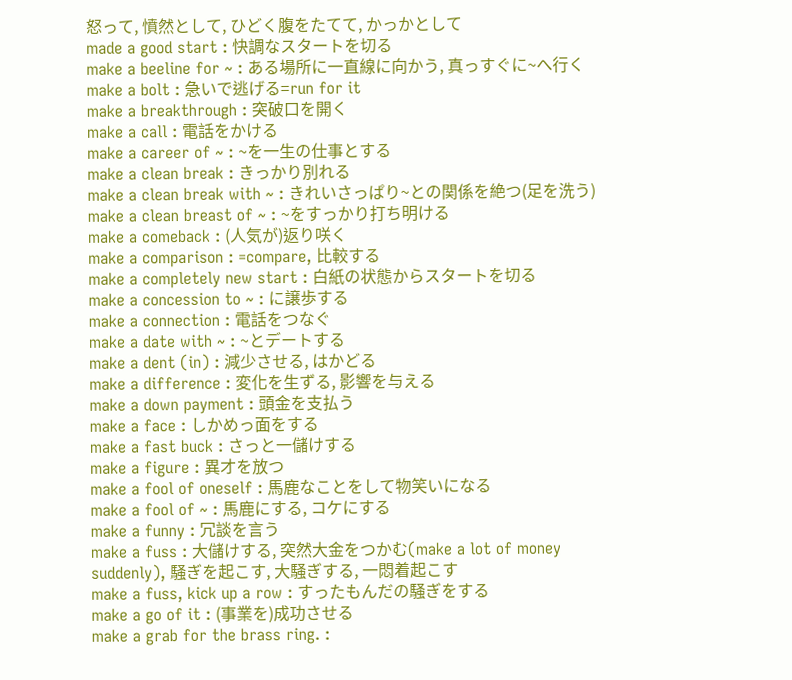怒って, 憤然として, ひどく腹をたてて, かっかとして
made a good start : 快調なスタートを切る
make a beeline for ~ : ある場所に一直線に向かう, 真っすぐに~へ行く
make a bolt : 急いで逃げる=run for it
make a breakthrough : 突破口を開く
make a call : 電話をかける
make a career of ~ : ~を一生の仕事とする
make a clean break : きっかり別れる
make a clean break with ~ : きれいさっぱり~との関係を絶つ(足を洗う)
make a clean breast of ~ : ~をすっかり打ち明ける
make a comeback : (人気が)返り咲く
make a comparison : =compare, 比較する
make a completely new start : 白紙の状態からスタートを切る
make a concession to ~ : に譲歩する
make a connection : 電話をつなぐ
make a date with ~ : ~とデートする
make a dent (in) : 減少させる, はかどる
make a difference : 変化を生ずる, 影響を与える
make a down payment : 頭金を支払う
make a face : しかめっ面をする
make a fast buck : さっと一儲けする
make a figure : 異才を放つ
make a fool of oneself : 馬鹿なことをして物笑いになる
make a fool of ~ : 馬鹿にする, コケにする
make a funny : 冗談を言う
make a fuss : 大儲けする, 突然大金をつかむ(make a lot of money suddenly), 騒ぎを起こす, 大騒ぎする, 一悶着起こす
make a fuss, kick up a row : すったもんだの騒ぎをする
make a go of it : (事業を)成功させる
make a grab for the brass ring. :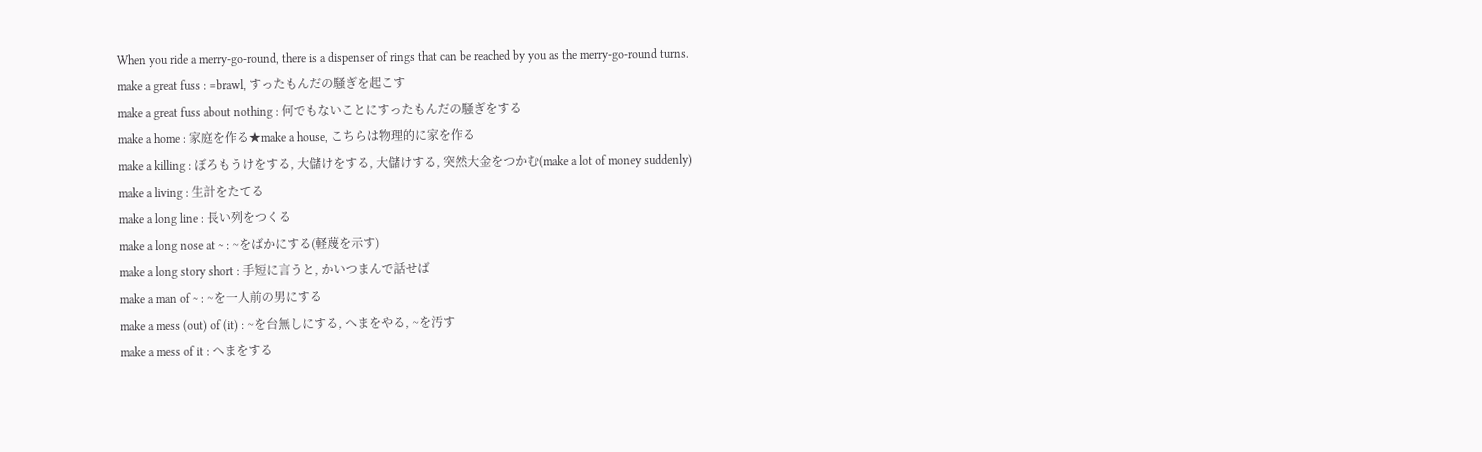When you ride a merry-go-round, there is a dispenser of rings that can be reached by you as the merry-go-round turns.
make a great fuss : =brawl, すったもんだの騒ぎを起こす
make a great fuss about nothing : 何でもないことにすったもんだの騒ぎをする
make a home : 家庭を作る★make a house, こちらは物理的に家を作る
make a killing : ぼろもうけをする, 大儲けをする, 大儲けする, 突然大金をつかむ(make a lot of money suddenly)
make a living : 生計をたてる
make a long line : 長い列をつくる
make a long nose at ~ : ~をばかにする(軽蔑を示す)
make a long story short : 手短に言うと, かいつまんで話せば
make a man of ~ : ~を一人前の男にする
make a mess (out) of (it) : ~を台無しにする, へまをやる, ~を汚す
make a mess of it : へまをする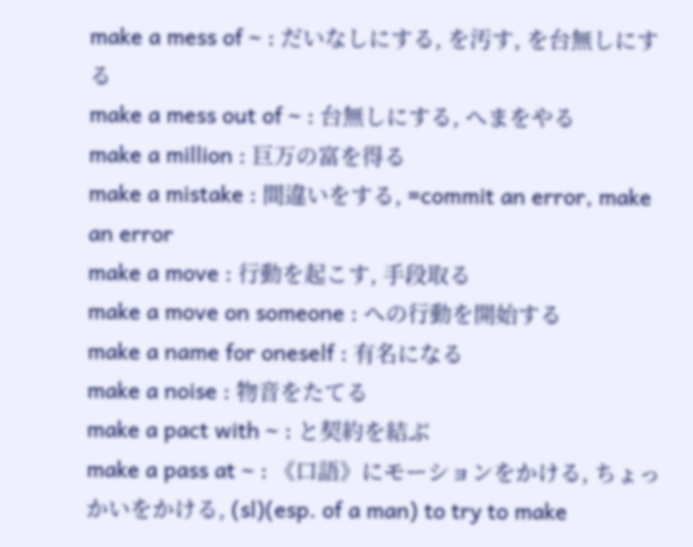make a mess of ~ : だいなしにする, を汚す, を台無しにする
make a mess out of ~ : 台無しにする, へまをやる
make a million : 巨万の富を得る
make a mistake : 間違いをする, =commit an error, make an error
make a move : 行動を起こす, 手段取る
make a move on someone : への行動を開始する
make a name for oneself : 有名になる
make a noise : 物音をたてる
make a pact with ~ : と契約を結ぶ
make a pass at ~ : 《口語》にモーションをかける, ちょっかいをかける, (sl)(esp. of a man) to try to make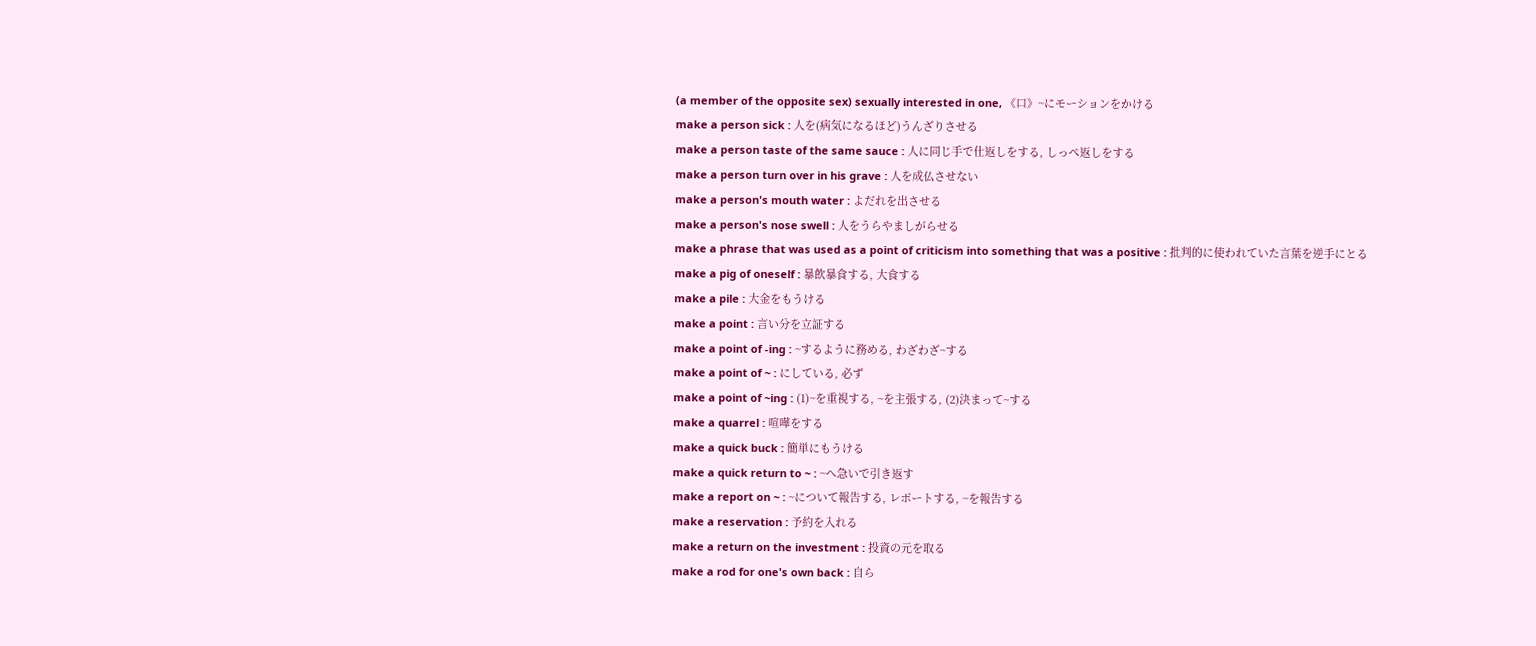(a member of the opposite sex) sexually interested in one, 《口》~にモーションをかける
make a person sick : 人を(病気になるほど)うんざりさせる
make a person taste of the same sauce : 人に同じ手で仕返しをする, しっぺ返しをする
make a person turn over in his grave : 人を成仏させない
make a person's mouth water : よだれを出させる
make a person's nose swell : 人をうらやましがらせる
make a phrase that was used as a point of criticism into something that was a positive : 批判的に使われていた言葉を逆手にとる
make a pig of oneself : 暴飲暴食する, 大食する
make a pile : 大金をもうける
make a point : 言い分を立証する
make a point of -ing : ~するように務める, わざわざ~する
make a point of ~ : にしている, 必ず
make a point of ~ing : (1)~を重視する, ~を主張する, (2)決まって~する
make a quarrel : 喧嘩をする
make a quick buck : 簡単にもうける
make a quick return to ~ : ~へ急いで引き返す
make a report on ~ : ~について報告する, レポートする, ~を報告する
make a reservation : 予約を入れる
make a return on the investment : 投資の元を取る
make a rod for one's own back : 自ら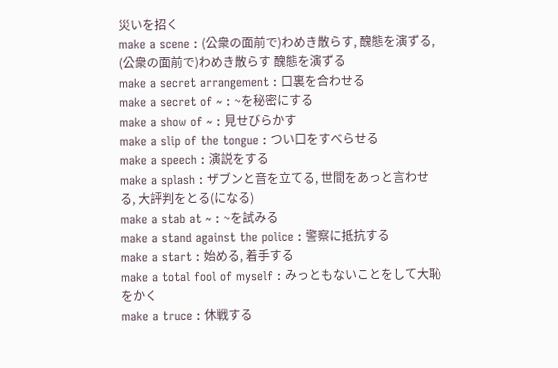災いを招く
make a scene : (公衆の面前で)わめき散らす, 醜態を演ずる, (公衆の面前で)わめき散らす 醜態を演ずる
make a secret arrangement : 口裏を合わせる
make a secret of ~ : ~を秘密にする
make a show of ~ : 見せびらかす
make a slip of the tongue : つい口をすべらせる
make a speech : 演説をする
make a splash : ザブンと音を立てる, 世間をあっと言わせる, 大評判をとる(になる)
make a stab at ~ : ~を試みる
make a stand against the police : 警察に抵抗する
make a start : 始める, 着手する
make a total fool of myself : みっともないことをして大恥をかく
make a truce : 休戦する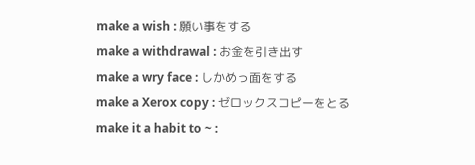make a wish : 願い事をする
make a withdrawal : お金を引き出す
make a wry face : しかめっ面をする
make a Xerox copy : ゼロックスコピーをとる
make it a habit to ~ :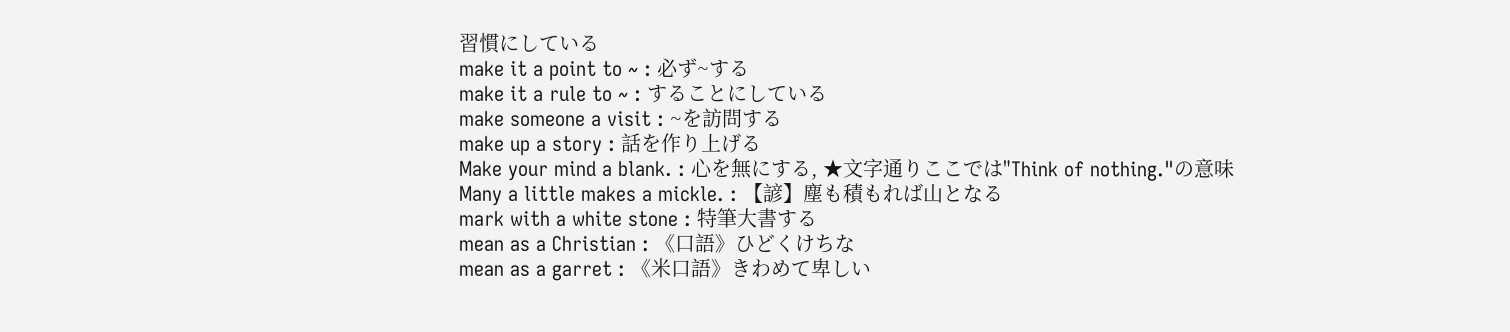習慣にしている
make it a point to ~ : 必ず~する
make it a rule to ~ : することにしている
make someone a visit : ~を訪問する
make up a story : 話を作り上げる
Make your mind a blank. : 心を無にする, ★文字通りここでは"Think of nothing."の意味
Many a little makes a mickle. : 【諺】塵も積もれば山となる
mark with a white stone : 特筆大書する
mean as a Christian : 《口語》ひどくけちな
mean as a garret : 《米口語》きわめて卑しい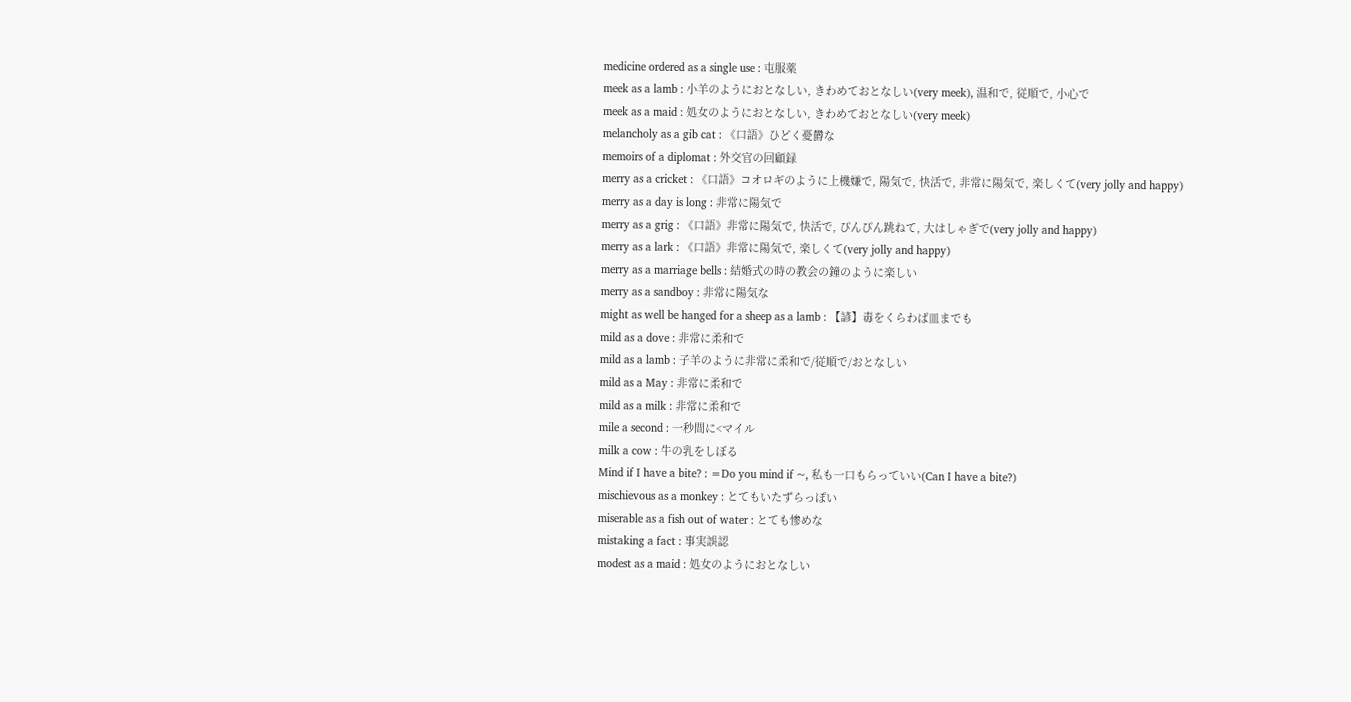medicine ordered as a single use : 屯服薬
meek as a lamb : 小羊のようにおとなしい, きわめておとなしい(very meek), 温和で, 従順で, 小心で
meek as a maid : 処女のようにおとなしい, きわめておとなしい(very meek)
melancholy as a gib cat : 《口語》ひどく憂欝な
memoirs of a diplomat : 外交官の回顧録
merry as a cricket : 《口語》コオロギのように上機嫌で, 陽気で, 快活で, 非常に陽気で, 楽しくて(very jolly and happy)
merry as a day is long : 非常に陽気で
merry as a grig : 《口語》非常に陽気で, 快活で, ぴんぴん跳ねて, 大はしゃぎで(very jolly and happy)
merry as a lark : 《口語》非常に陽気で, 楽しくて(very jolly and happy)
merry as a marriage bells : 結婚式の時の教会の鐘のように楽しい
merry as a sandboy : 非常に陽気な
might as well be hanged for a sheep as a lamb : 【諺】毒をくらわば皿までも
mild as a dove : 非常に柔和で
mild as a lamb : 子羊のように非常に柔和で/従順で/おとなしい
mild as a May : 非常に柔和で
mild as a milk : 非常に柔和で
mile a second : 一秒間に<マイル
milk a cow : 牛の乳をしぼる
Mind if I have a bite? : =Do you mind if ~, 私も一口もらっていい(Can I have a bite?)
mischievous as a monkey : とてもいたずらっぽい
miserable as a fish out of water : とても惨めな
mistaking a fact : 事実誤認
modest as a maid : 処女のようにおとなしい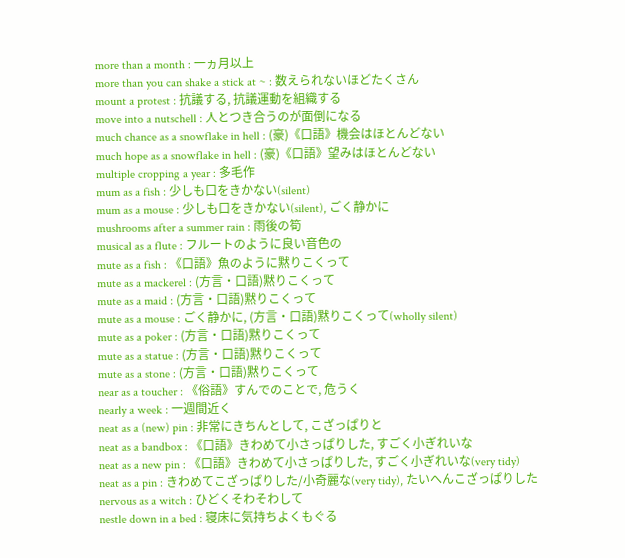more than a month : 一ヵ月以上
more than you can shake a stick at ~ : 数えられないほどたくさん
mount a protest : 抗議する, 抗議運動を組織する
move into a nutschell : 人とつき合うのが面倒になる
much chance as a snowflake in hell : (豪)《口語》機会はほとんどない
much hope as a snowflake in hell : (豪)《口語》望みはほとんどない
multiple cropping a year : 多毛作
mum as a fish : 少しも口をきかない(silent)
mum as a mouse : 少しも口をきかない(silent), ごく静かに
mushrooms after a summer rain : 雨後の筍
musical as a flute : フルートのように良い音色の
mute as a fish : 《口語》魚のように黙りこくって
mute as a mackerel : (方言・口語)黙りこくって
mute as a maid : (方言・口語)黙りこくって
mute as a mouse : ごく静かに, (方言・口語)黙りこくって(wholly silent)
mute as a poker : (方言・口語)黙りこくって
mute as a statue : (方言・口語)黙りこくって
mute as a stone : (方言・口語)黙りこくって
near as a toucher : 《俗語》すんでのことで, 危うく
nearly a week : 一週間近く
neat as a (new) pin : 非常にきちんとして, こざっぱりと
neat as a bandbox : 《口語》きわめて小さっぱりした, すごく小ぎれいな
neat as a new pin : 《口語》きわめて小さっぱりした, すごく小ぎれいな(very tidy)
neat as a pin : きわめてこざっぱりした/小奇麗な(very tidy), たいへんこざっぱりした
nervous as a witch : ひどくそわそわして
nestle down in a bed : 寝床に気持ちよくもぐる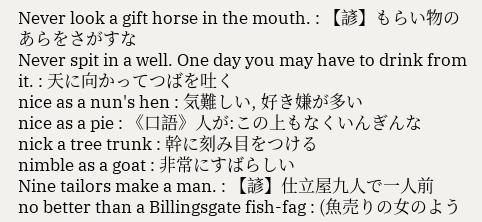Never look a gift horse in the mouth. : 【諺】もらい物のあらをさがすな
Never spit in a well. One day you may have to drink from it. : 天に向かってつばを吐く
nice as a nun's hen : 気難しい, 好き嫌が多い
nice as a pie : 《口語》人が:この上もなくいんぎんな
nick a tree trunk : 幹に刻み目をつける
nimble as a goat : 非常にすばらしい
Nine tailors make a man. : 【諺】仕立屋九人で一人前
no better than a Billingsgate fish-fag : (魚売りの女のよう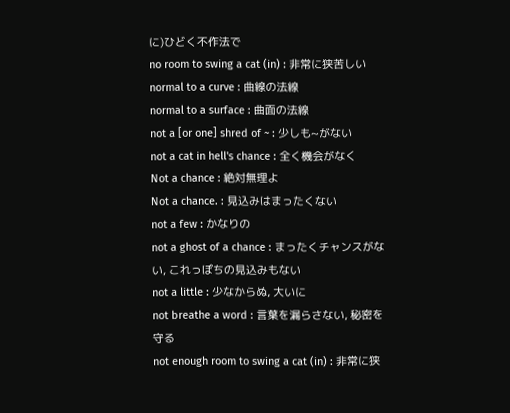に)ひどく不作法で
no room to swing a cat (in) : 非常に狭苦しい
normal to a curve : 曲線の法線
normal to a surface : 曲面の法線
not a [or one] shred of ~ : 少しも~がない
not a cat in hell's chance : 全く機会がなく
Not a chance : 絶対無理よ
Not a chance. : 見込みはまったくない
not a few : かなりの
not a ghost of a chance : まったくチャンスがない, これっぽちの見込みもない
not a little : 少なからぬ, 大いに
not breathe a word : 言葉を漏らさない, 秘密を守る
not enough room to swing a cat (in) : 非常に狭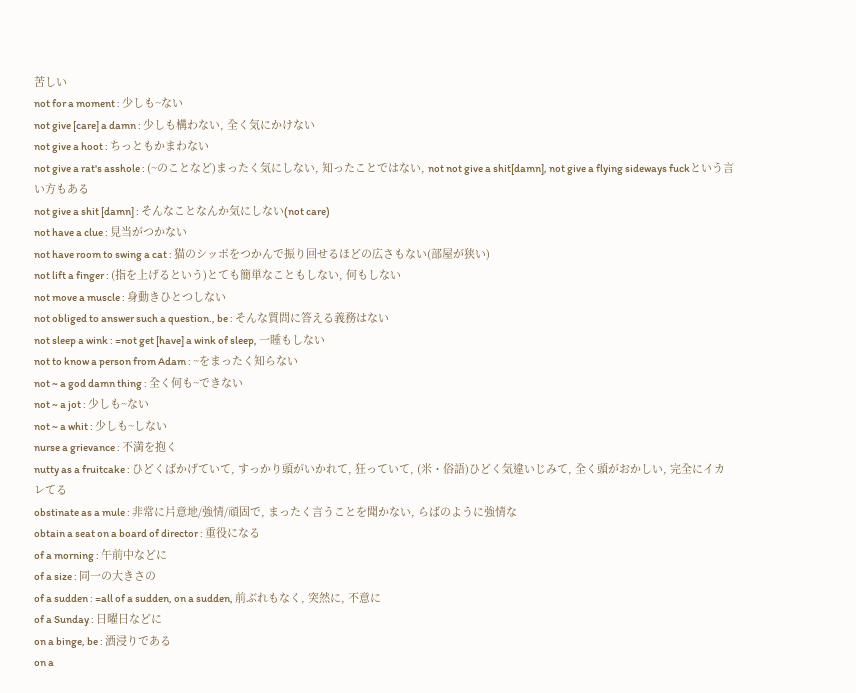苦しい
not for a moment : 少しも~ない
not give [care] a damn : 少しも構わない, 全く気にかけない
not give a hoot : ちっともかまわない
not give a rat's asshole : (~のことなど)まったく気にしない, 知ったことではない, not not give a shit[damn], not give a flying sideways fuckという言い方もある
not give a shit [damn] : そんなことなんか気にしない(not care)
not have a clue : 見当がつかない
not have room to swing a cat : 猫のシッポをつかんで振り回せるほどの広さもない(部屋が狭い)
not lift a finger : (指を上げるという)とても簡単なこともしない, 何もしない
not move a muscle : 身動きひとつしない
not obliged to answer such a question., be : そんな質問に答える義務はない
not sleep a wink : =not get [have] a wink of sleep, 一睡もしない
not to know a person from Adam : ~をまったく知らない
not ~ a god damn thing : 全く何も~できない
not ~ a jot : 少しも~ない
not ~ a whit : 少しも~しない
nurse a grievance : 不満を抱く
nutty as a fruitcake : ひどくばかげていて, すっかり頭がいかれて, 狂っていて, (米・俗語)ひどく気違いじみて, 全く頭がおかしい, 完全にイカレてる
obstinate as a mule : 非常に片意地/強情/頑固で, まったく言うことを聞かない, らばのように強情な
obtain a seat on a board of director : 重役になる
of a morning : 午前中などに
of a size : 同一の大きさの
of a sudden : =all of a sudden, on a sudden, 前ぶれもなく, 突然に, 不意に
of a Sunday : 日曜日などに
on a binge, be : 酒浸りである
on a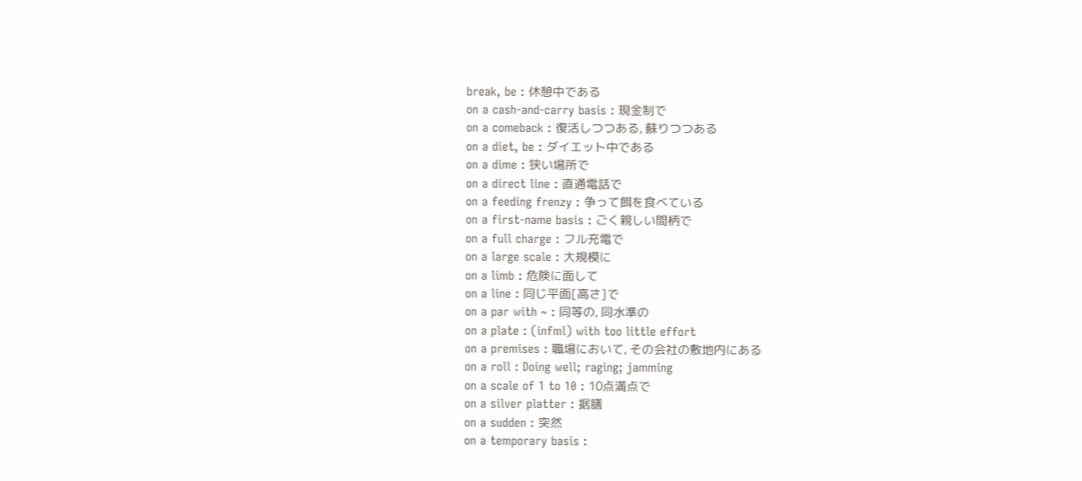break, be : 休憩中である
on a cash-and-carry basis : 現金制で
on a comeback : 復活しつつある, 蘇りつつある
on a diet, be : ダイエット中である
on a dime : 狭い場所で
on a direct line : 直通電話で
on a feeding frenzy : 争って餌を食べている
on a first-name basis : ごく親しい間柄で
on a full charge : フル充電で
on a large scale : 大規模に
on a limb : 危険に面して
on a line : 同じ平面[高さ]で
on a par with ~ : 同等の, 同水準の
on a plate : (infml) with too little effort
on a premises : 職場において, その会社の敷地内にある
on a roll : Doing well; raging; jamming
on a scale of 1 to 10 : 10点満点で
on a silver platter : 据膳
on a sudden : 突然
on a temporary basis :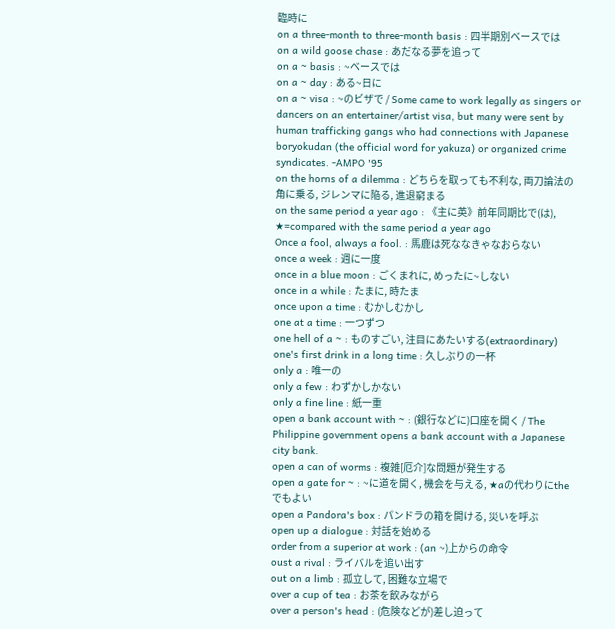臨時に
on a three-month to three-month basis : 四半期別ベースでは
on a wild goose chase : あだなる夢を追って
on a ~ basis : ~ベースでは
on a ~ day : ある~日に
on a ~ visa : ~のビザで / Some came to work legally as singers or dancers on an entertainer/artist visa, but many were sent by human trafficking gangs who had connections with Japanese boryokudan (the official word for yakuza) or organized crime syndicates. -AMPO '95
on the horns of a dilemma : どちらを取っても不利な, 両刀論法の角に乗る, ジレンマに陥る, 進退窮まる
on the same period a year ago : 《主に英》前年同期比で(は), ★=compared with the same period a year ago
Once a fool, always a fool. : 馬鹿は死ななきゃなおらない
once a week : 週に一度
once in a blue moon : ごくまれに, めったに~しない
once in a while : たまに, 時たま
once upon a time : むかしむかし
one at a time : 一つずつ
one hell of a ~ : ものすごい, 注目にあたいする(extraordinary)
one's first drink in a long time : 久しぶりの一杯
only a : 唯一の
only a few : わずかしかない
only a fine line : 紙一重
open a bank account with ~ : (銀行などに)口座を開く / The Philippine government opens a bank account with a Japanese city bank.
open a can of worms : 複雑[厄介]な問題が発生する
open a gate for ~ : ~に道を開く, 機会を与える, ★aの代わりにtheでもよい
open a Pandora's box : パンドラの箱を開ける, 災いを呼ぶ
open up a dialogue : 対話を始める
order from a superior at work : (an ~)上からの命令
oust a rival : ライバルを追い出す
out on a limb : 孤立して, 困難な立場で
over a cup of tea : お茶を飲みながら
over a person's head : (危険などが)差し迫って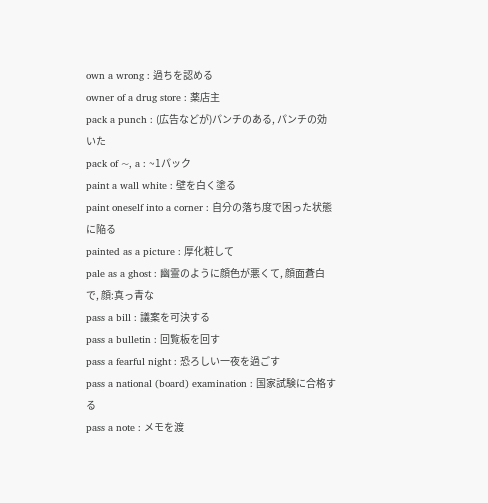own a wrong : 過ちを認める
owner of a drug store : 薬店主
pack a punch : (広告などが)パンチのある, パンチの効いた
pack of ~, a : ~1パック
paint a wall white : 壁を白く塗る
paint oneself into a corner : 自分の落ち度で困った状態に陥る
painted as a picture : 厚化粧して
pale as a ghost : 幽霊のように顔色が悪くて, 顔面蒼白で, 顔:真っ青な
pass a bill : 議案を可決する
pass a bulletin : 回覧板を回す
pass a fearful night : 恐ろしい一夜を過ごす
pass a national (board) examination : 国家試験に合格する
pass a note : メモを渡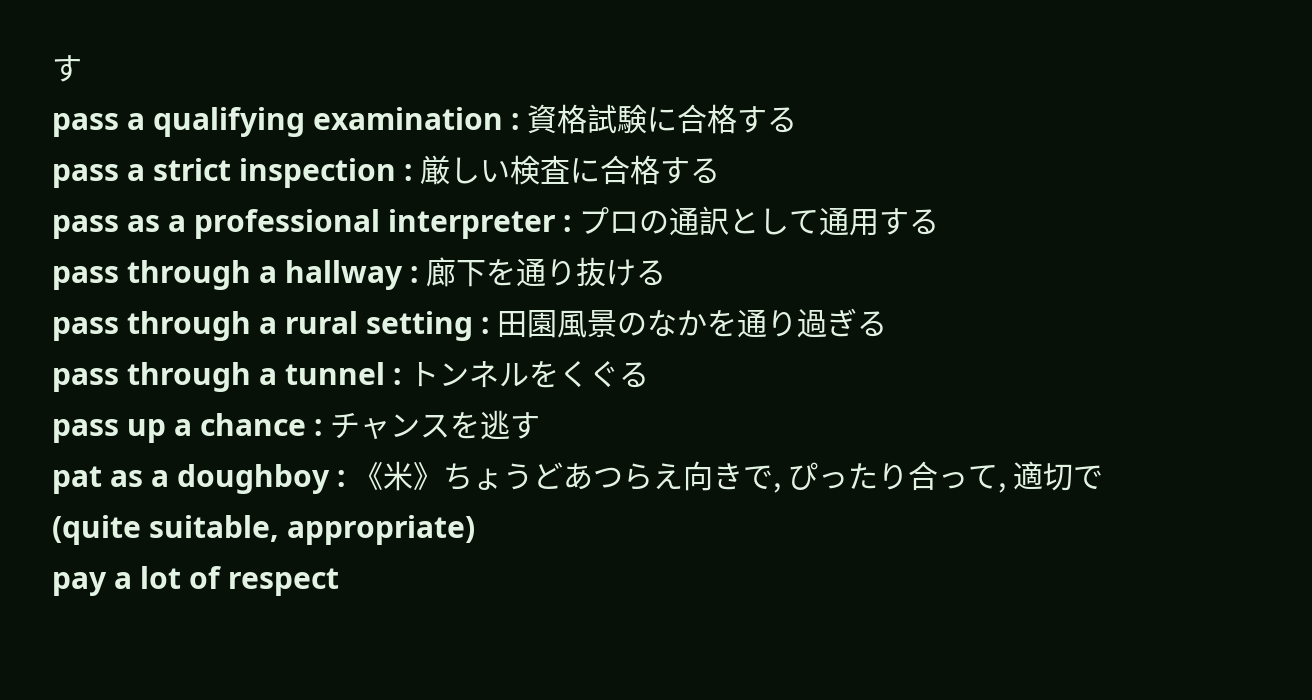す
pass a qualifying examination : 資格試験に合格する
pass a strict inspection : 厳しい検査に合格する
pass as a professional interpreter : プロの通訳として通用する
pass through a hallway : 廊下を通り抜ける
pass through a rural setting : 田園風景のなかを通り過ぎる
pass through a tunnel : トンネルをくぐる
pass up a chance : チャンスを逃す
pat as a doughboy : 《米》ちょうどあつらえ向きで, ぴったり合って, 適切で(quite suitable, appropriate)
pay a lot of respect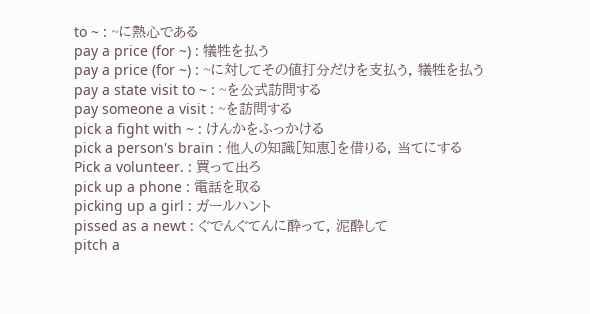to ~ : ~に熱心である
pay a price (for ~) : 犠牲を払う
pay a price (for ~) : ~に対してその値打分だけを支払う, 犠牲を払う
pay a state visit to ~ : ~を公式訪問する
pay someone a visit : ~を訪問する
pick a fight with ~ : けんかをふっかける
pick a person's brain : 他人の知識[知恵]を借りる, 当てにする
Pick a volunteer. : 買って出ろ
pick up a phone : 電話を取る
picking up a girl : ガールハント
pissed as a newt : ぐでんぐてんに酔って, 泥酔して
pitch a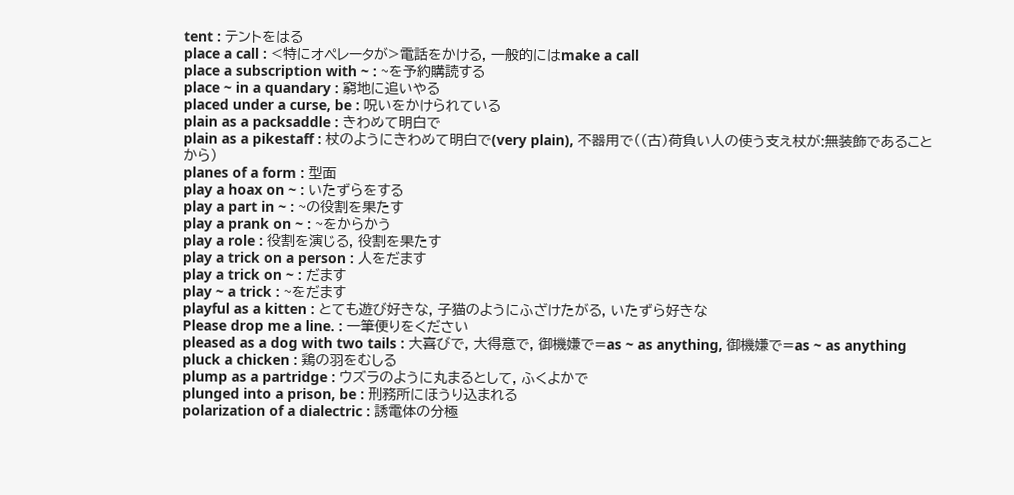tent : テントをはる
place a call : <特にオペレータが>電話をかける, 一般的にはmake a call
place a subscription with ~ : ~を予約購読する
place ~ in a quandary : 窮地に追いやる
placed under a curse, be : 呪いをかけられている
plain as a packsaddle : きわめて明白で
plain as a pikestaff : 杖のようにきわめて明白で(very plain), 不器用で((古)荷負い人の使う支え杖が:無装飾であることから)
planes of a form : 型面
play a hoax on ~ : いたずらをする
play a part in ~ : ~の役割を果たす
play a prank on ~ : ~をからかう
play a role : 役割を演じる, 役割を果たす
play a trick on a person : 人をだます
play a trick on ~ : だます
play ~ a trick : ~をだます
playful as a kitten : とても遊び好きな, 子猫のようにふざけたがる, いたずら好きな
Please drop me a line. : 一筆便りをください
pleased as a dog with two tails : 大喜びで, 大得意で, 御機嫌で=as ~ as anything, 御機嫌で=as ~ as anything
pluck a chicken : 鶏の羽をむしる
plump as a partridge : ウズラのように丸まるとして, ふくよかで
plunged into a prison, be : 刑務所にほうり込まれる
polarization of a dialectric : 誘電体の分極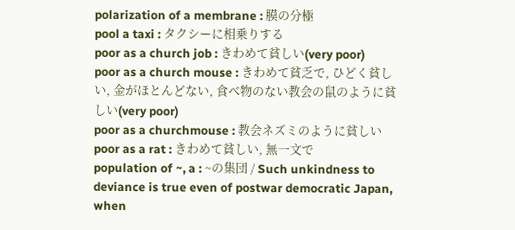polarization of a membrane : 膜の分極
pool a taxi : タクシーに相乗りする
poor as a church job : きわめて貧しい(very poor)
poor as a church mouse : きわめて貧乏で, ひどく貧しい, 金がほとんどない, 食べ物のない教会の鼠のように貧しい(very poor)
poor as a churchmouse : 教会ネズミのように貧しい
poor as a rat : きわめて貧しい, 無一文で
population of ~, a : ~の集団 / Such unkindness to deviance is true even of postwar democratic Japan, when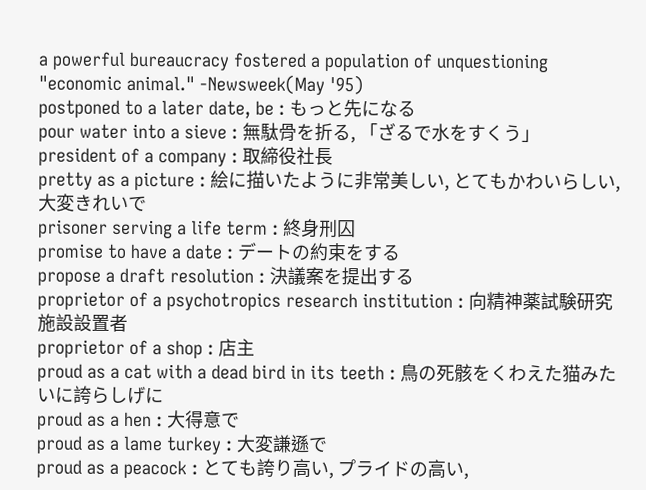a powerful bureaucracy fostered a population of unquestioning "economic animal." -Newsweek(May '95)
postponed to a later date, be : もっと先になる
pour water into a sieve : 無駄骨を折る, 「ざるで水をすくう」
president of a company : 取締役社長
pretty as a picture : 絵に描いたように非常美しい, とてもかわいらしい, 大変きれいで
prisoner serving a life term : 終身刑囚
promise to have a date : デートの約束をする
propose a draft resolution : 決議案を提出する
proprietor of a psychotropics research institution : 向精神薬試験研究施設設置者
proprietor of a shop : 店主
proud as a cat with a dead bird in its teeth : 鳥の死骸をくわえた猫みたいに誇らしげに
proud as a hen : 大得意で
proud as a lame turkey : 大変謙遜で
proud as a peacock : とても誇り高い, プライドの高い,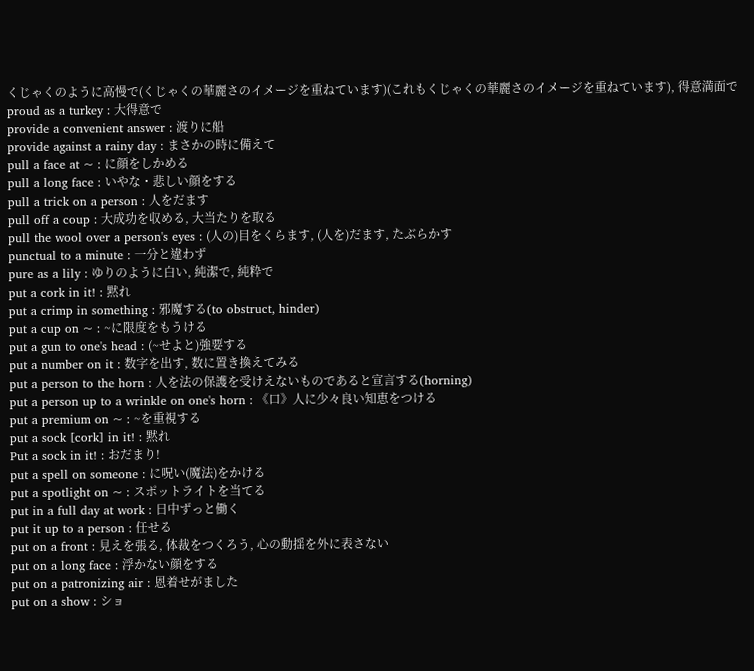くじゃくのように高慢で(くじゃくの華麗さのイメージを重ねています)(これもくじゃくの華麗さのイメージを重ねています), 得意満面で
proud as a turkey : 大得意で
provide a convenient answer : 渡りに船
provide against a rainy day : まさかの時に備えて
pull a face at ~ : に顔をしかめる
pull a long face : いやな・悲しい顔をする
pull a trick on a person : 人をだます
pull off a coup : 大成功を収める, 大当たりを取る
pull the wool over a person's eyes : (人の)目をくらます, (人を)だます, たぶらかす
punctual to a minute : 一分と違わず
pure as a lily : ゆりのように白い, 純潔で, 純粋で
put a cork in it! : 黙れ
put a crimp in something : 邪魔する(to obstruct, hinder)
put a cup on ~ : ~に限度をもうける
put a gun to one's head : (~せよと)強要する
put a number on it : 数字を出す, 数に置き換えてみる
put a person to the horn : 人を法の保護を受けえないものであると宣言する(horning)
put a person up to a wrinkle on one's horn : 《口》人に少々良い知恵をつける
put a premium on ~ : ~を重視する
put a sock [cork] in it! : 黙れ
Put a sock in it! : おだまり!
put a spell on someone : に呪い(魔法)をかける
put a spotlight on ~ : スポットライトを当てる
put in a full day at work : 日中ずっと働く
put it up to a person : 任せる
put on a front : 見えを張る, 体裁をつくろう, 心の動揺を外に表さない
put on a long face : 浮かない顔をする
put on a patronizing air : 恩着せがました
put on a show : ショ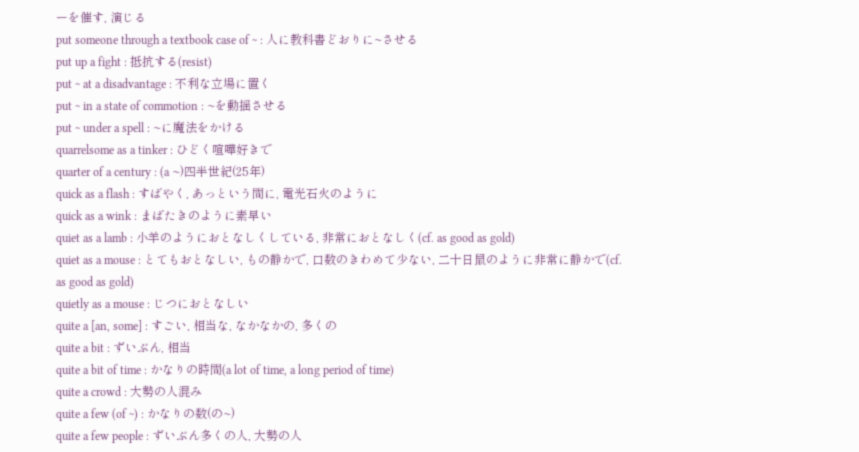ーを催す, 演じる
put someone through a textbook case of ~ : 人に教科書どおりに~させる
put up a fight : 抵抗する(resist)
put ~ at a disadvantage : 不利な立場に置く
put ~ in a state of commotion : ~を動揺させる
put ~ under a spell : ~に魔法をかける
quarrelsome as a tinker : ひどく喧嘩好きで
quarter of a century : (a ~)四半世紀(25年)
quick as a flash : すばやく, あっという間に, 電光石火のように
quick as a wink : まばたきのように素早い
quiet as a lamb : 小羊のようにおとなしくしている, 非常におとなしく(cf. as good as gold)
quiet as a mouse : とてもおとなしい, もの静かで, 口数のきわめて少ない, 二十日鼠のように非常に静かで(cf. as good as gold)
quietly as a mouse : じつにおとなしい
quite a [an, some] : すごい, 相当な, なかなかの, 多くの
quite a bit : ずいぶん, 相当
quite a bit of time : かなりの時間(a lot of time, a long period of time)
quite a crowd : 大勢の人混み
quite a few (of ~) : かなりの数(の~)
quite a few people : ずいぶん多くの人, 大勢の人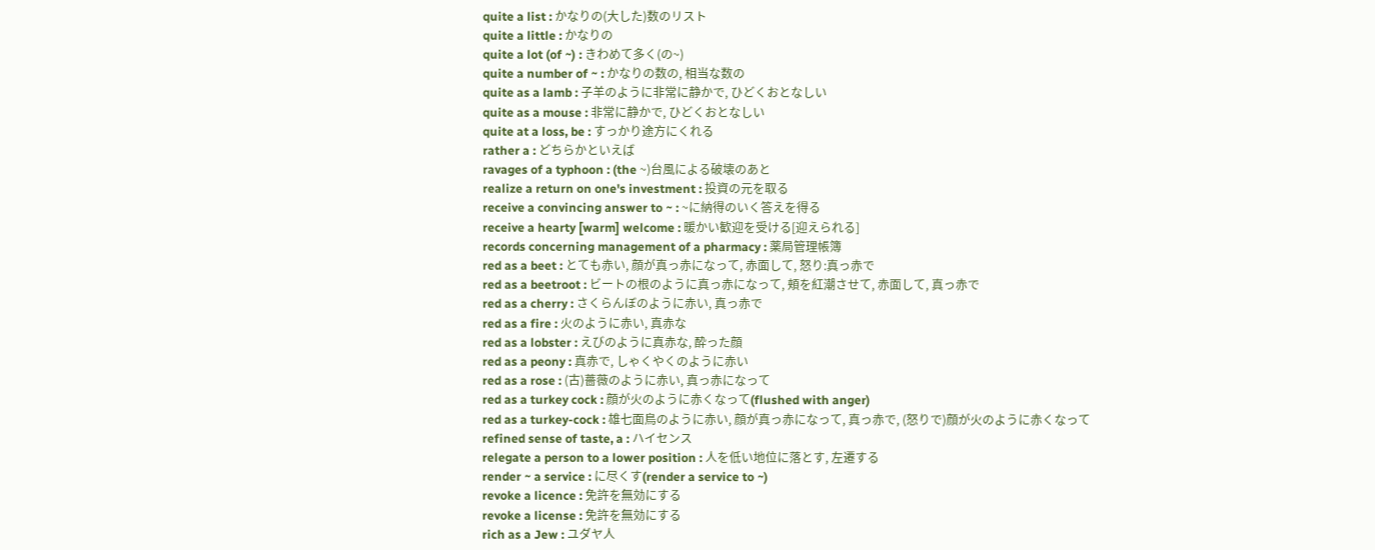quite a list : かなりの(大した)数のリスト
quite a little : かなりの
quite a lot (of ~) : きわめて多く(の~)
quite a number of ~ : かなりの数の, 相当な数の
quite as a lamb : 子羊のように非常に静かで, ひどくおとなしい
quite as a mouse : 非常に静かで, ひどくおとなしい
quite at a loss, be : すっかり途方にくれる
rather a : どちらかといえば
ravages of a typhoon : (the ~)台風による破壊のあと
realize a return on one's investment : 投資の元を取る
receive a convincing answer to ~ : ~に納得のいく答えを得る
receive a hearty [warm] welcome : 暖かい歓迎を受ける[迎えられる]
records concerning management of a pharmacy : 薬局管理帳簿
red as a beet : とても赤い, 顔が真っ赤になって, 赤面して, 怒り:真っ赤で
red as a beetroot : ビートの根のように真っ赤になって, 頬を紅潮させて, 赤面して, 真っ赤で
red as a cherry : さくらんぼのように赤い, 真っ赤で
red as a fire : 火のように赤い, 真赤な
red as a lobster : えびのように真赤な, 酔った顔
red as a peony : 真赤で, しゃくやくのように赤い
red as a rose : (古)薔薇のように赤い, 真っ赤になって
red as a turkey cock : 顔が火のように赤くなって(flushed with anger)
red as a turkey-cock : 雄七面鳥のように赤い, 顔が真っ赤になって, 真っ赤で, (怒りで)顔が火のように赤くなって
refined sense of taste, a : ハイセンス
relegate a person to a lower position : 人を低い地位に落とす, 左遷する
render ~ a service : に尽くす(render a service to ~)
revoke a licence : 免許を無効にする
revoke a license : 免許を無効にする
rich as a Jew : ユダヤ人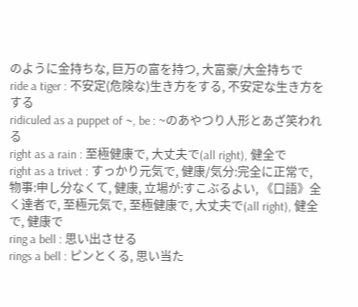のように金持ちな, 巨万の富を持つ, 大富豪/大金持ちで
ride a tiger : 不安定(危険な)生き方をする, 不安定な生き方をする
ridiculed as a puppet of ~, be : ~のあやつり人形とあざ笑われる
right as a rain : 至極健康で, 大丈夫で(all right), 健全で
right as a trivet : すっかり元気で, 健康/気分:完全に正常で, 物事:申し分なくて, 健康, 立場が:すこぶるよい, 《口語》全く達者で, 至極元気で, 至極健康で, 大丈夫で(all right), 健全で, 健康で
ring a bell : 思い出させる
rings a bell : ピンとくる, 思い当た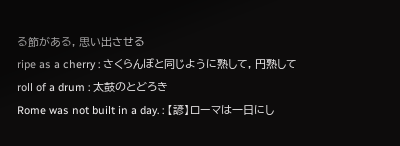る節がある, 思い出させる
ripe as a cherry : さくらんぼと同じように熟して, 円熟して
roll of a drum : 太鼓のとどろき
Rome was not built in a day. : 【諺】ローマは一日にし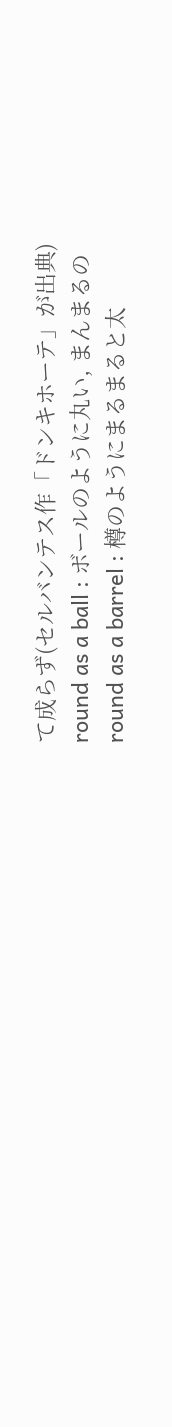て成らず(セルバンテス作「ドンキホーテ」が出典)
round as a ball : ボールのように丸い, まんまるの
round as a barrel : 樽のようにまるまると太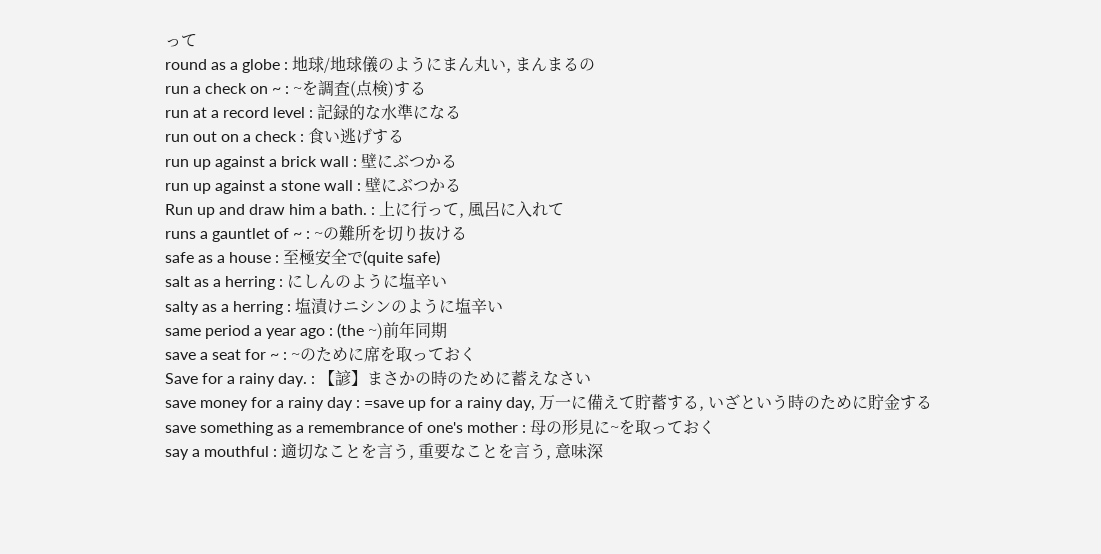って
round as a globe : 地球/地球儀のようにまん丸い, まんまるの
run a check on ~ : ~を調査(点検)する
run at a record level : 記録的な水準になる
run out on a check : 食い逃げする
run up against a brick wall : 壁にぶつかる
run up against a stone wall : 壁にぶつかる
Run up and draw him a bath. : 上に行って, 風呂に入れて
runs a gauntlet of ~ : ~の難所を切り抜ける
safe as a house : 至極安全で(quite safe)
salt as a herring : にしんのように塩辛い
salty as a herring : 塩漬けニシンのように塩辛い
same period a year ago : (the ~)前年同期
save a seat for ~ : ~のために席を取っておく
Save for a rainy day. : 【諺】まさかの時のために蓄えなさい
save money for a rainy day : =save up for a rainy day, 万一に備えて貯蓄する, いざという時のために貯金する
save something as a remembrance of one's mother : 母の形見に~を取っておく
say a mouthful : 適切なことを言う, 重要なことを言う, 意味深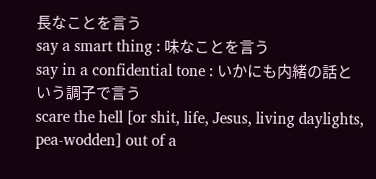長なことを言う
say a smart thing : 味なことを言う
say in a confidential tone : いかにも内緒の話という調子で言う
scare the hell [or shit, life, Jesus, living daylights, pea-wodden] out of a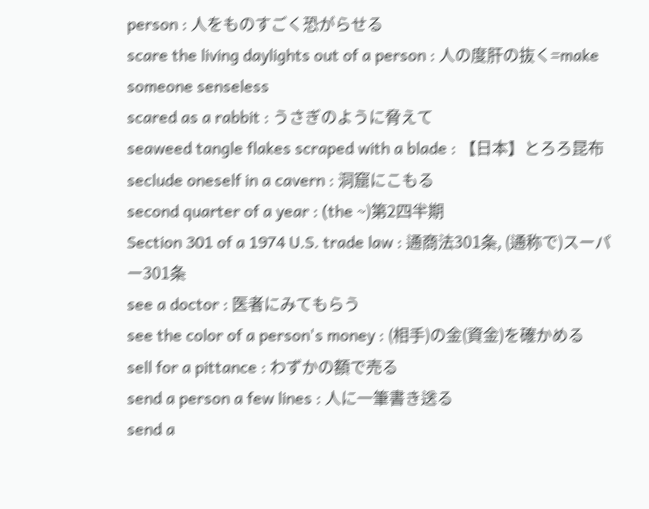person : 人をものすごく恐がらせる
scare the living daylights out of a person : 人の度肝の抜く=make someone senseless
scared as a rabbit : うさぎのように脅えて
seaweed tangle flakes scraped with a blade : 【日本】とろろ昆布
seclude oneself in a cavern : 洞窟にこもる
second quarter of a year : (the ~)第2四半期
Section 301 of a 1974 U.S. trade law : 通商法301条, (通称で)スーパー301条
see a doctor : 医者にみてもらう
see the color of a person's money : (相手)の金(資金)を確かめる
sell for a pittance : わずかの額で売る
send a person a few lines : 人に一筆書き送る
send a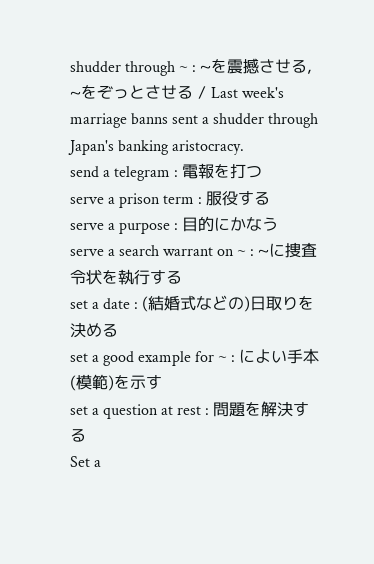shudder through ~ : ~を震撼させる, ~をぞっとさせる / Last week's marriage banns sent a shudder through Japan's banking aristocracy.
send a telegram : 電報を打つ
serve a prison term : 服役する
serve a purpose : 目的にかなう
serve a search warrant on ~ : ~に捜査令状を執行する
set a date : (結婚式などの)日取りを決める
set a good example for ~ : によい手本(模範)を示す
set a question at rest : 問題を解決する
Set a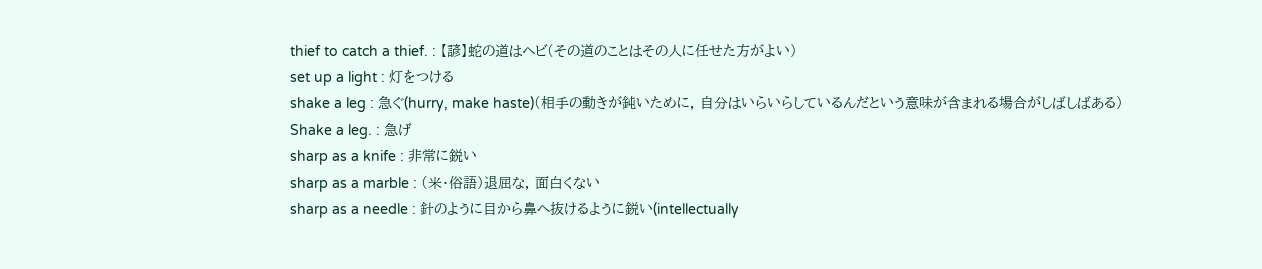thief to catch a thief. : 【諺】蛇の道はヘビ(その道のことはその人に任せた方がよい)
set up a light : 灯をつける
shake a leg : 急ぐ(hurry, make haste)(相手の動きが鈍いために, 自分はいらいらしているんだという意味が含まれる場合がしばしばある)
Shake a leg. : 急げ
sharp as a knife : 非常に鋭い
sharp as a marble : (米・俗語)退屈な, 面白くない
sharp as a needle : 針のように目から鼻へ抜けるように鋭い(intellectually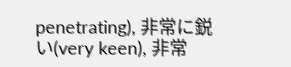penetrating), 非常に鋭い(very keen), 非常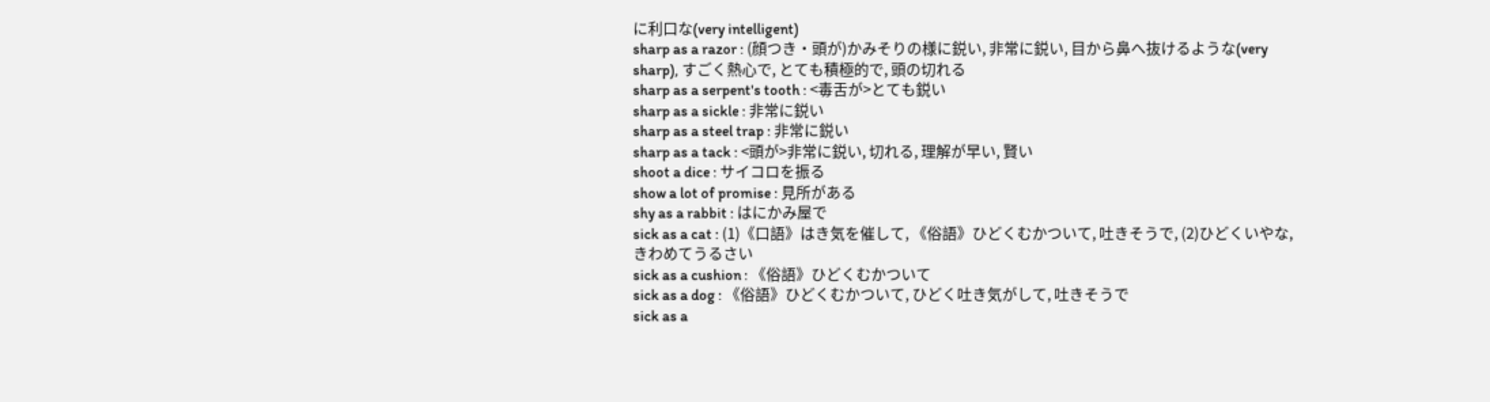に利口な(very intelligent)
sharp as a razor : (顔つき・頭が)かみそりの様に鋭い, 非常に鋭い, 目から鼻へ抜けるような(very sharp), すごく熱心で, とても積極的で, 頭の切れる
sharp as a serpent's tooth : <毒舌が>とても鋭い
sharp as a sickle : 非常に鋭い
sharp as a steel trap : 非常に鋭い
sharp as a tack : <頭が>非常に鋭い, 切れる, 理解が早い, 賢い
shoot a dice : サイコロを振る
show a lot of promise : 見所がある
shy as a rabbit : はにかみ屋で
sick as a cat : (1)《口語》はき気を催して, 《俗語》ひどくむかついて, 吐きそうで, (2)ひどくいやな, きわめてうるさい
sick as a cushion : 《俗語》ひどくむかついて
sick as a dog : 《俗語》ひどくむかついて, ひどく吐き気がして, 吐きそうで
sick as a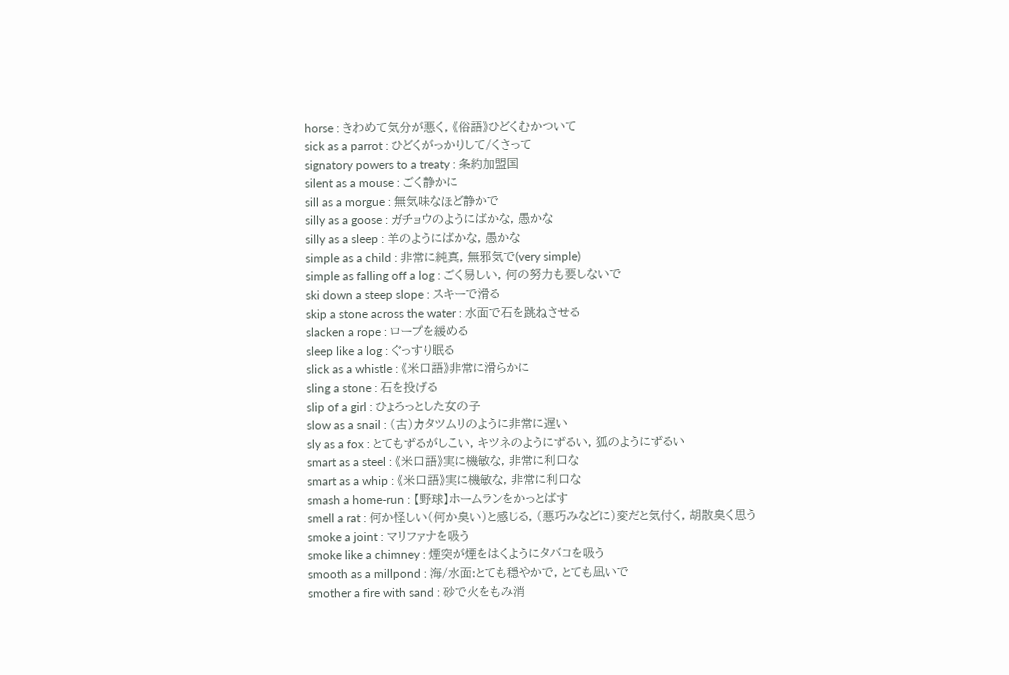horse : きわめて気分が悪く, 《俗語》ひどくむかついて
sick as a parrot : ひどくがっかりして/くさって
signatory powers to a treaty : 条約加盟国
silent as a mouse : ごく静かに
sill as a morgue : 無気味なほど静かで
silly as a goose : ガチョウのようにばかな, 愚かな
silly as a sleep : 羊のようにばかな, 愚かな
simple as a child : 非常に純真, 無邪気で(very simple)
simple as falling off a log : ごく易しい, 何の努力も要しないで
ski down a steep slope : スキーで滑る
skip a stone across the water : 水面で石を跳ねさせる
slacken a rope : ロープを緩める
sleep like a log : ぐっすり眠る
slick as a whistle : 《米口語》非常に滑らかに
sling a stone : 石を投げる
slip of a girl : ひょろっとした女の子
slow as a snail : (古)カタツムリのように非常に遅い
sly as a fox : とてもずるがしこい, キツネのようにずるい, 狐のようにずるい
smart as a steel : 《米口語》実に機敏な, 非常に利口な
smart as a whip : 《米口語》実に機敏な, 非常に利口な
smash a home-run : 【野球】ホームランをかっとばす
smell a rat : 何か怪しい(何か臭い)と感じる, (悪巧みなどに)変だと気付く, 胡散臭く思う
smoke a joint : マリファナを吸う
smoke like a chimney : 煙突が煙をはくようにタバコを吸う
smooth as a millpond : 海/水面:とても穏やかで, とても凪いで
smother a fire with sand : 砂で火をもみ消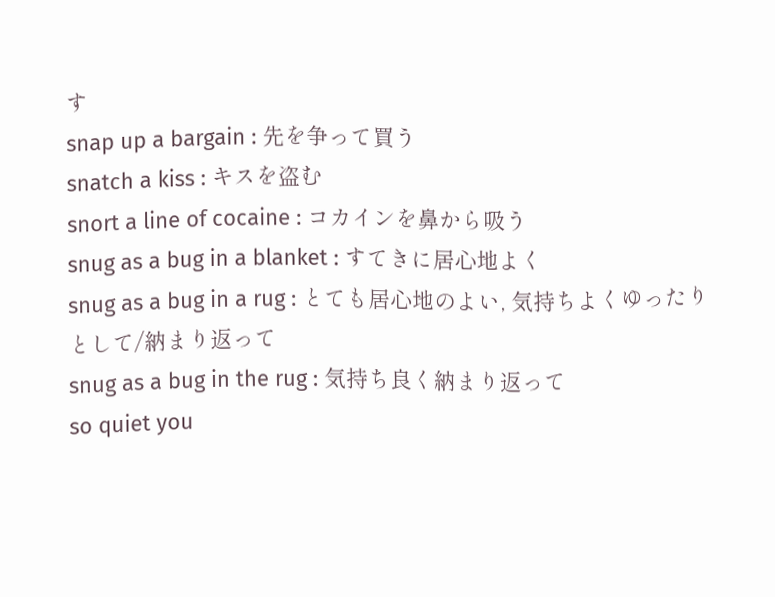す
snap up a bargain : 先を争って買う
snatch a kiss : キスを盗む
snort a line of cocaine : コカインを鼻から吸う
snug as a bug in a blanket : すてきに居心地よく
snug as a bug in a rug : とても居心地のよい, 気持ちよくゆったりとして/納まり返って
snug as a bug in the rug : 気持ち良く納まり返って
so quiet you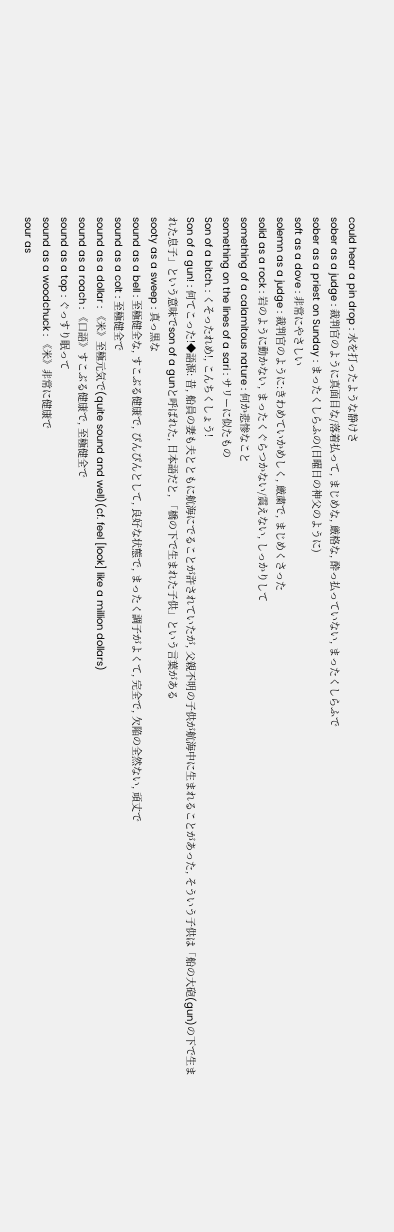could hear a pin drop : 水を打ったような静けさ
sober as a judge : 裁判官のように真面目な/落着払って, まじめな, 厳格な, 酔っ払っていない, まったくしらふで
sober as a priest on Sunday : まったくしらふの(日曜日の神父のように)
soft as a dove : 非常にやさしい
solemn as a judge : 裁判官のように:きわめていかめしく, 厳粛で, まじめくさった
solid as a rock : 岩のように動かない, まったくぐらつかない/震えない, しっかりして
something of a calamitous nature : 何か悲惨なこと
something on the lines of a sari : サリーに似たもの
Son of a bitch. : くそったれめ!, こんちくしょう!
Son of a gun! : 何てこった!◆語源: 昔, 船員の妻も夫とともに航海にでることが許されていたが, 父親不明の子供が航海中に生まれることがあった, そういう子供は「船の大砲(gun)の下で生まれた息子」という意味でson of a gunと呼ばれた, 日本語だと, 「橋の下で生まれた子供」という言葉がある
sooty as a sweep : 真っ黒な
sound as a bell : 至極健全な, すこぶる健康で, ぴんぴんとして, 良好な状態で, まったく調子がよくて, 完全で, 欠陥の全然ない, 頑丈で
sound as a colt : 至極健全で
sound as a dollar : 《米》至極元気で(quite sound and well)(cf. feel [look] like a million dollars)
sound as a roach : 《口語》すこぶる健康で, 至極健全で
sound as a top : ぐっすり眠って
sound as a woodchuck : 《米》非常に健康で
sour as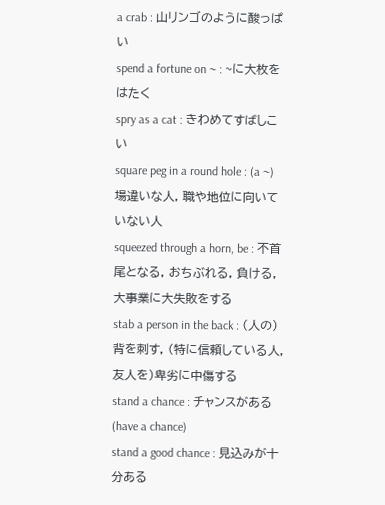a crab : 山リンゴのように酸っぱい
spend a fortune on ~ : ~に大枚をはたく
spry as a cat : きわめてすばしこい
square peg in a round hole : (a ~)場違いな人, 職や地位に向いていない人
squeezed through a horn, be : 不首尾となる, おちぶれる, 負ける, 大事業に大失敗をする
stab a person in the back : (人の)背を刺す, (特に信頼している人, 友人を)卑劣に中傷する
stand a chance : チャンスがある(have a chance)
stand a good chance : 見込みが十分ある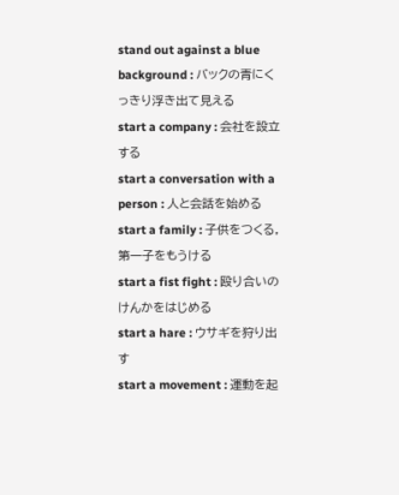stand out against a blue background : バックの青にくっきり浮き出て見える
start a company : 会社を設立する
start a conversation with a person : 人と会話を始める
start a family : 子供をつくる, 第一子をもうける
start a fist fight : 殴り合いのけんかをはじめる
start a hare : ウサギを狩り出す
start a movement : 運動を起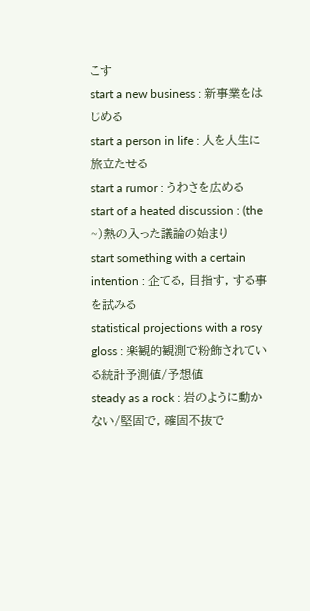こす
start a new business : 新事業をはじめる
start a person in life : 人を人生に旅立たせる
start a rumor : うわさを広める
start of a heated discussion : (the ~)熱の入った議論の始まり
start something with a certain intention : 企てる, 目指す, する事を試みる
statistical projections with a rosy gloss : 楽観的観測で粉飾されている統計予測値/予想値
steady as a rock : 岩のように動かない/堅固で, 確固不抜で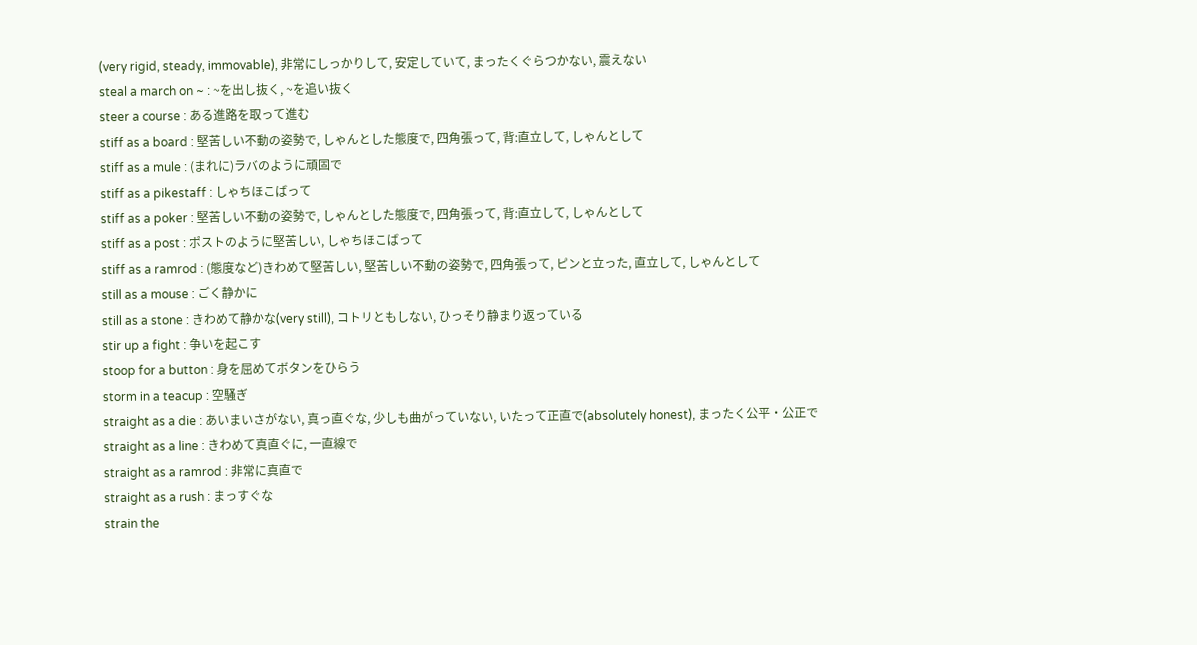(very rigid, steady, immovable), 非常にしっかりして, 安定していて, まったくぐらつかない, 震えない
steal a march on ~ : ~を出し抜く, ~を追い抜く
steer a course : ある進路を取って進む
stiff as a board : 堅苦しい不動の姿勢で, しゃんとした態度で, 四角張って, 背:直立して, しゃんとして
stiff as a mule : (まれに)ラバのように頑固で
stiff as a pikestaff : しゃちほこばって
stiff as a poker : 堅苦しい不動の姿勢で, しゃんとした態度で, 四角張って, 背:直立して, しゃんとして
stiff as a post : ポストのように堅苦しい, しゃちほこばって
stiff as a ramrod : (態度など)きわめて堅苦しい, 堅苦しい不動の姿勢で, 四角張って, ピンと立った, 直立して, しゃんとして
still as a mouse : ごく静かに
still as a stone : きわめて静かな(very still), コトリともしない, ひっそり静まり返っている
stir up a fight : 争いを起こす
stoop for a button : 身を屈めてボタンをひらう
storm in a teacup : 空騒ぎ
straight as a die : あいまいさがない, 真っ直ぐな, 少しも曲がっていない, いたって正直で(absolutely honest), まったく公平・公正で
straight as a line : きわめて真直ぐに, 一直線で
straight as a ramrod : 非常に真直で
straight as a rush : まっすぐな
strain the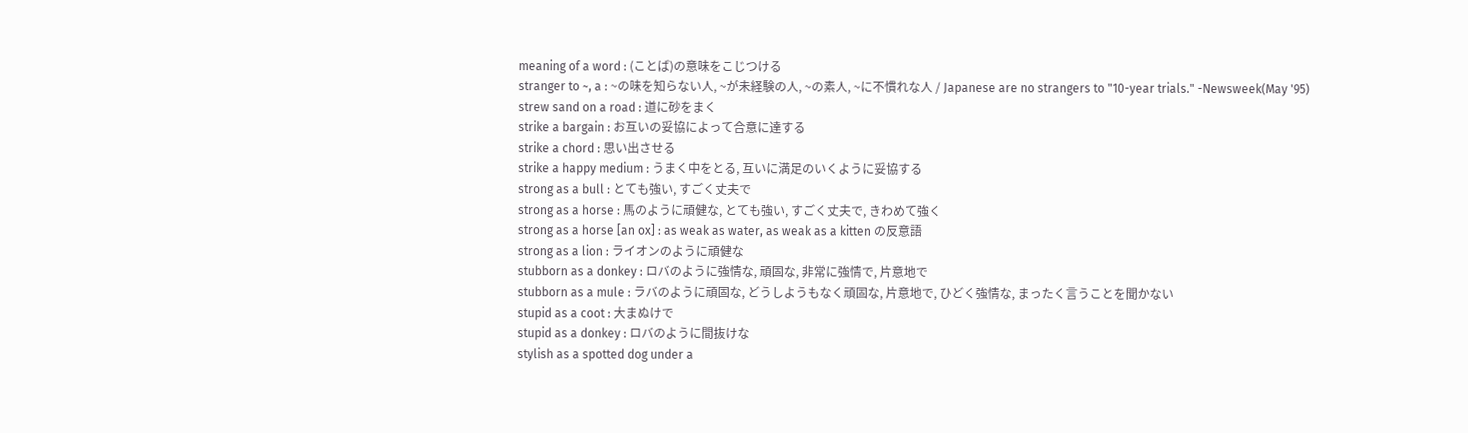meaning of a word : (ことば)の意味をこじつける
stranger to ~, a : ~の味を知らない人, ~が未経験の人, ~の素人, ~に不慣れな人 / Japanese are no strangers to "10-year trials." -Newsweek(May '95)
strew sand on a road : 道に砂をまく
strike a bargain : お互いの妥協によって合意に達する
strike a chord : 思い出させる
strike a happy medium : うまく中をとる, 互いに満足のいくように妥協する
strong as a bull : とても強い, すごく丈夫で
strong as a horse : 馬のように頑健な, とても強い, すごく丈夫で, きわめて強く
strong as a horse [an ox] : as weak as water, as weak as a kitten の反意語
strong as a lion : ライオンのように頑健な
stubborn as a donkey : ロバのように強情な, 頑固な, 非常に強情で, 片意地で
stubborn as a mule : ラバのように頑固な, どうしようもなく頑固な, 片意地で, ひどく強情な, まったく言うことを聞かない
stupid as a coot : 大まぬけで
stupid as a donkey : ロバのように間抜けな
stylish as a spotted dog under a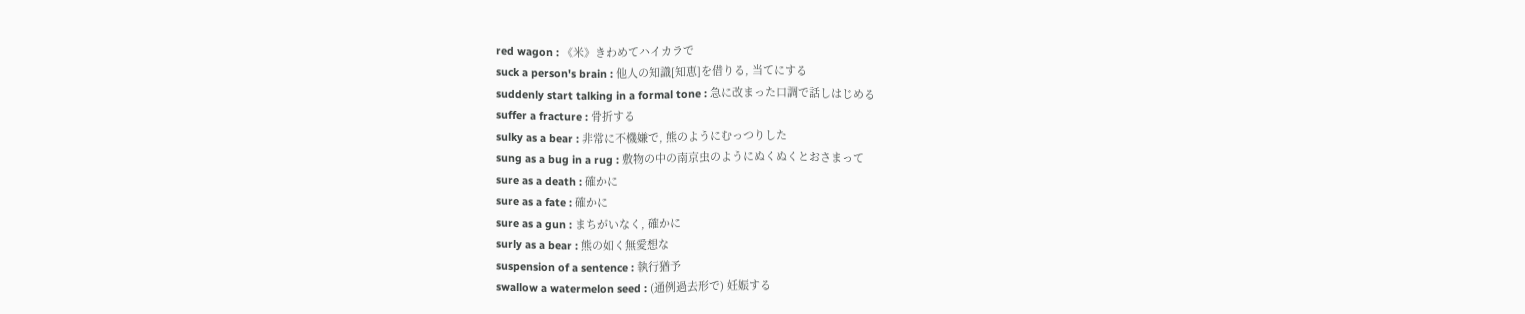red wagon : 《米》きわめてハイカラで
suck a person's brain : 他人の知識[知恵]を借りる, 当てにする
suddenly start talking in a formal tone : 急に改まった口調で話しはじめる
suffer a fracture : 骨折する
sulky as a bear : 非常に不機嫌で, 熊のようにむっつりした
sung as a bug in a rug : 敷物の中の南京虫のようにぬくぬくとおさまって
sure as a death : 確かに
sure as a fate : 確かに
sure as a gun : まちがいなく, 確かに
surly as a bear : 熊の如く無愛想な
suspension of a sentence : 執行猶予
swallow a watermelon seed : (通例過去形で) 妊娠する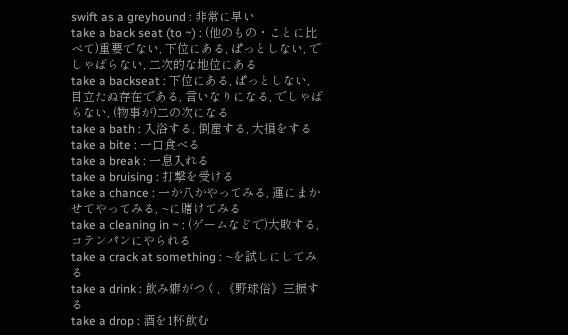swift as a greyhound : 非常に早い
take a back seat (to ~) : (他のもの・ことに比べて)重要でない, 下位にある, ぱっとしない, でしゃばらない, 二次的な地位にある
take a backseat : 下位にある, ぱっとしない, 目立たぬ存在である, 言いなりになる, でしゃばらない, (物事が)二の次になる
take a bath : 入浴する, 倒産する, 大損をする
take a bite : 一口食べる
take a break : 一息入れる
take a bruising : 打撃を受ける
take a chance : 一か八かやってみる, 運にまかせてやってみる, ~に賭けてみる
take a cleaning in ~ : (ゲームなどで)大敗する, コテンパンにやられる
take a crack at something : ~を試しにしてみる
take a drink : 飲み癖がつく, 《野球俗》三振する
take a drop : 酒を1杯飲む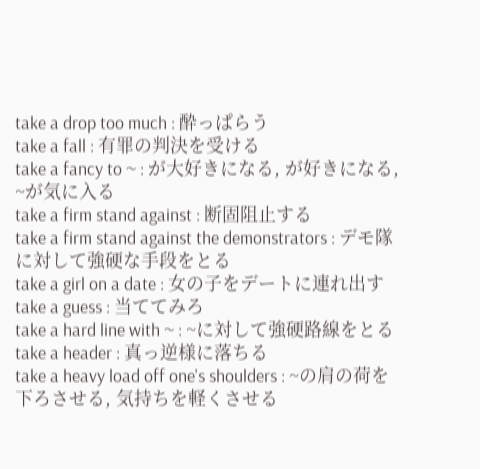take a drop too much : 酔っぱらう
take a fall : 有罪の判決を受ける
take a fancy to ~ : が大好きになる, が好きになる, ~が気に入る
take a firm stand against : 断固阻止する
take a firm stand against the demonstrators : デモ隊に対して強硬な手段をとる
take a girl on a date : 女の子をデートに連れ出す
take a guess : 当ててみろ
take a hard line with ~ : ~に対して強硬路線をとる
take a header : 真っ逆様に落ちる
take a heavy load off one's shoulders : ~の肩の荷を下ろさせる, 気持ちを軽くさせる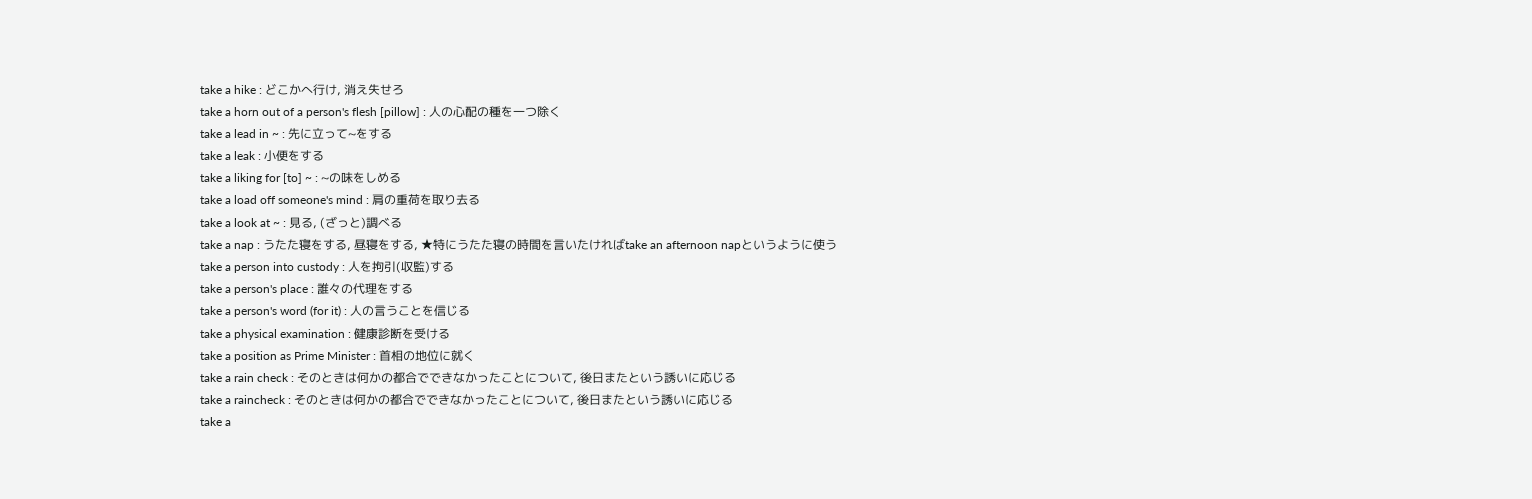take a hike : どこかへ行け, 消え失せろ
take a horn out of a person's flesh [pillow] : 人の心配の種を一つ除く
take a lead in ~ : 先に立って~をする
take a leak : 小便をする
take a liking for [to] ~ : ~の味をしめる
take a load off someone's mind : 肩の重荷を取り去る
take a look at ~ : 見る, (ざっと)調べる
take a nap : うたた寝をする, 昼寝をする, ★特にうたた寝の時間を言いたければtake an afternoon napというように使う
take a person into custody : 人を拘引(収監)する
take a person's place : 誰々の代理をする
take a person's word (for it) : 人の言うことを信じる
take a physical examination : 健康診断を受ける
take a position as Prime Minister : 首相の地位に就く
take a rain check : そのときは何かの都合でできなかったことについて, 後日またという誘いに応じる
take a raincheck : そのときは何かの都合でできなかったことについて, 後日またという誘いに応じる
take a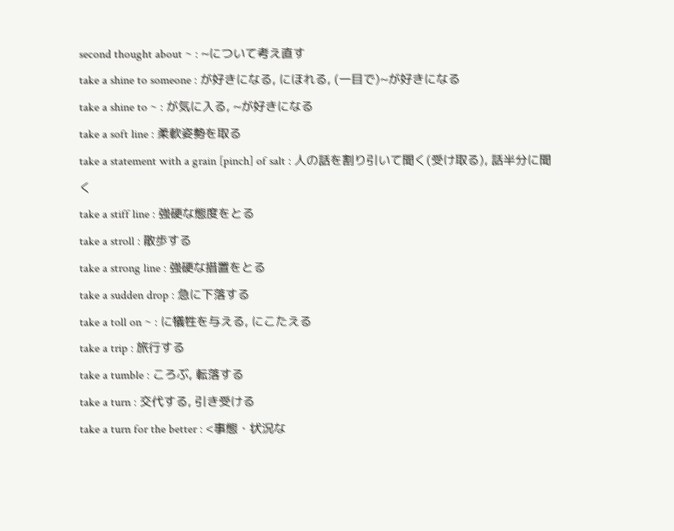second thought about ~ : ~について考え直す
take a shine to someone : が好きになる, にほれる, (一目で)~が好きになる
take a shine to ~ : が気に入る, ~が好きになる
take a soft line : 柔軟姿勢を取る
take a statement with a grain [pinch] of salt : 人の話を割り引いて聞く(受け取る), 話半分に聞く
take a stiff line : 強硬な態度をとる
take a stroll : 散歩する
take a strong line : 強硬な措置をとる
take a sudden drop : 急に下落する
take a toll on ~ : に犠牲を与える, にこたえる
take a trip : 旅行する
take a tumble : ころぶ, 転落する
take a turn : 交代する, 引き受ける
take a turn for the better : <事態・状況な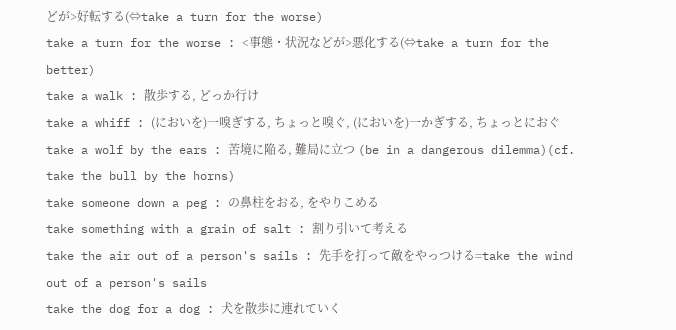どが>好転する(⇔take a turn for the worse)
take a turn for the worse : <事態・状況などが>悪化する(⇔take a turn for the better)
take a walk : 散歩する, どっか行け
take a whiff : (においを)一嗅ぎする, ちょっと嗅ぐ, (においを)一かぎする, ちょっとにおぐ
take a wolf by the ears : 苦境に陥る, 難局に立つ (be in a dangerous dilemma)(cf. take the bull by the horns)
take someone down a peg : の鼻柱をおる, をやりこめる
take something with a grain of salt : 割り引いて考える
take the air out of a person's sails : 先手を打って敵をやっつける=take the wind out of a person's sails
take the dog for a dog : 犬を散歩に連れていく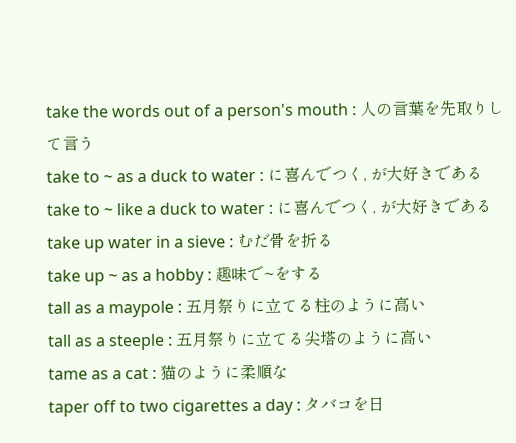take the words out of a person's mouth : 人の言葉を先取りして言う
take to ~ as a duck to water : に喜んでつく, が大好きである
take to ~ like a duck to water : に喜んでつく, が大好きである
take up water in a sieve : むだ骨を折る
take up ~ as a hobby : 趣味で~をする
tall as a maypole : 五月祭りに立てる柱のように高い
tall as a steeple : 五月祭りに立てる尖塔のように高い
tame as a cat : 猫のように柔順な
taper off to two cigarettes a day : タバコを日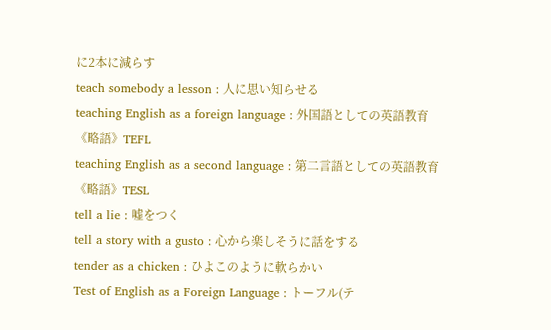に2本に減らす
teach somebody a lesson : 人に思い知らせる
teaching English as a foreign language : 外国語としての英語教育 《略語》TEFL
teaching English as a second language : 第二言語としての英語教育 《略語》TESL
tell a lie : 嘘をつく
tell a story with a gusto : 心から楽しそうに話をする
tender as a chicken : ひよこのように軟らかい
Test of English as a Foreign Language : トーフル(テ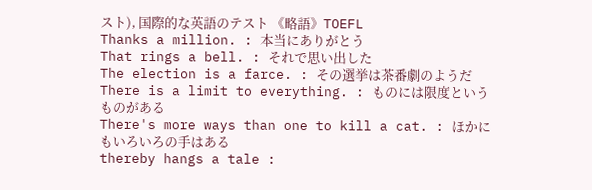スト), 国際的な英語のテスト 《略語》TOEFL
Thanks a million. : 本当にありがとう
That rings a bell. : それで思い出した
The election is a farce. : その選挙は茶番劇のようだ
There is a limit to everything. : ものには限度というものがある
There's more ways than one to kill a cat. : ほかにもいろいろの手はある
thereby hangs a tale :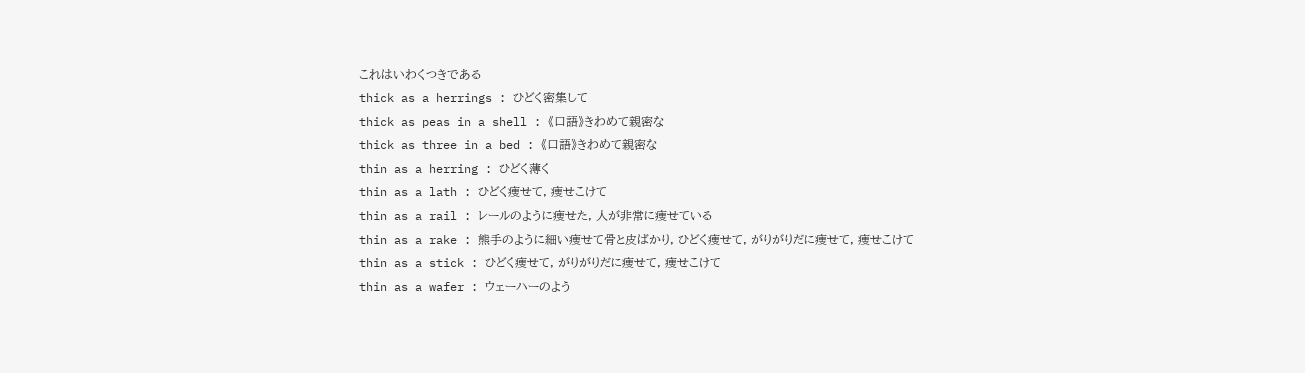これはいわくつきである
thick as a herrings : ひどく密集して
thick as peas in a shell : 《口語》きわめて親密な
thick as three in a bed : 《口語》きわめて親密な
thin as a herring : ひどく薄く
thin as a lath : ひどく痩せて, 痩せこけて
thin as a rail : レールのように痩せた, 人が非常に痩せている
thin as a rake : 熊手のように細い痩せて骨と皮ばかり, ひどく痩せて, がりがりだに痩せて, 痩せこけて
thin as a stick : ひどく痩せて, がりがりだに痩せて, 痩せこけて
thin as a wafer : ウェーハーのよう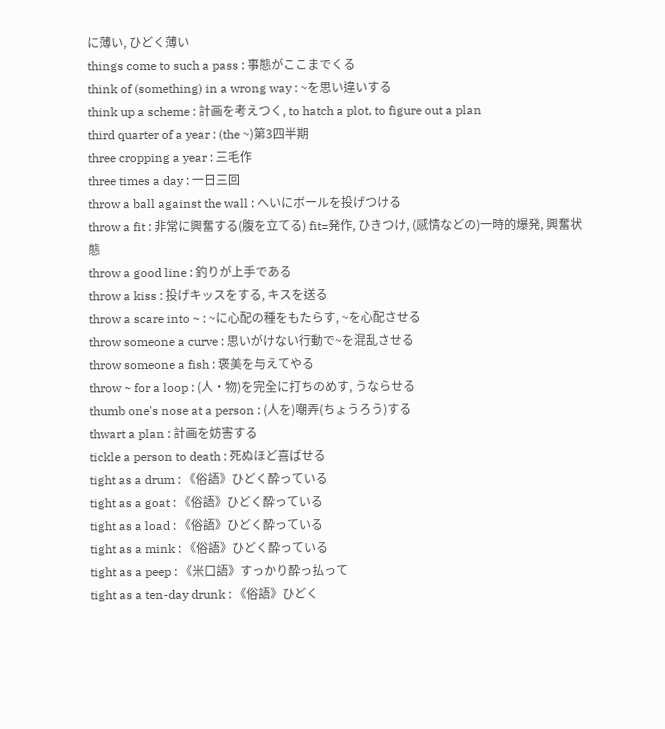に薄い, ひどく薄い
things come to such a pass : 事態がここまでくる
think of (something) in a wrong way : ~を思い違いする
think up a scheme : 計画を考えつく, to hatch a plot, to figure out a plan
third quarter of a year : (the ~)第3四半期
three cropping a year : 三毛作
three times a day : 一日三回
throw a ball against the wall : へいにボールを投げつける
throw a fit : 非常に興奮する(腹を立てる) fit=発作, ひきつけ, (感情などの)一時的爆発, 興奮状態
throw a good line : 釣りが上手である
throw a kiss : 投げキッスをする, キスを送る
throw a scare into ~ : ~に心配の種をもたらす, ~を心配させる
throw someone a curve : 思いがけない行動で~を混乱させる
throw someone a fish : 褒美を与えてやる
throw ~ for a loop : (人・物)を完全に打ちのめす, うならせる
thumb one's nose at a person : (人を)嘲弄(ちょうろう)する
thwart a plan : 計画を妨害する
tickle a person to death : 死ぬほど喜ばせる
tight as a drum : 《俗語》ひどく酔っている
tight as a goat : 《俗語》ひどく酔っている
tight as a load : 《俗語》ひどく酔っている
tight as a mink : 《俗語》ひどく酔っている
tight as a peep : 《米口語》すっかり酔っ払って
tight as a ten-day drunk : 《俗語》ひどく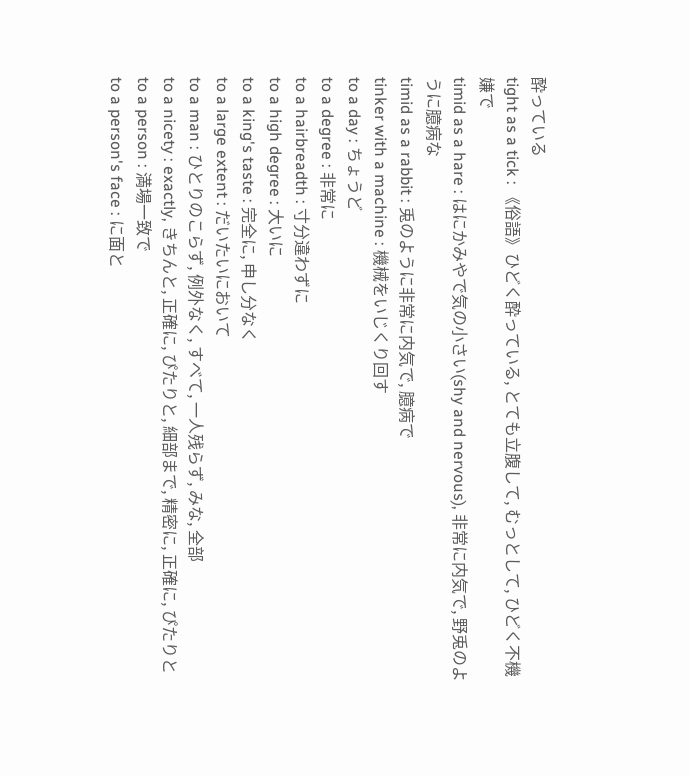酔っている
tight as a tick : 《俗語》ひどく酔っている, とても立腹して, むっとして, ひどく不機嫌で
timid as a hare : はにかみやで気の小さい(shy and nervous), 非常に内気で, 野兎のように臆病な
timid as a rabbit : 兎のように非常に内気で, 臆病で
tinker with a machine : 機械をいじくり回す
to a day : ちょうど
to a degree : 非常に
to a hairbreadth : 寸分違わずに
to a high degree : 大いに
to a king's taste : 完全に, 申し分なく
to a large extent : だいたいにおいて
to a man : ひとりのこらず, 例外なく, すべて, 一人残らず, みな, 全部
to a nicety : exactly, きちんと, 正確に, ぴたりと, 細部まで, 精密に, 正確に, ぴたりと
to a person : 満場一致で
to a person's face : に面と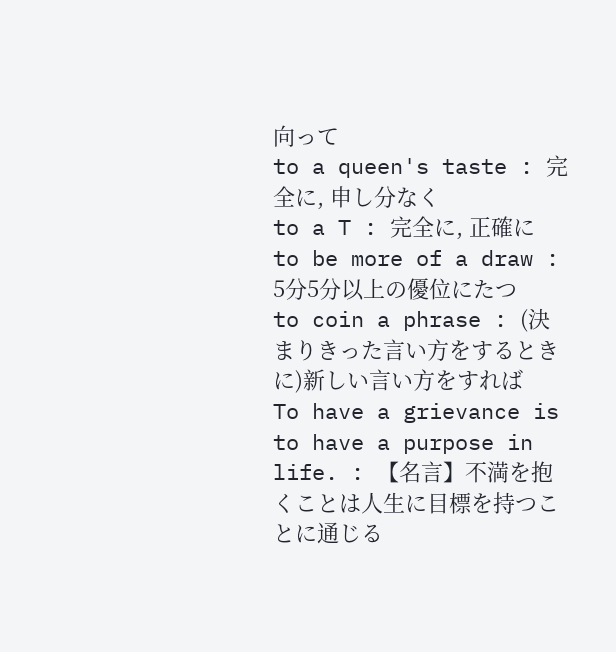向って
to a queen's taste : 完全に, 申し分なく
to a T : 完全に, 正確に
to be more of a draw : 5分5分以上の優位にたつ
to coin a phrase : (決まりきった言い方をするときに)新しい言い方をすれば
To have a grievance is to have a purpose in life. : 【名言】不満を抱くことは人生に目標を持つことに通じる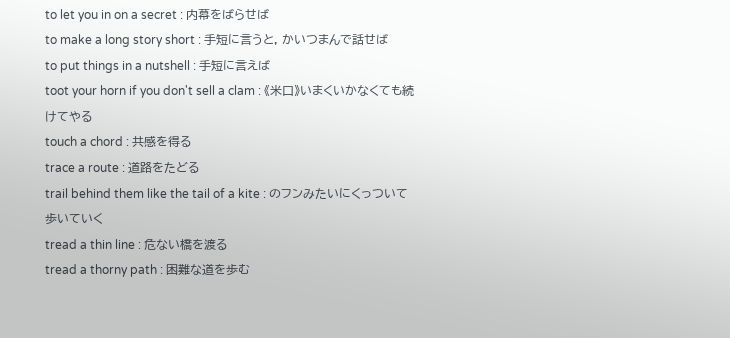to let you in on a secret : 内幕をばらせば
to make a long story short : 手短に言うと, かいつまんで話せば
to put things in a nutshell : 手短に言えば
toot your horn if you don't sell a clam : 《米口》いまくいかなくても続けてやる
touch a chord : 共感を得る
trace a route : 道路をたどる
trail behind them like the tail of a kite : のフンみたいにくっついて歩いていく
tread a thin line : 危ない橋を渡る
tread a thorny path : 困難な道を歩む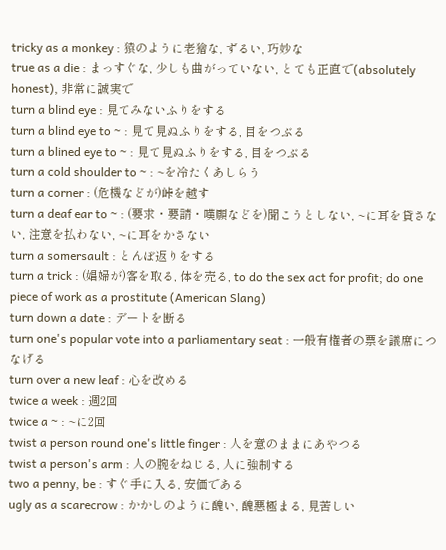tricky as a monkey : 猿のように老獪な, ずるい, 巧妙な
true as a die : まっすぐな, 少しも曲がっていない, とても正直で(absolutely honest), 非常に誠実で
turn a blind eye : 見てみないふりをする
turn a blind eye to ~ : 見て見ぬふりをする, 目をつぶる
turn a blined eye to ~ : 見て見ぬふりをする, 目をつぶる
turn a cold shoulder to ~ : ~を冷たくあしらう
turn a corner : (危機などが)峠を越す
turn a deaf ear to ~ : (要求・要請・嘆願などを)聞こうとしない, ~に耳を貸さない, 注意を払わない, ~に耳をかさない
turn a somersault : とんぼ返りをする
turn a trick : (娼婦が)客を取る, 体を売る, to do the sex act for profit; do one piece of work as a prostitute (American Slang)
turn down a date : デートを断る
turn one's popular vote into a parliamentary seat : 一般有権者の票を議席につなげる
turn over a new leaf : 心を改める
twice a week : 週2回
twice a ~ : ~に2回
twist a person round one's little finger : 人を意のままにあやつる
twist a person's arm : 人の腕をねじる, 人に強制する
two a penny, be : すぐ手に入る, 安価である
ugly as a scarecrow : かかしのように醜い, 醜悪極まる, 見苦しい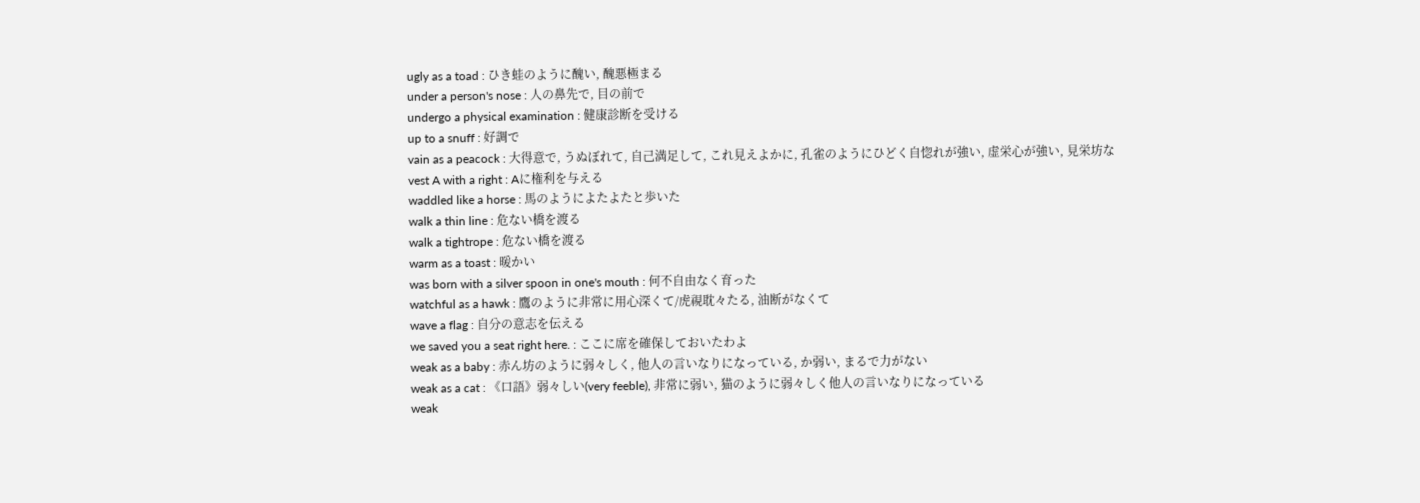ugly as a toad : ひき蛙のように醜い, 醜悪極まる
under a person's nose : 人の鼻先で, 目の前で
undergo a physical examination : 健康診断を受ける
up to a snuff : 好調で
vain as a peacock : 大得意で, うぬぼれて, 自己満足して, これ見えよかに, 孔雀のようにひどく自惚れが強い, 虚栄心が強い, 見栄坊な
vest A with a right : Aに権利を与える
waddled like a horse : 馬のようによたよたと歩いた
walk a thin line : 危ない橋を渡る
walk a tightrope : 危ない橋を渡る
warm as a toast : 暖かい
was born with a silver spoon in one's mouth : 何不自由なく育った
watchful as a hawk : 鷹のように非常に用心深くて/虎視耽々たる, 油断がなくて
wave a flag : 自分の意志を伝える
we saved you a seat right here. : ここに席を確保しておいたわよ
weak as a baby : 赤ん坊のように弱々しく, 他人の言いなりになっている, か弱い, まるで力がない
weak as a cat : 《口語》弱々しい(very feeble), 非常に弱い, 猫のように弱々しく他人の言いなりになっている
weak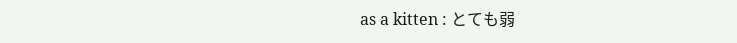as a kitten : とても弱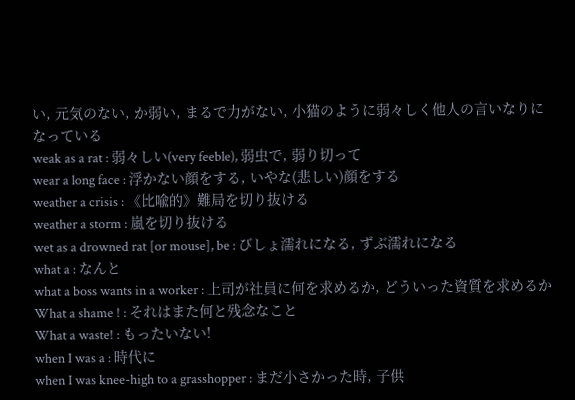い, 元気のない, か弱い, まるで力がない, 小猫のように弱々しく他人の言いなりになっている
weak as a rat : 弱々しい(very feeble), 弱虫で, 弱り切って
wear a long face : 浮かない顔をする, いやな(悲しい)顔をする
weather a crisis : 《比喩的》難局を切り抜ける
weather a storm : 嵐を切り抜ける
wet as a drowned rat [or mouse], be : びしょ濡れになる, ずぶ濡れになる
what a : なんと
what a boss wants in a worker : 上司が社員に何を求めるか, どういった資質を求めるか
What a shame ! : それはまた何と残念なこと
What a waste! : もったいない!
when I was a : 時代に
when I was knee-high to a grasshopper : まだ小さかった時, 子供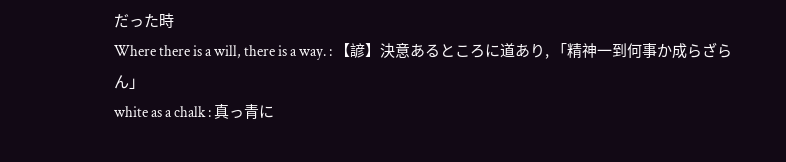だった時
Where there is a will, there is a way. : 【諺】決意あるところに道あり, 「精神一到何事か成らざらん」
white as a chalk : 真っ青に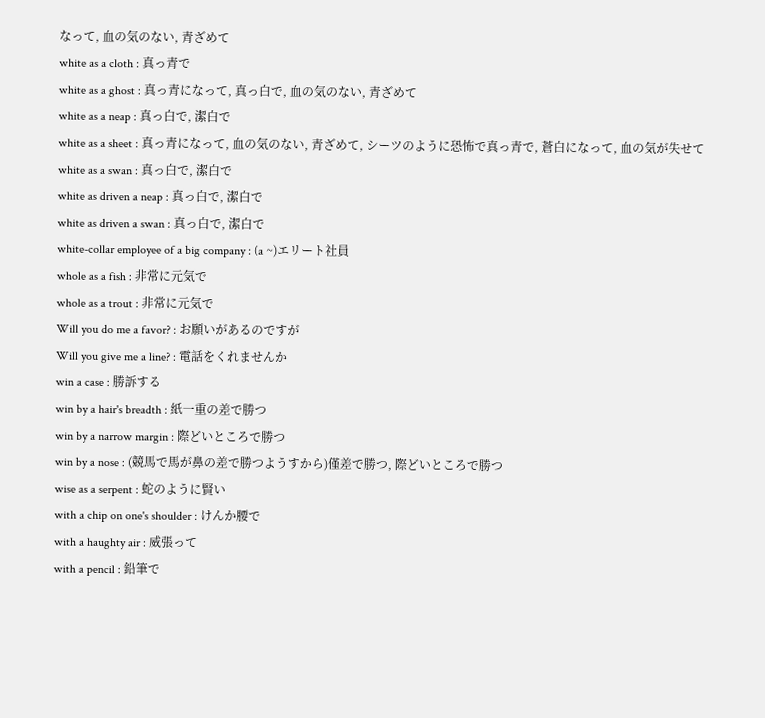なって, 血の気のない, 青ざめて
white as a cloth : 真っ青で
white as a ghost : 真っ青になって, 真っ白で, 血の気のない, 青ざめて
white as a neap : 真っ白で, 潔白で
white as a sheet : 真っ青になって, 血の気のない, 青ざめて, シーツのように恐怖で真っ青で, 蒼白になって, 血の気が失せて
white as a swan : 真っ白で, 潔白で
white as driven a neap : 真っ白で, 潔白で
white as driven a swan : 真っ白で, 潔白で
white-collar employee of a big company : (a ~)エリート社員
whole as a fish : 非常に元気で
whole as a trout : 非常に元気で
Will you do me a favor? : お願いがあるのですが
Will you give me a line? : 電話をくれませんか
win a case : 勝訴する
win by a hair's breadth : 紙一重の差で勝つ
win by a narrow margin : 際どいところで勝つ
win by a nose : (競馬で馬が鼻の差で勝つようすから)僅差で勝つ, 際どいところで勝つ
wise as a serpent : 蛇のように賢い
with a chip on one's shoulder : けんか腰で
with a haughty air : 威張って
with a pencil : 鉛筆で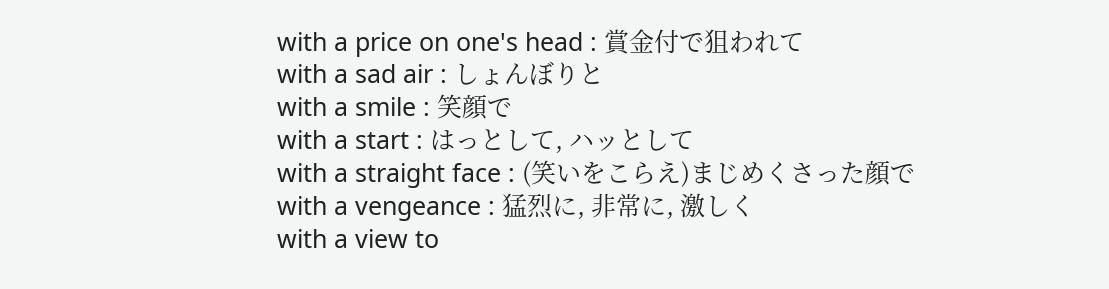with a price on one's head : 賞金付で狙われて
with a sad air : しょんぼりと
with a smile : 笑顔で
with a start : はっとして, ハッとして
with a straight face : (笑いをこらえ)まじめくさった顔で
with a vengeance : 猛烈に, 非常に, 激しく
with a view to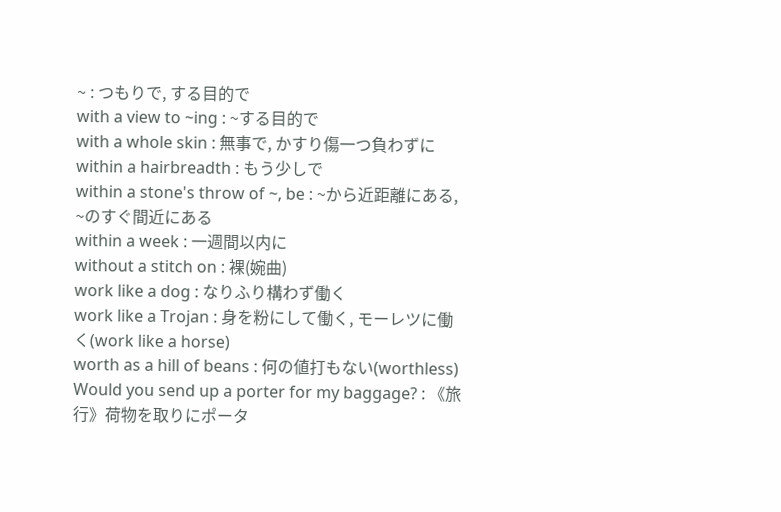~ : つもりで, する目的で
with a view to ~ing : ~する目的で
with a whole skin : 無事で, かすり傷一つ負わずに
within a hairbreadth : もう少しで
within a stone's throw of ~, be : ~から近距離にある, ~のすぐ間近にある
within a week : 一週間以内に
without a stitch on : 裸(婉曲)
work like a dog : なりふり構わず働く
work like a Trojan : 身を粉にして働く, モーレツに働く(work like a horse)
worth as a hill of beans : 何の値打もない(worthless)
Would you send up a porter for my baggage? : 《旅行》荷物を取りにポータ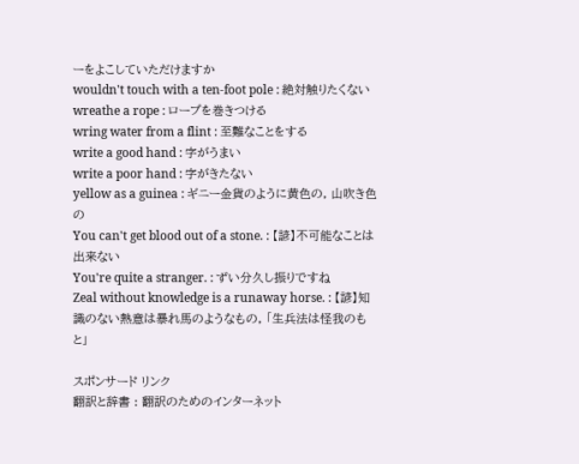ーをよこしていただけますか
wouldn't touch with a ten-foot pole : 絶対触りたくない
wreathe a rope : ロープを巻きつける
wring water from a flint : 至難なことをする
write a good hand : 字がうまい
write a poor hand : 字がきたない
yellow as a guinea : ギニー金貨のように黄色の, 山吹き色の
You can't get blood out of a stone. : 【諺】不可能なことは出来ない
You're quite a stranger. : ずい分久し振りですね
Zeal without knowledge is a runaway horse. : 【諺】知識のない熱意は暴れ馬のようなもの, 「生兵法は怪我のもと」

スポンサード リンク
翻訳と辞書 : 翻訳のためのインターネット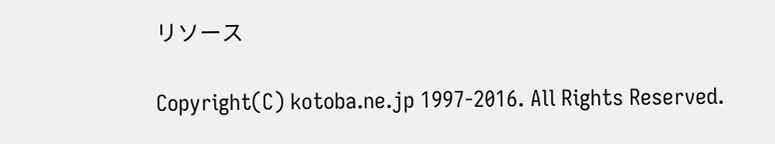リソース

Copyright(C) kotoba.ne.jp 1997-2016. All Rights Reserved.